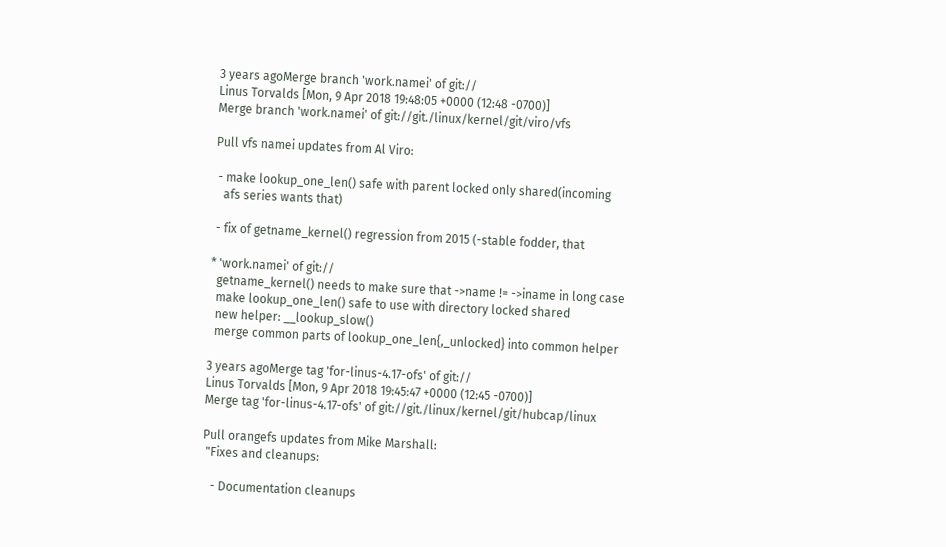3 years agoMerge branch 'work.namei' of git://
Linus Torvalds [Mon, 9 Apr 2018 19:48:05 +0000 (12:48 -0700)]
Merge branch 'work.namei' of git://git./linux/kernel/git/viro/vfs

Pull vfs namei updates from Al Viro:

 - make lookup_one_len() safe with parent locked only shared(incoming
   afs series wants that)

 - fix of getname_kernel() regression from 2015 (-stable fodder, that

* 'work.namei' of git://
  getname_kernel() needs to make sure that ->name != ->iname in long case
  make lookup_one_len() safe to use with directory locked shared
  new helper: __lookup_slow()
  merge common parts of lookup_one_len{,_unlocked} into common helper

3 years agoMerge tag 'for-linus-4.17-ofs' of git://
Linus Torvalds [Mon, 9 Apr 2018 19:45:47 +0000 (12:45 -0700)]
Merge tag 'for-linus-4.17-ofs' of git://git./linux/kernel/git/hubcap/linux

Pull orangefs updates from Mike Marshall:
 "Fixes and cleanups:

   - Documentation cleanups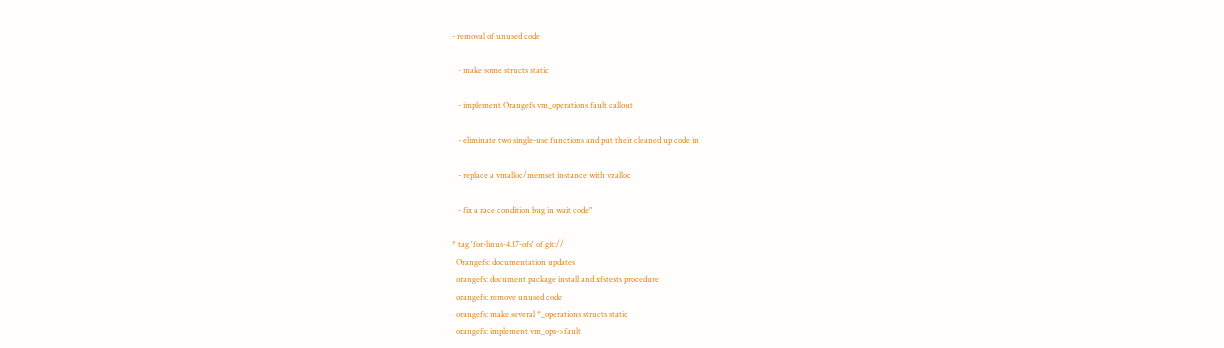- removal of unused code

   - make some structs static

   - implement Orangefs vm_operations fault callout

   - eliminate two single-use functions and put their cleaned up code in

   - replace a vmalloc/memset instance with vzalloc

   - fix a race condition bug in wait code"

* tag 'for-linus-4.17-ofs' of git://
  Orangefs: documentation updates
  orangefs: document package install and xfstests procedure
  orangefs: remove unused code
  orangefs: make several *_operations structs static
  orangefs: implement vm_ops->fault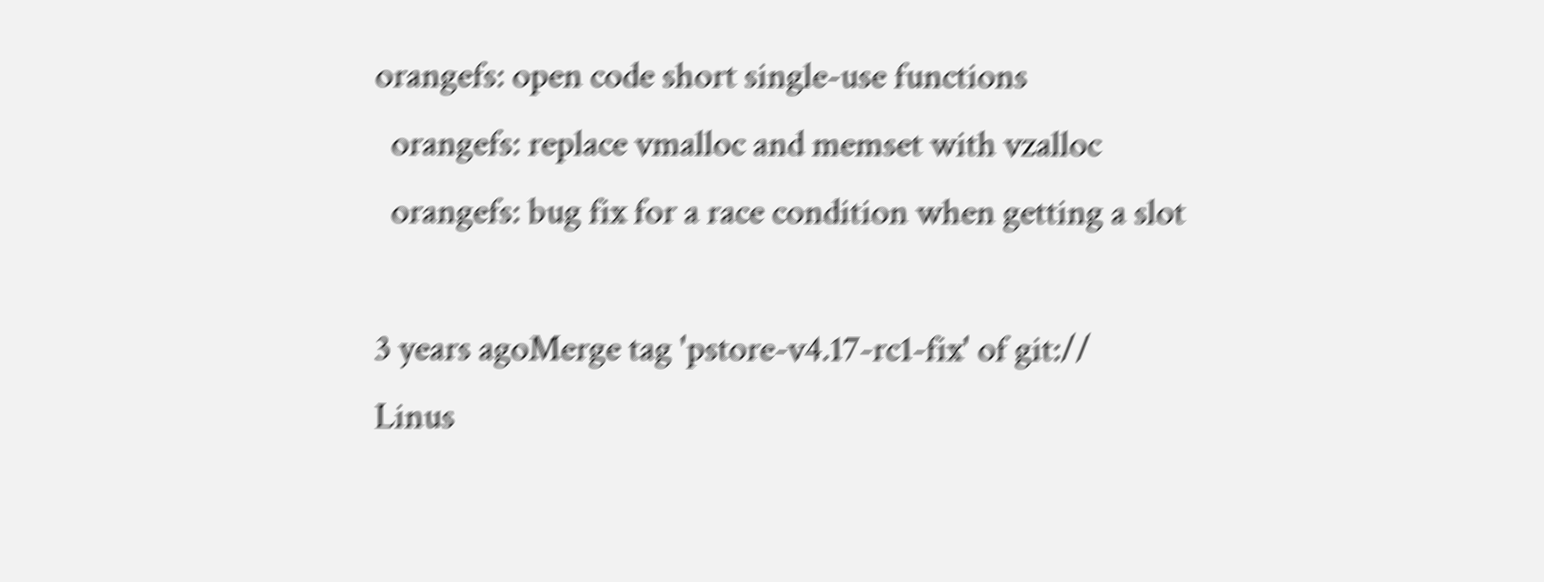orangefs: open code short single-use functions
  orangefs: replace vmalloc and memset with vzalloc
  orangefs: bug fix for a race condition when getting a slot

3 years agoMerge tag 'pstore-v4.17-rc1-fix' of git://
Linus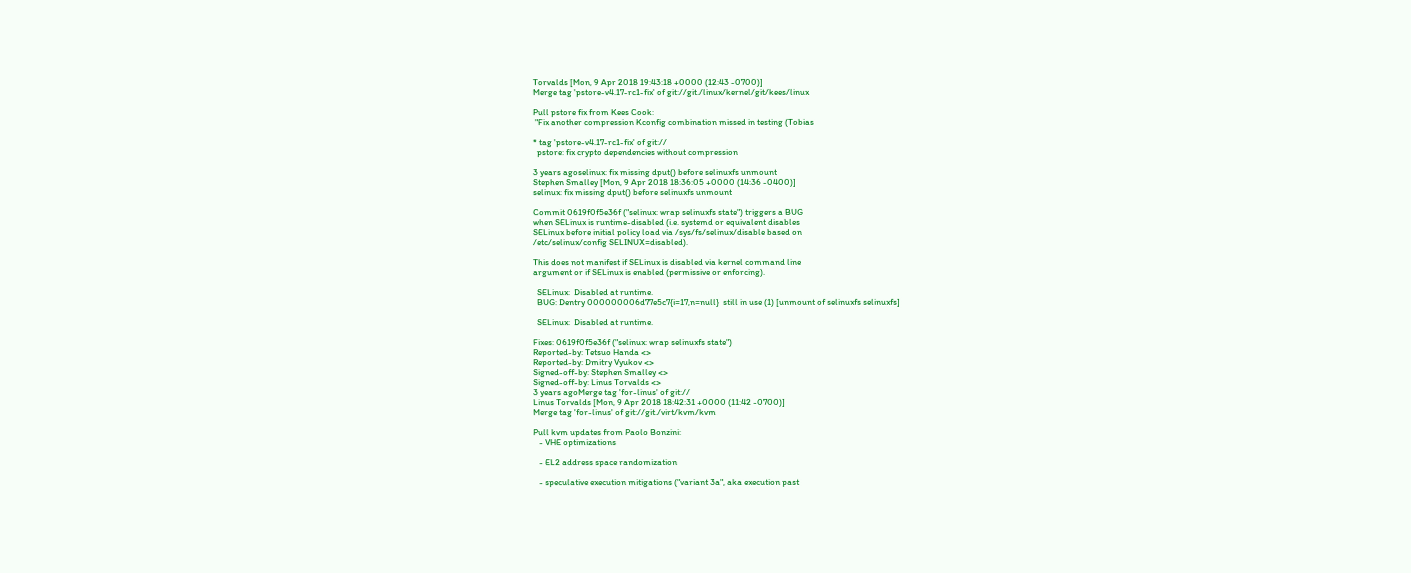Torvalds [Mon, 9 Apr 2018 19:43:18 +0000 (12:43 -0700)]
Merge tag 'pstore-v4.17-rc1-fix' of git://git./linux/kernel/git/kees/linux

Pull pstore fix from Kees Cook:
 "Fix another compression Kconfig combination missed in testing (Tobias

* tag 'pstore-v4.17-rc1-fix' of git://
  pstore: fix crypto dependencies without compression

3 years agoselinux: fix missing dput() before selinuxfs unmount
Stephen Smalley [Mon, 9 Apr 2018 18:36:05 +0000 (14:36 -0400)]
selinux: fix missing dput() before selinuxfs unmount

Commit 0619f0f5e36f ("selinux: wrap selinuxfs state") triggers a BUG
when SELinux is runtime-disabled (i.e. systemd or equivalent disables
SELinux before initial policy load via /sys/fs/selinux/disable based on
/etc/selinux/config SELINUX=disabled).

This does not manifest if SELinux is disabled via kernel command line
argument or if SELinux is enabled (permissive or enforcing).

  SELinux:  Disabled at runtime.
  BUG: Dentry 000000006d77e5c7{i=17,n=null}  still in use (1) [unmount of selinuxfs selinuxfs]

  SELinux:  Disabled at runtime.

Fixes: 0619f0f5e36f ("selinux: wrap selinuxfs state")
Reported-by: Tetsuo Handa <>
Reported-by: Dmitry Vyukov <>
Signed-off-by: Stephen Smalley <>
Signed-off-by: Linus Torvalds <>
3 years agoMerge tag 'for-linus' of git://
Linus Torvalds [Mon, 9 Apr 2018 18:42:31 +0000 (11:42 -0700)]
Merge tag 'for-linus' of git://git./virt/kvm/kvm

Pull kvm updates from Paolo Bonzini:
   - VHE optimizations

   - EL2 address space randomization

   - speculative execution mitigations ("variant 3a", aka execution past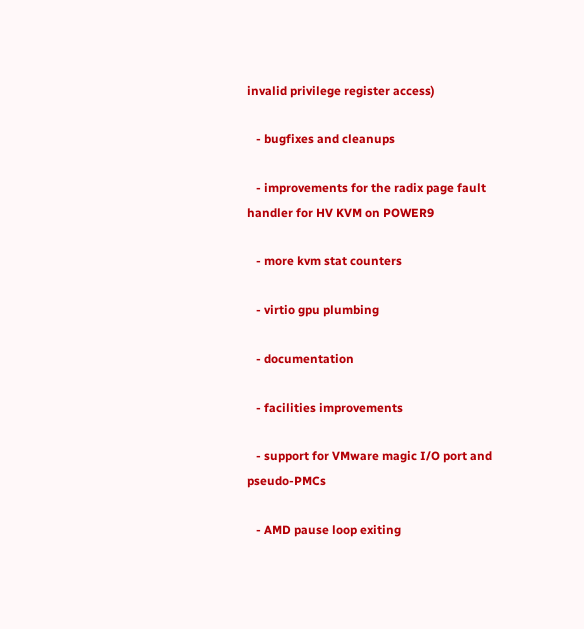invalid privilege register access)

   - bugfixes and cleanups

   - improvements for the radix page fault handler for HV KVM on POWER9

   - more kvm stat counters

   - virtio gpu plumbing

   - documentation

   - facilities improvements

   - support for VMware magic I/O port and pseudo-PMCs

   - AMD pause loop exiting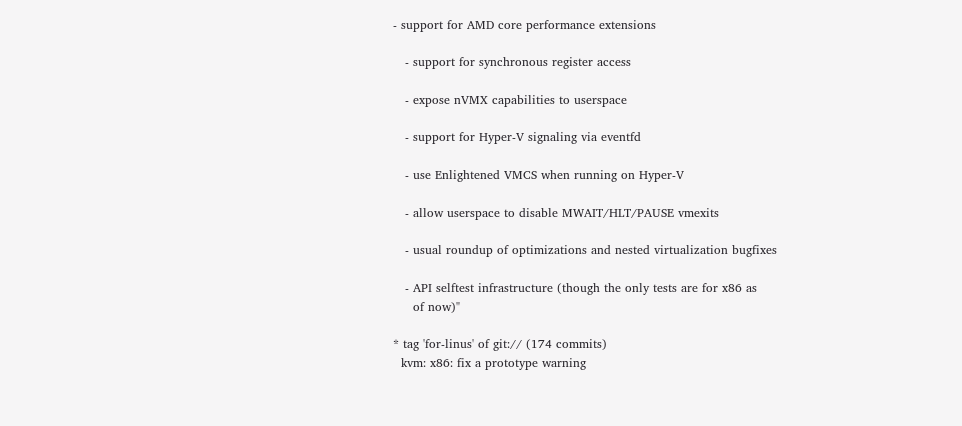- support for AMD core performance extensions

   - support for synchronous register access

   - expose nVMX capabilities to userspace

   - support for Hyper-V signaling via eventfd

   - use Enlightened VMCS when running on Hyper-V

   - allow userspace to disable MWAIT/HLT/PAUSE vmexits

   - usual roundup of optimizations and nested virtualization bugfixes

   - API selftest infrastructure (though the only tests are for x86 as
     of now)"

* tag 'for-linus' of git:// (174 commits)
  kvm: x86: fix a prototype warning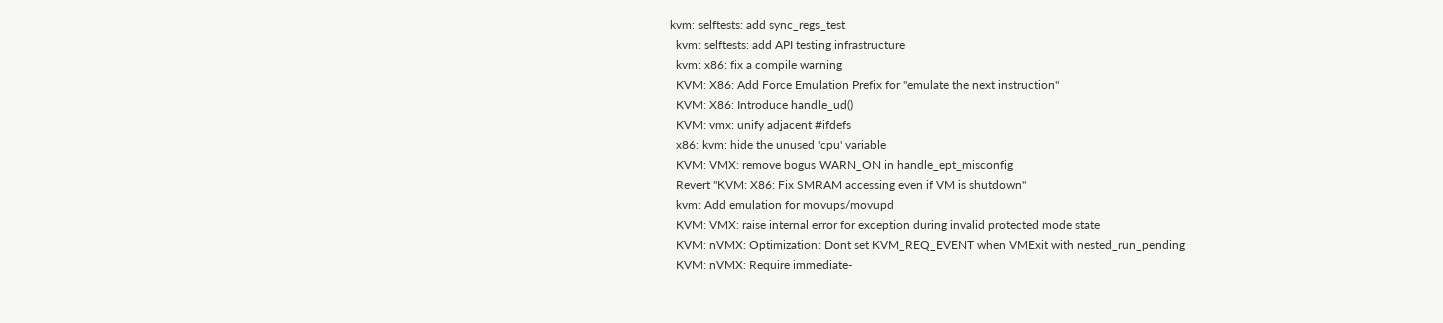kvm: selftests: add sync_regs_test
  kvm: selftests: add API testing infrastructure
  kvm: x86: fix a compile warning
  KVM: X86: Add Force Emulation Prefix for "emulate the next instruction"
  KVM: X86: Introduce handle_ud()
  KVM: vmx: unify adjacent #ifdefs
  x86: kvm: hide the unused 'cpu' variable
  KVM: VMX: remove bogus WARN_ON in handle_ept_misconfig
  Revert "KVM: X86: Fix SMRAM accessing even if VM is shutdown"
  kvm: Add emulation for movups/movupd
  KVM: VMX: raise internal error for exception during invalid protected mode state
  KVM: nVMX: Optimization: Dont set KVM_REQ_EVENT when VMExit with nested_run_pending
  KVM: nVMX: Require immediate-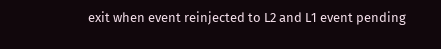exit when event reinjected to L2 and L1 event pending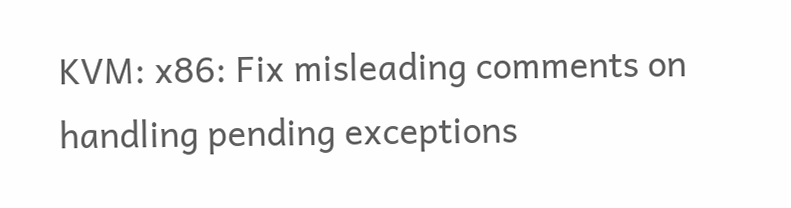KVM: x86: Fix misleading comments on handling pending exceptions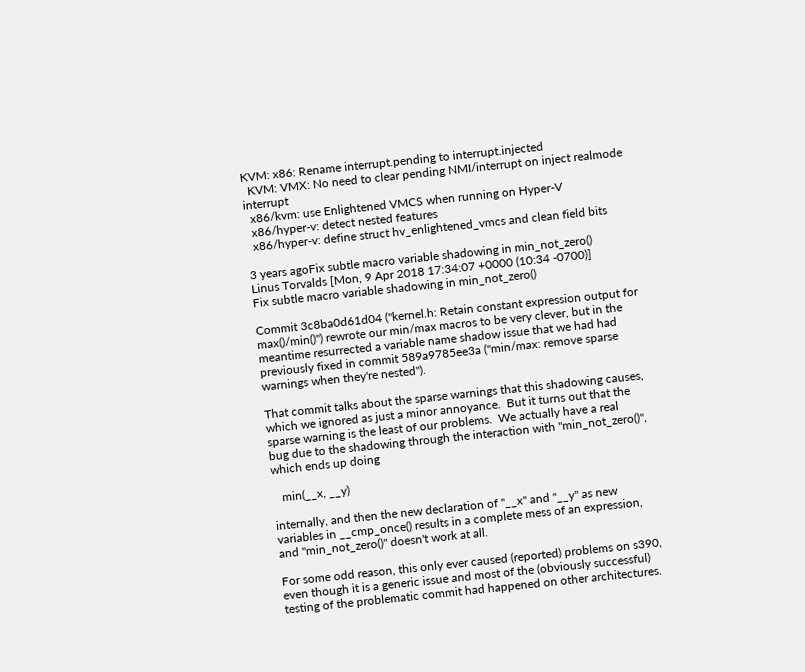KVM: x86: Rename interrupt.pending to interrupt.injected
  KVM: VMX: No need to clear pending NMI/interrupt on inject realmode interrupt
  x86/kvm: use Enlightened VMCS when running on Hyper-V
  x86/hyper-v: detect nested features
  x86/hyper-v: define struct hv_enlightened_vmcs and clean field bits

3 years agoFix subtle macro variable shadowing in min_not_zero()
Linus Torvalds [Mon, 9 Apr 2018 17:34:07 +0000 (10:34 -0700)]
Fix subtle macro variable shadowing in min_not_zero()

Commit 3c8ba0d61d04 ("kernel.h: Retain constant expression output for
max()/min()") rewrote our min/max macros to be very clever, but in the
meantime resurrected a variable name shadow issue that we had had
previously fixed in commit 589a9785ee3a ("min/max: remove sparse
warnings when they're nested").

That commit talks about the sparse warnings that this shadowing causes,
which we ignored as just a minor annoyance.  But it turns out that the
sparse warning is the least of our problems.  We actually have a real
bug due to the shadowing through the interaction with "min_not_zero()",
which ends up doing

   min(__x, __y)

internally, and then the new declaration of "__x" and "__y" as new
variables in __cmp_once() results in a complete mess of an expression,
and "min_not_zero()" doesn't work at all.

For some odd reason, this only ever caused (reported) problems on s390,
even though it is a generic issue and most of the (obviously successful)
testing of the problematic commit had happened on other architectures.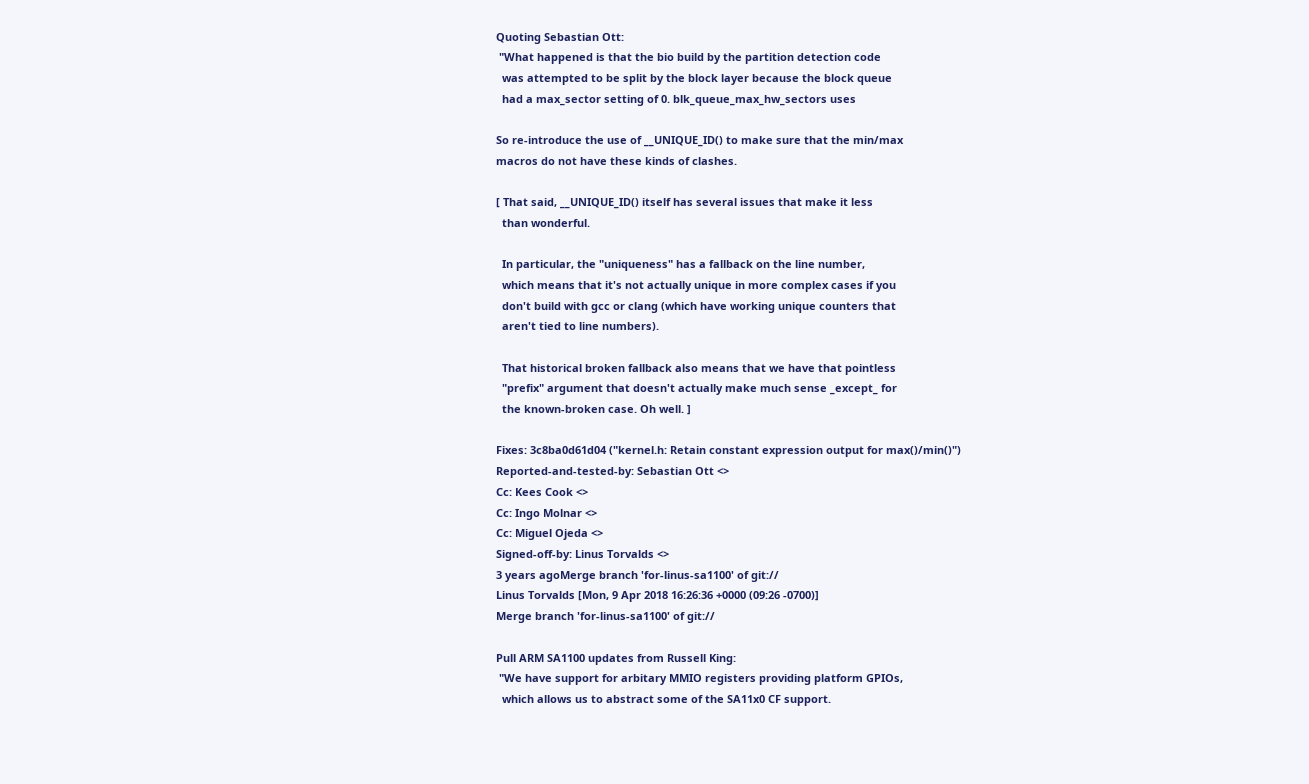Quoting Sebastian Ott:
 "What happened is that the bio build by the partition detection code
  was attempted to be split by the block layer because the block queue
  had a max_sector setting of 0. blk_queue_max_hw_sectors uses

So re-introduce the use of __UNIQUE_ID() to make sure that the min/max
macros do not have these kinds of clashes.

[ That said, __UNIQUE_ID() itself has several issues that make it less
  than wonderful.

  In particular, the "uniqueness" has a fallback on the line number,
  which means that it's not actually unique in more complex cases if you
  don't build with gcc or clang (which have working unique counters that
  aren't tied to line numbers).

  That historical broken fallback also means that we have that pointless
  "prefix" argument that doesn't actually make much sense _except_ for
  the known-broken case. Oh well. ]

Fixes: 3c8ba0d61d04 ("kernel.h: Retain constant expression output for max()/min()")
Reported-and-tested-by: Sebastian Ott <>
Cc: Kees Cook <>
Cc: Ingo Molnar <>
Cc: Miguel Ojeda <>
Signed-off-by: Linus Torvalds <>
3 years agoMerge branch 'for-linus-sa1100' of git://
Linus Torvalds [Mon, 9 Apr 2018 16:26:36 +0000 (09:26 -0700)]
Merge branch 'for-linus-sa1100' of git://

Pull ARM SA1100 updates from Russell King:
 "We have support for arbitary MMIO registers providing platform GPIOs,
  which allows us to abstract some of the SA11x0 CF support.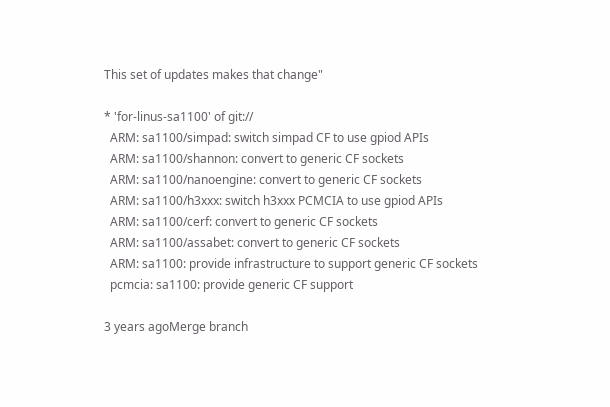This set of updates makes that change"

* 'for-linus-sa1100' of git://
  ARM: sa1100/simpad: switch simpad CF to use gpiod APIs
  ARM: sa1100/shannon: convert to generic CF sockets
  ARM: sa1100/nanoengine: convert to generic CF sockets
  ARM: sa1100/h3xxx: switch h3xxx PCMCIA to use gpiod APIs
  ARM: sa1100/cerf: convert to generic CF sockets
  ARM: sa1100/assabet: convert to generic CF sockets
  ARM: sa1100: provide infrastructure to support generic CF sockets
  pcmcia: sa1100: provide generic CF support

3 years agoMerge branch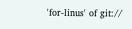'for-linus' of git://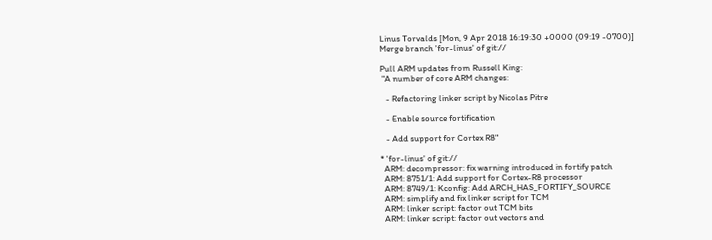Linus Torvalds [Mon, 9 Apr 2018 16:19:30 +0000 (09:19 -0700)]
Merge branch 'for-linus' of git://

Pull ARM updates from Russell King:
 "A number of core ARM changes:

   - Refactoring linker script by Nicolas Pitre

   - Enable source fortification

   - Add support for Cortex R8"

* 'for-linus' of git://
  ARM: decompressor: fix warning introduced in fortify patch
  ARM: 8751/1: Add support for Cortex-R8 processor
  ARM: 8749/1: Kconfig: Add ARCH_HAS_FORTIFY_SOURCE
  ARM: simplify and fix linker script for TCM
  ARM: linker script: factor out TCM bits
  ARM: linker script: factor out vectors and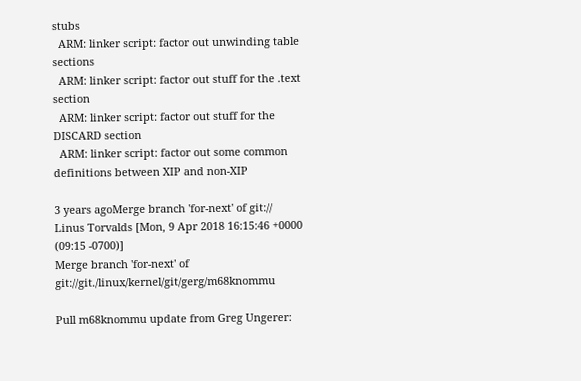stubs
  ARM: linker script: factor out unwinding table sections
  ARM: linker script: factor out stuff for the .text section
  ARM: linker script: factor out stuff for the DISCARD section
  ARM: linker script: factor out some common definitions between XIP and non-XIP

3 years agoMerge branch 'for-next' of git://
Linus Torvalds [Mon, 9 Apr 2018 16:15:46 +0000 (09:15 -0700)]
Merge branch 'for-next' of git://git./linux/kernel/git/gerg/m68knommu

Pull m68knommu update from Greg Ungerer: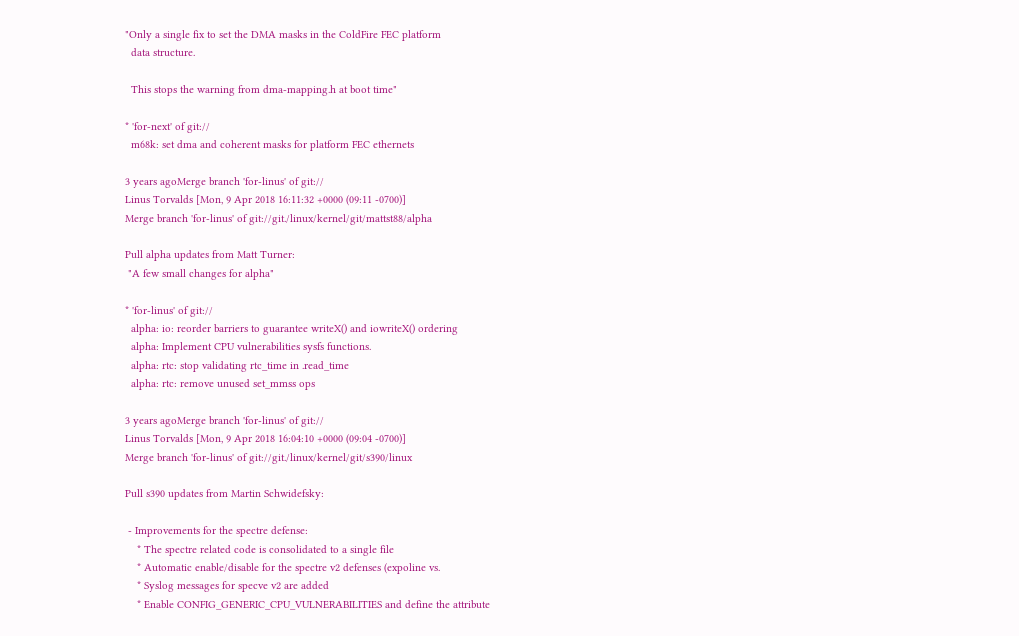"Only a single fix to set the DMA masks in the ColdFire FEC platform
  data structure.

  This stops the warning from dma-mapping.h at boot time"

* 'for-next' of git://
  m68k: set dma and coherent masks for platform FEC ethernets

3 years agoMerge branch 'for-linus' of git://
Linus Torvalds [Mon, 9 Apr 2018 16:11:32 +0000 (09:11 -0700)]
Merge branch 'for-linus' of git://git./linux/kernel/git/mattst88/alpha

Pull alpha updates from Matt Turner:
 "A few small changes for alpha"

* 'for-linus' of git://
  alpha: io: reorder barriers to guarantee writeX() and iowriteX() ordering
  alpha: Implement CPU vulnerabilities sysfs functions.
  alpha: rtc: stop validating rtc_time in .read_time
  alpha: rtc: remove unused set_mmss ops

3 years agoMerge branch 'for-linus' of git://
Linus Torvalds [Mon, 9 Apr 2018 16:04:10 +0000 (09:04 -0700)]
Merge branch 'for-linus' of git://git./linux/kernel/git/s390/linux

Pull s390 updates from Martin Schwidefsky:

 - Improvements for the spectre defense:
    * The spectre related code is consolidated to a single file
    * Automatic enable/disable for the spectre v2 defenses (expoline vs.
    * Syslog messages for specve v2 are added
    * Enable CONFIG_GENERIC_CPU_VULNERABILITIES and define the attribute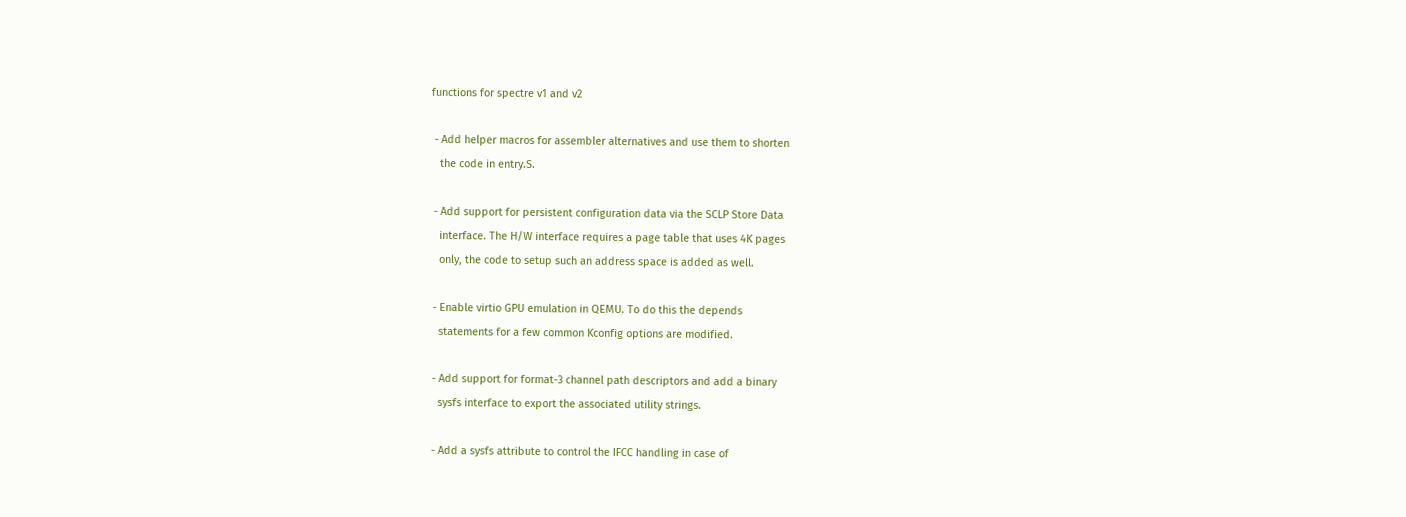functions for spectre v1 and v2

 - Add helper macros for assembler alternatives and use them to shorten
   the code in entry.S.

 - Add support for persistent configuration data via the SCLP Store Data
   interface. The H/W interface requires a page table that uses 4K pages
   only, the code to setup such an address space is added as well.

 - Enable virtio GPU emulation in QEMU. To do this the depends
   statements for a few common Kconfig options are modified.

 - Add support for format-3 channel path descriptors and add a binary
   sysfs interface to export the associated utility strings.

 - Add a sysfs attribute to control the IFCC handling in case of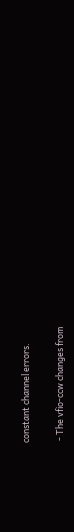constant channel errors.

 - The vfio-ccw changes from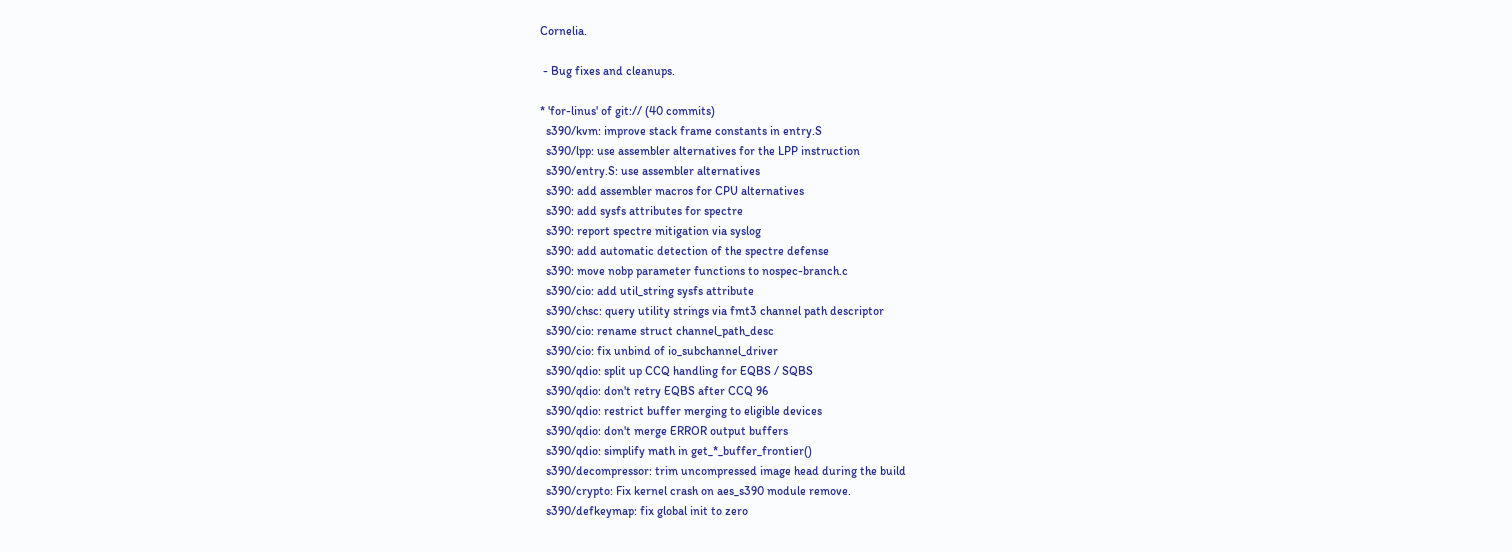Cornelia.

 - Bug fixes and cleanups.

* 'for-linus' of git:// (40 commits)
  s390/kvm: improve stack frame constants in entry.S
  s390/lpp: use assembler alternatives for the LPP instruction
  s390/entry.S: use assembler alternatives
  s390: add assembler macros for CPU alternatives
  s390: add sysfs attributes for spectre
  s390: report spectre mitigation via syslog
  s390: add automatic detection of the spectre defense
  s390: move nobp parameter functions to nospec-branch.c
  s390/cio: add util_string sysfs attribute
  s390/chsc: query utility strings via fmt3 channel path descriptor
  s390/cio: rename struct channel_path_desc
  s390/cio: fix unbind of io_subchannel_driver
  s390/qdio: split up CCQ handling for EQBS / SQBS
  s390/qdio: don't retry EQBS after CCQ 96
  s390/qdio: restrict buffer merging to eligible devices
  s390/qdio: don't merge ERROR output buffers
  s390/qdio: simplify math in get_*_buffer_frontier()
  s390/decompressor: trim uncompressed image head during the build
  s390/crypto: Fix kernel crash on aes_s390 module remove.
  s390/defkeymap: fix global init to zero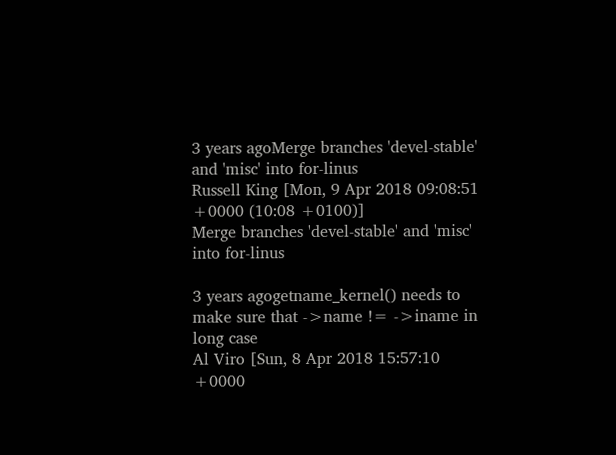3 years agoMerge branches 'devel-stable' and 'misc' into for-linus
Russell King [Mon, 9 Apr 2018 09:08:51 +0000 (10:08 +0100)]
Merge branches 'devel-stable' and 'misc' into for-linus

3 years agogetname_kernel() needs to make sure that ->name != ->iname in long case
Al Viro [Sun, 8 Apr 2018 15:57:10 +0000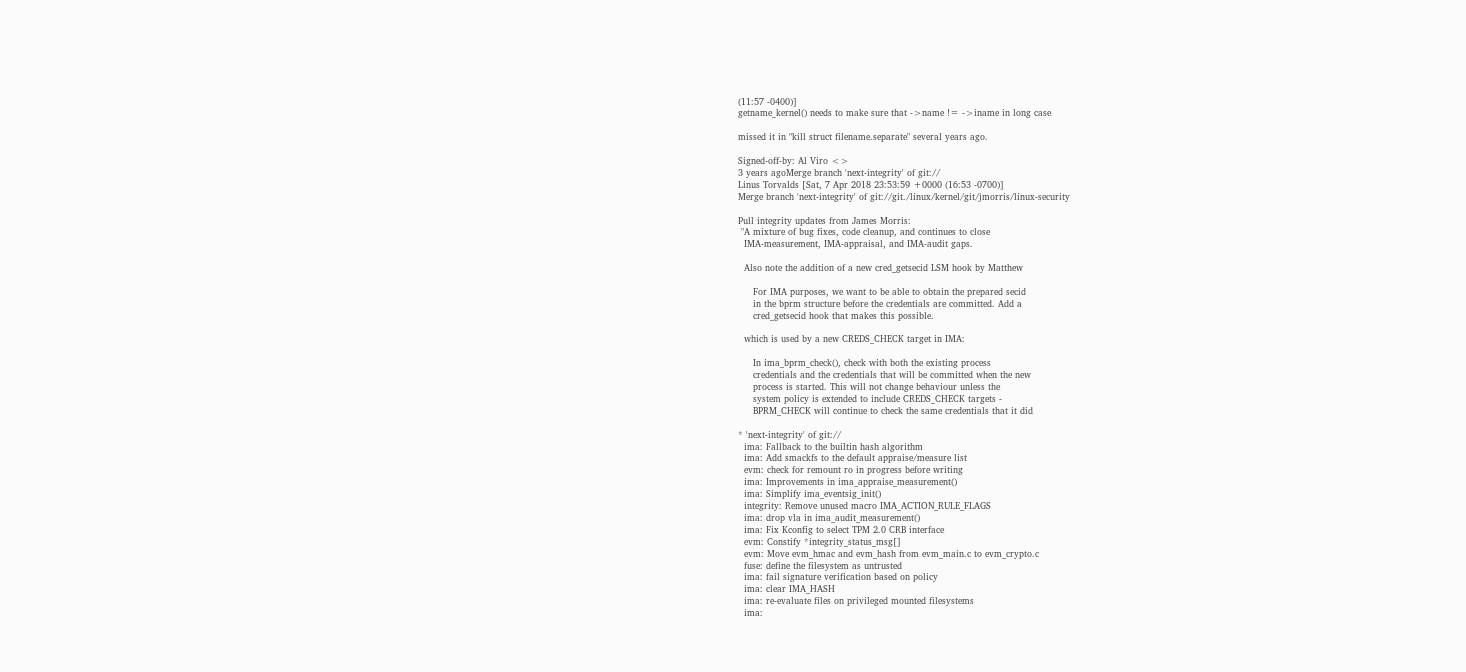(11:57 -0400)]
getname_kernel() needs to make sure that ->name != ->iname in long case

missed it in "kill struct filename.separate" several years ago.

Signed-off-by: Al Viro <>
3 years agoMerge branch 'next-integrity' of git://
Linus Torvalds [Sat, 7 Apr 2018 23:53:59 +0000 (16:53 -0700)]
Merge branch 'next-integrity' of git://git./linux/kernel/git/jmorris/linux-security

Pull integrity updates from James Morris:
 "A mixture of bug fixes, code cleanup, and continues to close
  IMA-measurement, IMA-appraisal, and IMA-audit gaps.

  Also note the addition of a new cred_getsecid LSM hook by Matthew

     For IMA purposes, we want to be able to obtain the prepared secid
     in the bprm structure before the credentials are committed. Add a
     cred_getsecid hook that makes this possible.

  which is used by a new CREDS_CHECK target in IMA:

     In ima_bprm_check(), check with both the existing process
     credentials and the credentials that will be committed when the new
     process is started. This will not change behaviour unless the
     system policy is extended to include CREDS_CHECK targets -
     BPRM_CHECK will continue to check the same credentials that it did

* 'next-integrity' of git://
  ima: Fallback to the builtin hash algorithm
  ima: Add smackfs to the default appraise/measure list
  evm: check for remount ro in progress before writing
  ima: Improvements in ima_appraise_measurement()
  ima: Simplify ima_eventsig_init()
  integrity: Remove unused macro IMA_ACTION_RULE_FLAGS
  ima: drop vla in ima_audit_measurement()
  ima: Fix Kconfig to select TPM 2.0 CRB interface
  evm: Constify *integrity_status_msg[]
  evm: Move evm_hmac and evm_hash from evm_main.c to evm_crypto.c
  fuse: define the filesystem as untrusted
  ima: fail signature verification based on policy
  ima: clear IMA_HASH
  ima: re-evaluate files on privileged mounted filesystems
  ima: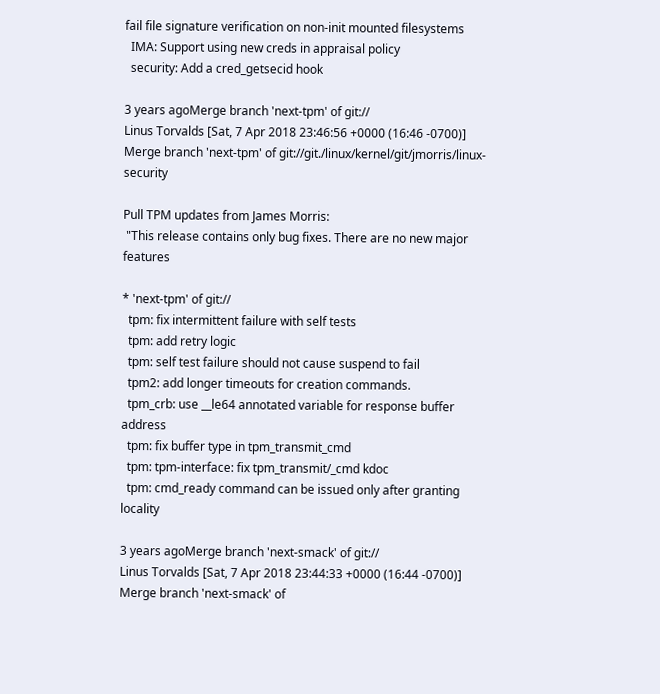fail file signature verification on non-init mounted filesystems
  IMA: Support using new creds in appraisal policy
  security: Add a cred_getsecid hook

3 years agoMerge branch 'next-tpm' of git://
Linus Torvalds [Sat, 7 Apr 2018 23:46:56 +0000 (16:46 -0700)]
Merge branch 'next-tpm' of git://git./linux/kernel/git/jmorris/linux-security

Pull TPM updates from James Morris:
 "This release contains only bug fixes. There are no new major features

* 'next-tpm' of git://
  tpm: fix intermittent failure with self tests
  tpm: add retry logic
  tpm: self test failure should not cause suspend to fail
  tpm2: add longer timeouts for creation commands.
  tpm_crb: use __le64 annotated variable for response buffer address
  tpm: fix buffer type in tpm_transmit_cmd
  tpm: tpm-interface: fix tpm_transmit/_cmd kdoc
  tpm: cmd_ready command can be issued only after granting locality

3 years agoMerge branch 'next-smack' of git://
Linus Torvalds [Sat, 7 Apr 2018 23:44:33 +0000 (16:44 -0700)]
Merge branch 'next-smack' of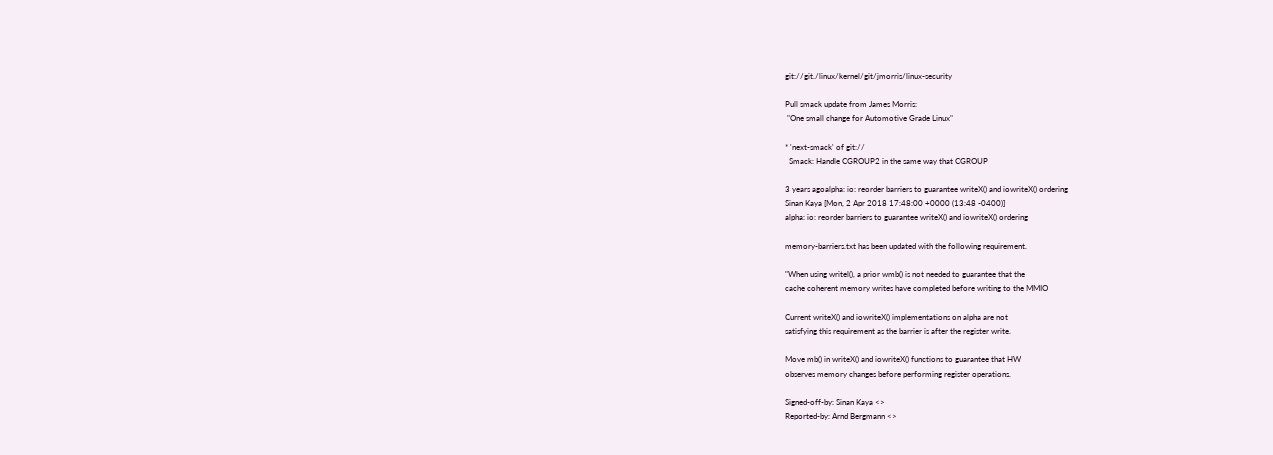git://git./linux/kernel/git/jmorris/linux-security

Pull smack update from James Morris:
 "One small change for Automotive Grade Linux"

* 'next-smack' of git://
  Smack: Handle CGROUP2 in the same way that CGROUP

3 years agoalpha: io: reorder barriers to guarantee writeX() and iowriteX() ordering
Sinan Kaya [Mon, 2 Apr 2018 17:48:00 +0000 (13:48 -0400)]
alpha: io: reorder barriers to guarantee writeX() and iowriteX() ordering

memory-barriers.txt has been updated with the following requirement.

"When using writel(), a prior wmb() is not needed to guarantee that the
cache coherent memory writes have completed before writing to the MMIO

Current writeX() and iowriteX() implementations on alpha are not
satisfying this requirement as the barrier is after the register write.

Move mb() in writeX() and iowriteX() functions to guarantee that HW
observes memory changes before performing register operations.

Signed-off-by: Sinan Kaya <>
Reported-by: Arnd Bergmann <>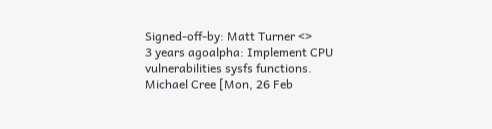Signed-off-by: Matt Turner <>
3 years agoalpha: Implement CPU vulnerabilities sysfs functions.
Michael Cree [Mon, 26 Feb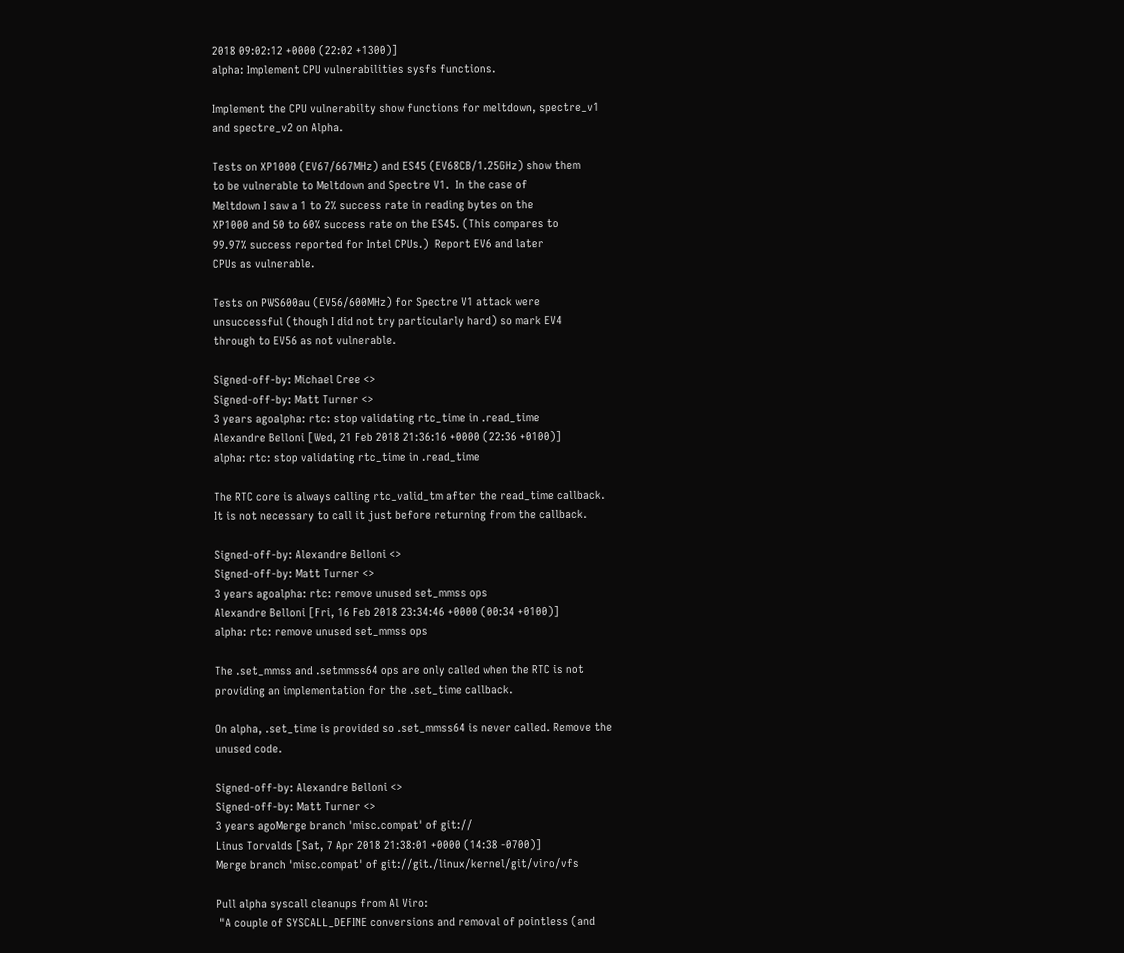2018 09:02:12 +0000 (22:02 +1300)]
alpha: Implement CPU vulnerabilities sysfs functions.

Implement the CPU vulnerabilty show functions for meltdown, spectre_v1
and spectre_v2 on Alpha.

Tests on XP1000 (EV67/667MHz) and ES45 (EV68CB/1.25GHz) show them
to be vulnerable to Meltdown and Spectre V1.  In the case of
Meltdown I saw a 1 to 2% success rate in reading bytes on the
XP1000 and 50 to 60% success rate on the ES45. (This compares to
99.97% success reported for Intel CPUs.)  Report EV6 and later
CPUs as vulnerable.

Tests on PWS600au (EV56/600MHz) for Spectre V1 attack were
unsuccessful (though I did not try particularly hard) so mark EV4
through to EV56 as not vulnerable.

Signed-off-by: Michael Cree <>
Signed-off-by: Matt Turner <>
3 years agoalpha: rtc: stop validating rtc_time in .read_time
Alexandre Belloni [Wed, 21 Feb 2018 21:36:16 +0000 (22:36 +0100)]
alpha: rtc: stop validating rtc_time in .read_time

The RTC core is always calling rtc_valid_tm after the read_time callback.
It is not necessary to call it just before returning from the callback.

Signed-off-by: Alexandre Belloni <>
Signed-off-by: Matt Turner <>
3 years agoalpha: rtc: remove unused set_mmss ops
Alexandre Belloni [Fri, 16 Feb 2018 23:34:46 +0000 (00:34 +0100)]
alpha: rtc: remove unused set_mmss ops

The .set_mmss and .setmmss64 ops are only called when the RTC is not
providing an implementation for the .set_time callback.

On alpha, .set_time is provided so .set_mmss64 is never called. Remove the
unused code.

Signed-off-by: Alexandre Belloni <>
Signed-off-by: Matt Turner <>
3 years agoMerge branch 'misc.compat' of git://
Linus Torvalds [Sat, 7 Apr 2018 21:38:01 +0000 (14:38 -0700)]
Merge branch 'misc.compat' of git://git./linux/kernel/git/viro/vfs

Pull alpha syscall cleanups from Al Viro:
 "A couple of SYSCALL_DEFINE conversions and removal of pointless (and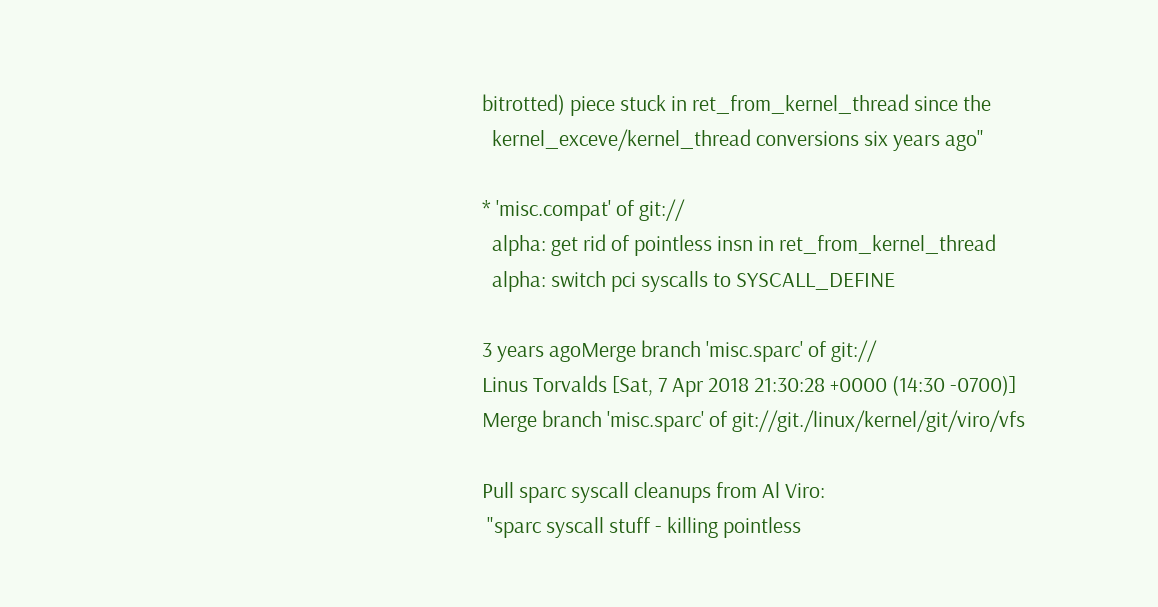bitrotted) piece stuck in ret_from_kernel_thread since the
  kernel_exceve/kernel_thread conversions six years ago"

* 'misc.compat' of git://
  alpha: get rid of pointless insn in ret_from_kernel_thread
  alpha: switch pci syscalls to SYSCALL_DEFINE

3 years agoMerge branch 'misc.sparc' of git://
Linus Torvalds [Sat, 7 Apr 2018 21:30:28 +0000 (14:30 -0700)]
Merge branch 'misc.sparc' of git://git./linux/kernel/git/viro/vfs

Pull sparc syscall cleanups from Al Viro:
 "sparc syscall stuff - killing pointless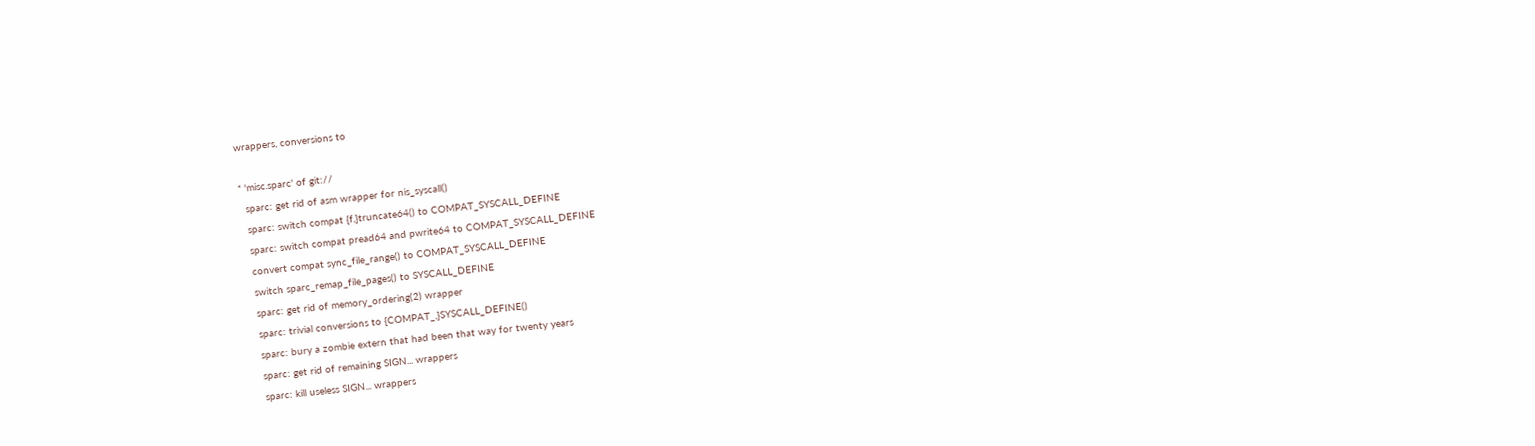wrappers, conversions to

* 'misc.sparc' of git://
  sparc: get rid of asm wrapper for nis_syscall()
  sparc: switch compat {f,}truncate64() to COMPAT_SYSCALL_DEFINE
  sparc: switch compat pread64 and pwrite64 to COMPAT_SYSCALL_DEFINE
  convert compat sync_file_range() to COMPAT_SYSCALL_DEFINE
  switch sparc_remap_file_pages() to SYSCALL_DEFINE
  sparc: get rid of memory_ordering(2) wrapper
  sparc: trivial conversions to {COMPAT_,}SYSCALL_DEFINE()
  sparc: bury a zombie extern that had been that way for twenty years
  sparc: get rid of remaining SIGN... wrappers
  sparc: kill useless SIGN... wrappers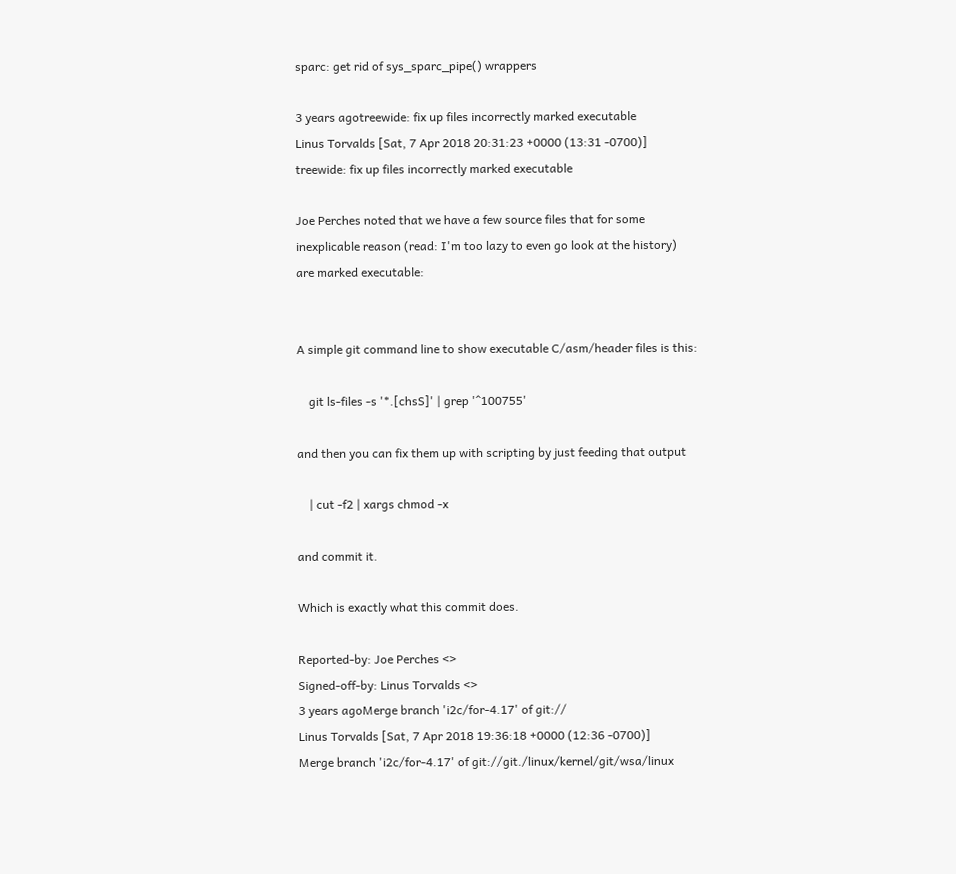sparc: get rid of sys_sparc_pipe() wrappers

3 years agotreewide: fix up files incorrectly marked executable
Linus Torvalds [Sat, 7 Apr 2018 20:31:23 +0000 (13:31 -0700)]
treewide: fix up files incorrectly marked executable

Joe Perches noted that we have a few source files that for some
inexplicable reason (read: I'm too lazy to even go look at the history)
are marked executable:


A simple git command line to show executable C/asm/header files is this:

    git ls-files -s '*.[chsS]' | grep '^100755'

and then you can fix them up with scripting by just feeding that output

    | cut -f2 | xargs chmod -x

and commit it.

Which is exactly what this commit does.

Reported-by: Joe Perches <>
Signed-off-by: Linus Torvalds <>
3 years agoMerge branch 'i2c/for-4.17' of git://
Linus Torvalds [Sat, 7 Apr 2018 19:36:18 +0000 (12:36 -0700)]
Merge branch 'i2c/for-4.17' of git://git./linux/kernel/git/wsa/linux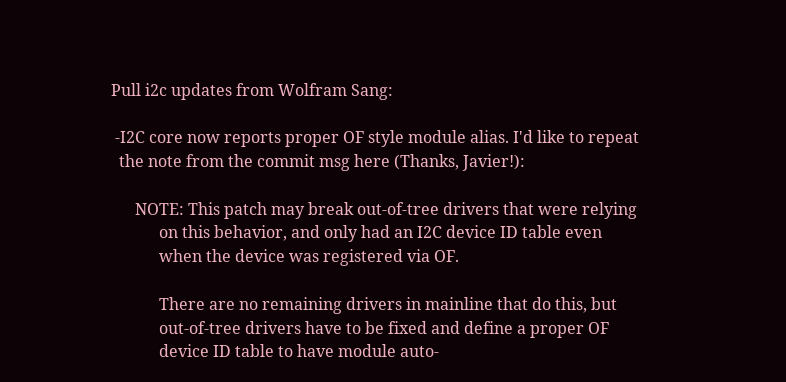Pull i2c updates from Wolfram Sang:

 -I2C core now reports proper OF style module alias. I'd like to repeat
  the note from the commit msg here (Thanks, Javier!):

      NOTE: This patch may break out-of-tree drivers that were relying
            on this behavior, and only had an I2C device ID table even
            when the device was registered via OF.

            There are no remaining drivers in mainline that do this, but
            out-of-tree drivers have to be fixed and define a proper OF
            device ID table to have module auto-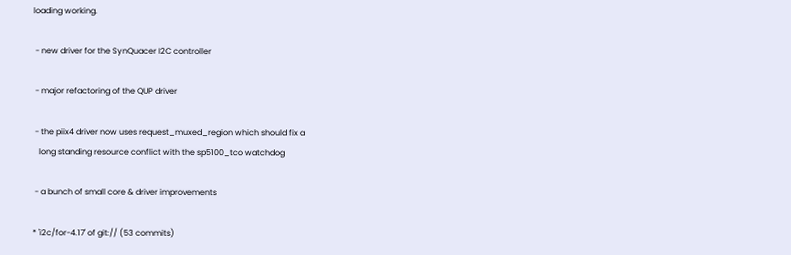loading working.

 - new driver for the SynQuacer I2C controller

 - major refactoring of the QUP driver

 - the piix4 driver now uses request_muxed_region which should fix a
   long standing resource conflict with the sp5100_tco watchdog

 - a bunch of small core & driver improvements

* 'i2c/for-4.17' of git:// (53 commits)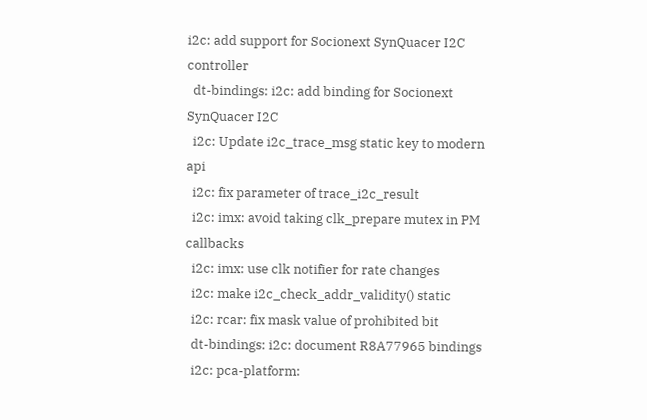i2c: add support for Socionext SynQuacer I2C controller
  dt-bindings: i2c: add binding for Socionext SynQuacer I2C
  i2c: Update i2c_trace_msg static key to modern api
  i2c: fix parameter of trace_i2c_result
  i2c: imx: avoid taking clk_prepare mutex in PM callbacks
  i2c: imx: use clk notifier for rate changes
  i2c: make i2c_check_addr_validity() static
  i2c: rcar: fix mask value of prohibited bit
  dt-bindings: i2c: document R8A77965 bindings
  i2c: pca-platform: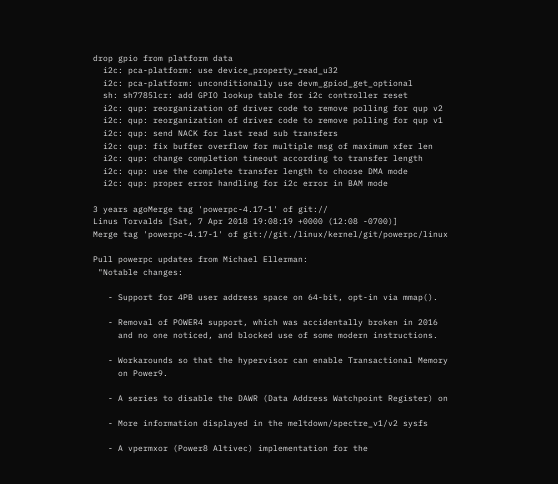drop gpio from platform data
  i2c: pca-platform: use device_property_read_u32
  i2c: pca-platform: unconditionally use devm_gpiod_get_optional
  sh: sh7785lcr: add GPIO lookup table for i2c controller reset
  i2c: qup: reorganization of driver code to remove polling for qup v2
  i2c: qup: reorganization of driver code to remove polling for qup v1
  i2c: qup: send NACK for last read sub transfers
  i2c: qup: fix buffer overflow for multiple msg of maximum xfer len
  i2c: qup: change completion timeout according to transfer length
  i2c: qup: use the complete transfer length to choose DMA mode
  i2c: qup: proper error handling for i2c error in BAM mode

3 years agoMerge tag 'powerpc-4.17-1' of git://
Linus Torvalds [Sat, 7 Apr 2018 19:08:19 +0000 (12:08 -0700)]
Merge tag 'powerpc-4.17-1' of git://git./linux/kernel/git/powerpc/linux

Pull powerpc updates from Michael Ellerman:
 "Notable changes:

   - Support for 4PB user address space on 64-bit, opt-in via mmap().

   - Removal of POWER4 support, which was accidentally broken in 2016
     and no one noticed, and blocked use of some modern instructions.

   - Workarounds so that the hypervisor can enable Transactional Memory
     on Power9.

   - A series to disable the DAWR (Data Address Watchpoint Register) on

   - More information displayed in the meltdown/spectre_v1/v2 sysfs

   - A vpermxor (Power8 Altivec) implementation for the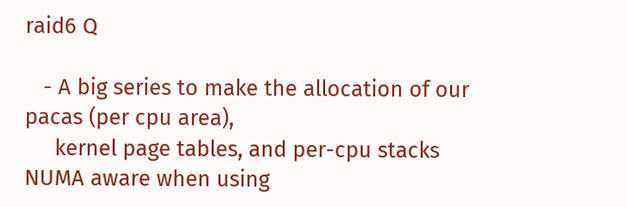raid6 Q

   - A big series to make the allocation of our pacas (per cpu area),
     kernel page tables, and per-cpu stacks NUMA aware when using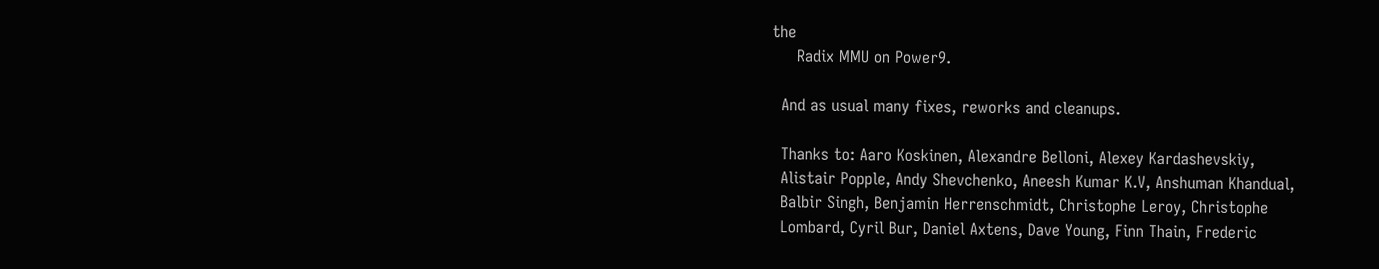the
     Radix MMU on Power9.

  And as usual many fixes, reworks and cleanups.

  Thanks to: Aaro Koskinen, Alexandre Belloni, Alexey Kardashevskiy,
  Alistair Popple, Andy Shevchenko, Aneesh Kumar K.V, Anshuman Khandual,
  Balbir Singh, Benjamin Herrenschmidt, Christophe Leroy, Christophe
  Lombard, Cyril Bur, Daniel Axtens, Dave Young, Finn Thain, Frederic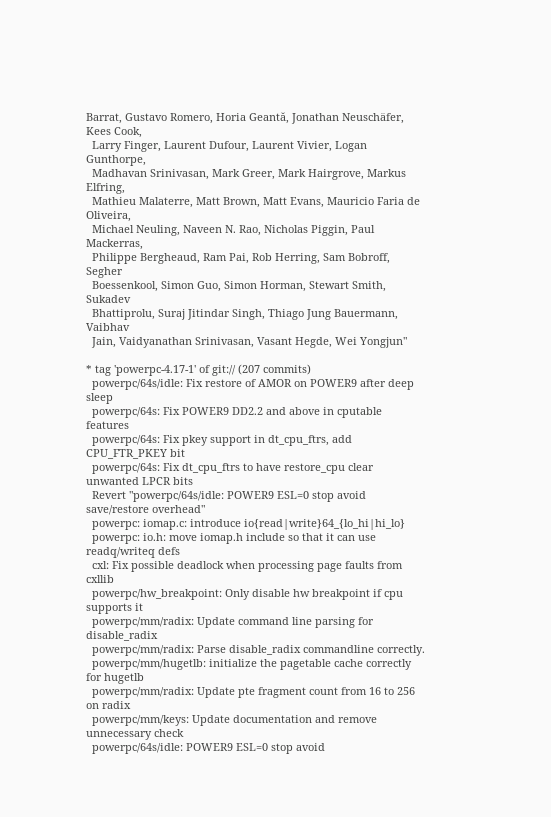Barrat, Gustavo Romero, Horia Geantă, Jonathan Neuschäfer, Kees Cook,
  Larry Finger, Laurent Dufour, Laurent Vivier, Logan Gunthorpe,
  Madhavan Srinivasan, Mark Greer, Mark Hairgrove, Markus Elfring,
  Mathieu Malaterre, Matt Brown, Matt Evans, Mauricio Faria de Oliveira,
  Michael Neuling, Naveen N. Rao, Nicholas Piggin, Paul Mackerras,
  Philippe Bergheaud, Ram Pai, Rob Herring, Sam Bobroff, Segher
  Boessenkool, Simon Guo, Simon Horman, Stewart Smith, Sukadev
  Bhattiprolu, Suraj Jitindar Singh, Thiago Jung Bauermann, Vaibhav
  Jain, Vaidyanathan Srinivasan, Vasant Hegde, Wei Yongjun"

* tag 'powerpc-4.17-1' of git:// (207 commits)
  powerpc/64s/idle: Fix restore of AMOR on POWER9 after deep sleep
  powerpc/64s: Fix POWER9 DD2.2 and above in cputable features
  powerpc/64s: Fix pkey support in dt_cpu_ftrs, add CPU_FTR_PKEY bit
  powerpc/64s: Fix dt_cpu_ftrs to have restore_cpu clear unwanted LPCR bits
  Revert "powerpc/64s/idle: POWER9 ESL=0 stop avoid save/restore overhead"
  powerpc: iomap.c: introduce io{read|write}64_{lo_hi|hi_lo}
  powerpc: io.h: move iomap.h include so that it can use readq/writeq defs
  cxl: Fix possible deadlock when processing page faults from cxllib
  powerpc/hw_breakpoint: Only disable hw breakpoint if cpu supports it
  powerpc/mm/radix: Update command line parsing for disable_radix
  powerpc/mm/radix: Parse disable_radix commandline correctly.
  powerpc/mm/hugetlb: initialize the pagetable cache correctly for hugetlb
  powerpc/mm/radix: Update pte fragment count from 16 to 256 on radix
  powerpc/mm/keys: Update documentation and remove unnecessary check
  powerpc/64s/idle: POWER9 ESL=0 stop avoid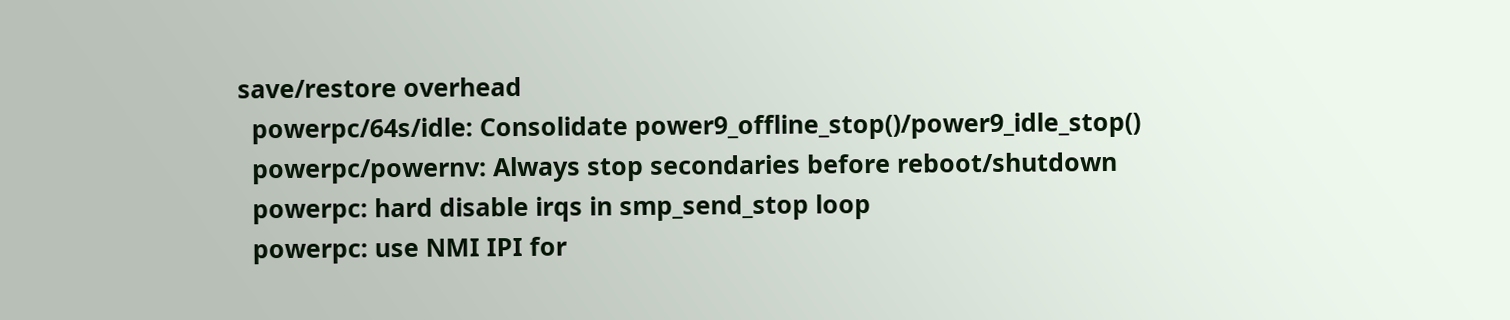save/restore overhead
  powerpc/64s/idle: Consolidate power9_offline_stop()/power9_idle_stop()
  powerpc/powernv: Always stop secondaries before reboot/shutdown
  powerpc: hard disable irqs in smp_send_stop loop
  powerpc: use NMI IPI for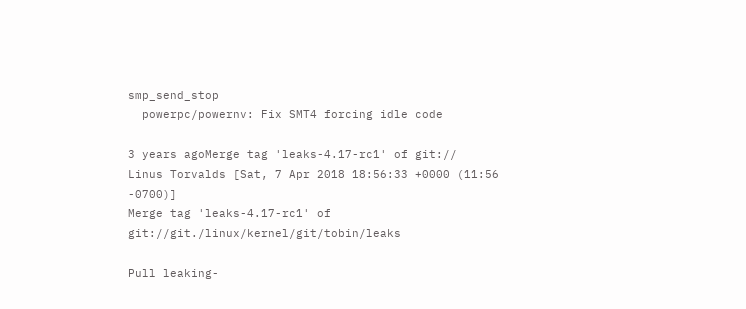smp_send_stop
  powerpc/powernv: Fix SMT4 forcing idle code

3 years agoMerge tag 'leaks-4.17-rc1' of git://
Linus Torvalds [Sat, 7 Apr 2018 18:56:33 +0000 (11:56 -0700)]
Merge tag 'leaks-4.17-rc1' of git://git./linux/kernel/git/tobin/leaks

Pull leaking-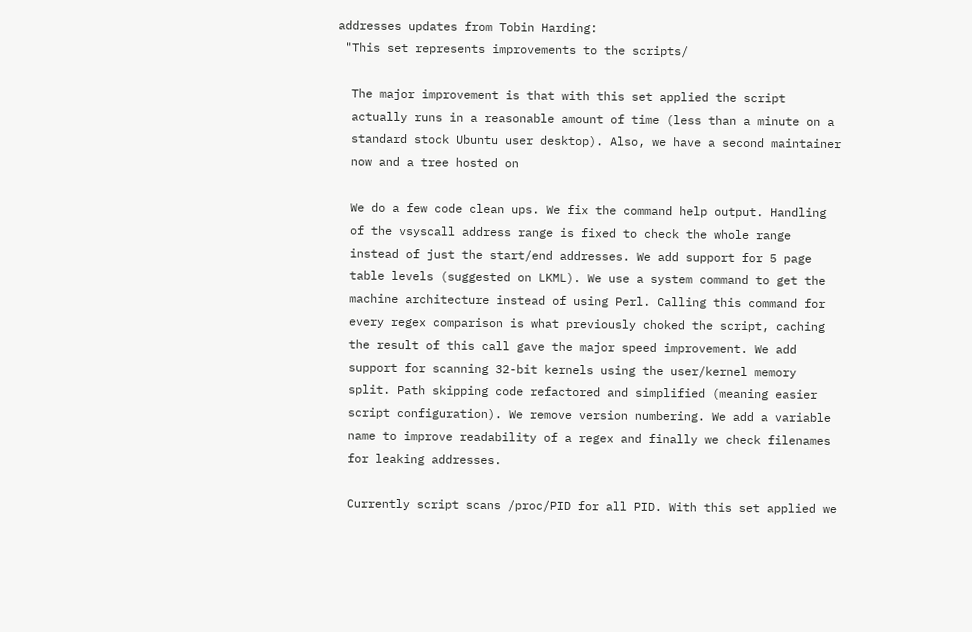addresses updates from Tobin Harding:
 "This set represents improvements to the scripts/

  The major improvement is that with this set applied the script
  actually runs in a reasonable amount of time (less than a minute on a
  standard stock Ubuntu user desktop). Also, we have a second maintainer
  now and a tree hosted on

  We do a few code clean ups. We fix the command help output. Handling
  of the vsyscall address range is fixed to check the whole range
  instead of just the start/end addresses. We add support for 5 page
  table levels (suggested on LKML). We use a system command to get the
  machine architecture instead of using Perl. Calling this command for
  every regex comparison is what previously choked the script, caching
  the result of this call gave the major speed improvement. We add
  support for scanning 32-bit kernels using the user/kernel memory
  split. Path skipping code refactored and simplified (meaning easier
  script configuration). We remove version numbering. We add a variable
  name to improve readability of a regex and finally we check filenames
  for leaking addresses.

  Currently script scans /proc/PID for all PID. With this set applied we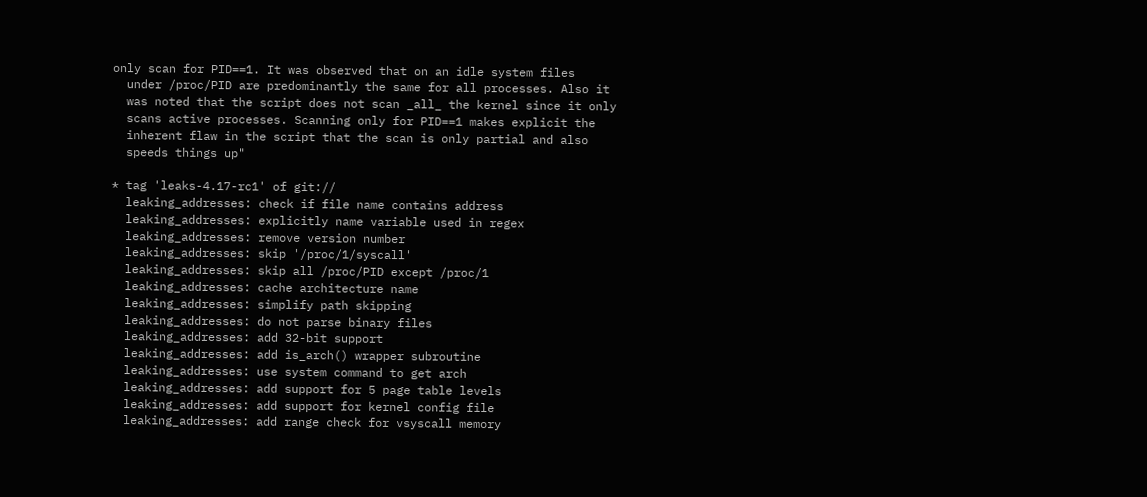only scan for PID==1. It was observed that on an idle system files
  under /proc/PID are predominantly the same for all processes. Also it
  was noted that the script does not scan _all_ the kernel since it only
  scans active processes. Scanning only for PID==1 makes explicit the
  inherent flaw in the script that the scan is only partial and also
  speeds things up"

* tag 'leaks-4.17-rc1' of git://
  leaking_addresses: check if file name contains address
  leaking_addresses: explicitly name variable used in regex
  leaking_addresses: remove version number
  leaking_addresses: skip '/proc/1/syscall'
  leaking_addresses: skip all /proc/PID except /proc/1
  leaking_addresses: cache architecture name
  leaking_addresses: simplify path skipping
  leaking_addresses: do not parse binary files
  leaking_addresses: add 32-bit support
  leaking_addresses: add is_arch() wrapper subroutine
  leaking_addresses: use system command to get arch
  leaking_addresses: add support for 5 page table levels
  leaking_addresses: add support for kernel config file
  leaking_addresses: add range check for vsyscall memory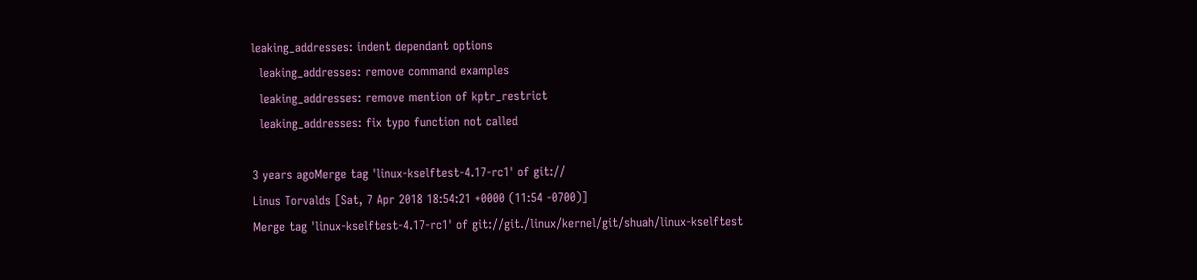leaking_addresses: indent dependant options
  leaking_addresses: remove command examples
  leaking_addresses: remove mention of kptr_restrict
  leaking_addresses: fix typo function not called

3 years agoMerge tag 'linux-kselftest-4.17-rc1' of git://
Linus Torvalds [Sat, 7 Apr 2018 18:54:21 +0000 (11:54 -0700)]
Merge tag 'linux-kselftest-4.17-rc1' of git://git./linux/kernel/git/shuah/linux-kselftest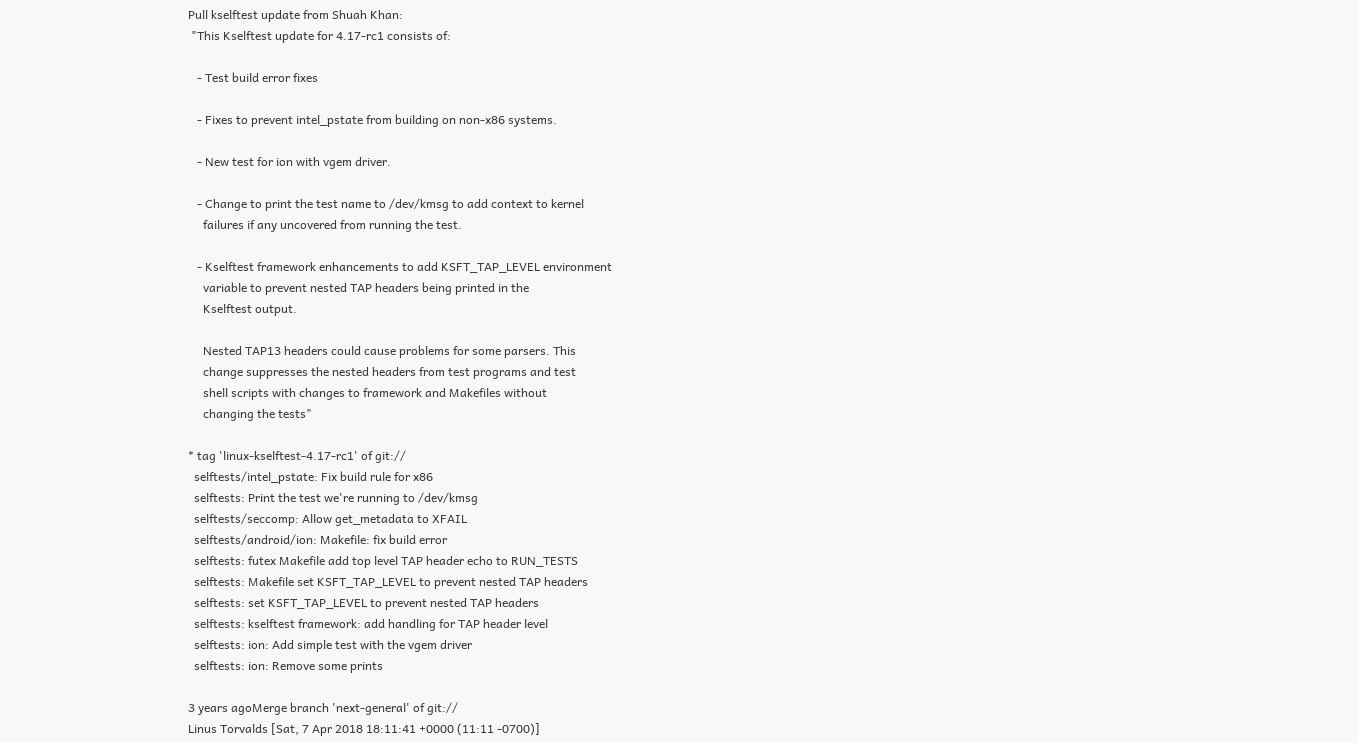Pull kselftest update from Shuah Khan:
 "This Kselftest update for 4.17-rc1 consists of:

   - Test build error fixes

   - Fixes to prevent intel_pstate from building on non-x86 systems.

   - New test for ion with vgem driver.

   - Change to print the test name to /dev/kmsg to add context to kernel
     failures if any uncovered from running the test.

   - Kselftest framework enhancements to add KSFT_TAP_LEVEL environment
     variable to prevent nested TAP headers being printed in the
     Kselftest output.

     Nested TAP13 headers could cause problems for some parsers. This
     change suppresses the nested headers from test programs and test
     shell scripts with changes to framework and Makefiles without
     changing the tests"

* tag 'linux-kselftest-4.17-rc1' of git://
  selftests/intel_pstate: Fix build rule for x86
  selftests: Print the test we're running to /dev/kmsg
  selftests/seccomp: Allow get_metadata to XFAIL
  selftests/android/ion: Makefile: fix build error
  selftests: futex Makefile add top level TAP header echo to RUN_TESTS
  selftests: Makefile set KSFT_TAP_LEVEL to prevent nested TAP headers
  selftests: set KSFT_TAP_LEVEL to prevent nested TAP headers
  selftests: kselftest framework: add handling for TAP header level
  selftests: ion: Add simple test with the vgem driver
  selftests: ion: Remove some prints

3 years agoMerge branch 'next-general' of git://
Linus Torvalds [Sat, 7 Apr 2018 18:11:41 +0000 (11:11 -0700)]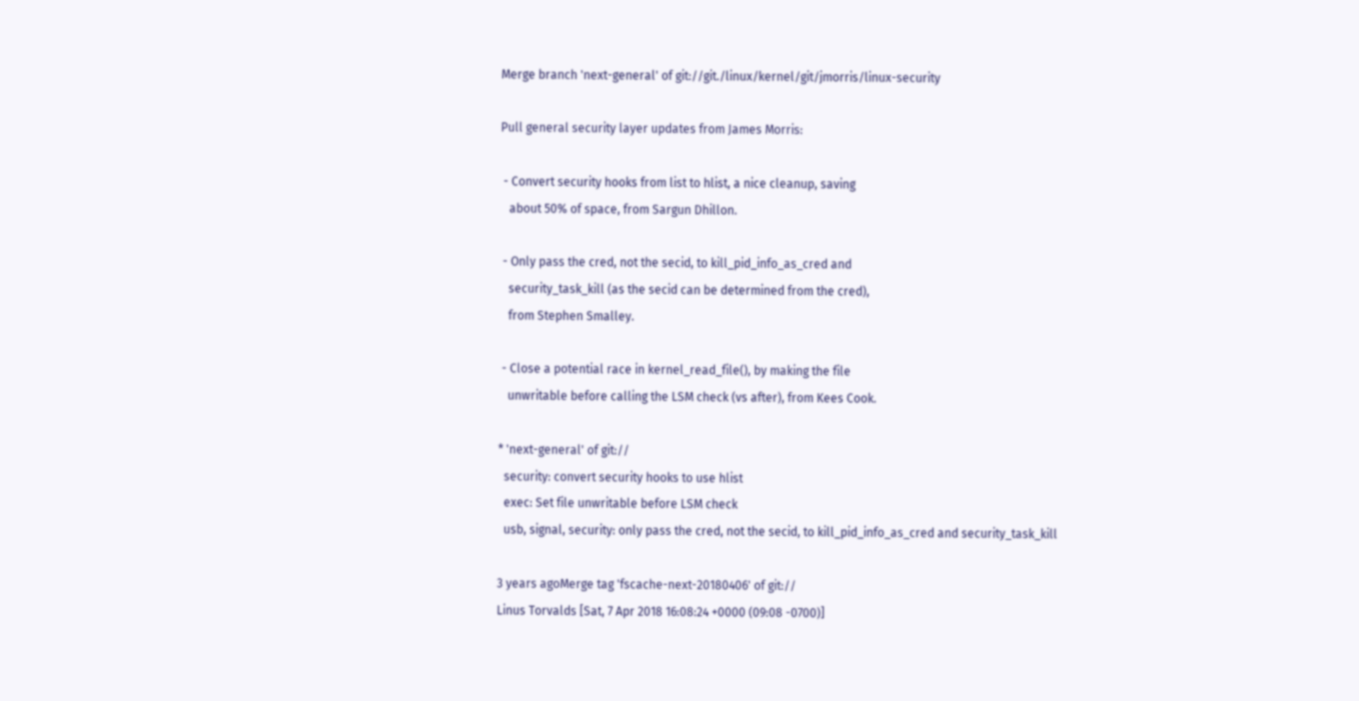Merge branch 'next-general' of git://git./linux/kernel/git/jmorris/linux-security

Pull general security layer updates from James Morris:

 - Convert security hooks from list to hlist, a nice cleanup, saving
   about 50% of space, from Sargun Dhillon.

 - Only pass the cred, not the secid, to kill_pid_info_as_cred and
   security_task_kill (as the secid can be determined from the cred),
   from Stephen Smalley.

 - Close a potential race in kernel_read_file(), by making the file
   unwritable before calling the LSM check (vs after), from Kees Cook.

* 'next-general' of git://
  security: convert security hooks to use hlist
  exec: Set file unwritable before LSM check
  usb, signal, security: only pass the cred, not the secid, to kill_pid_info_as_cred and security_task_kill

3 years agoMerge tag 'fscache-next-20180406' of git://
Linus Torvalds [Sat, 7 Apr 2018 16:08:24 +0000 (09:08 -0700)]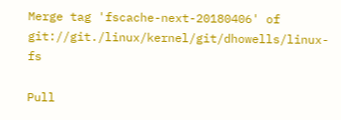Merge tag 'fscache-next-20180406' of git://git./linux/kernel/git/dhowells/linux-fs

Pull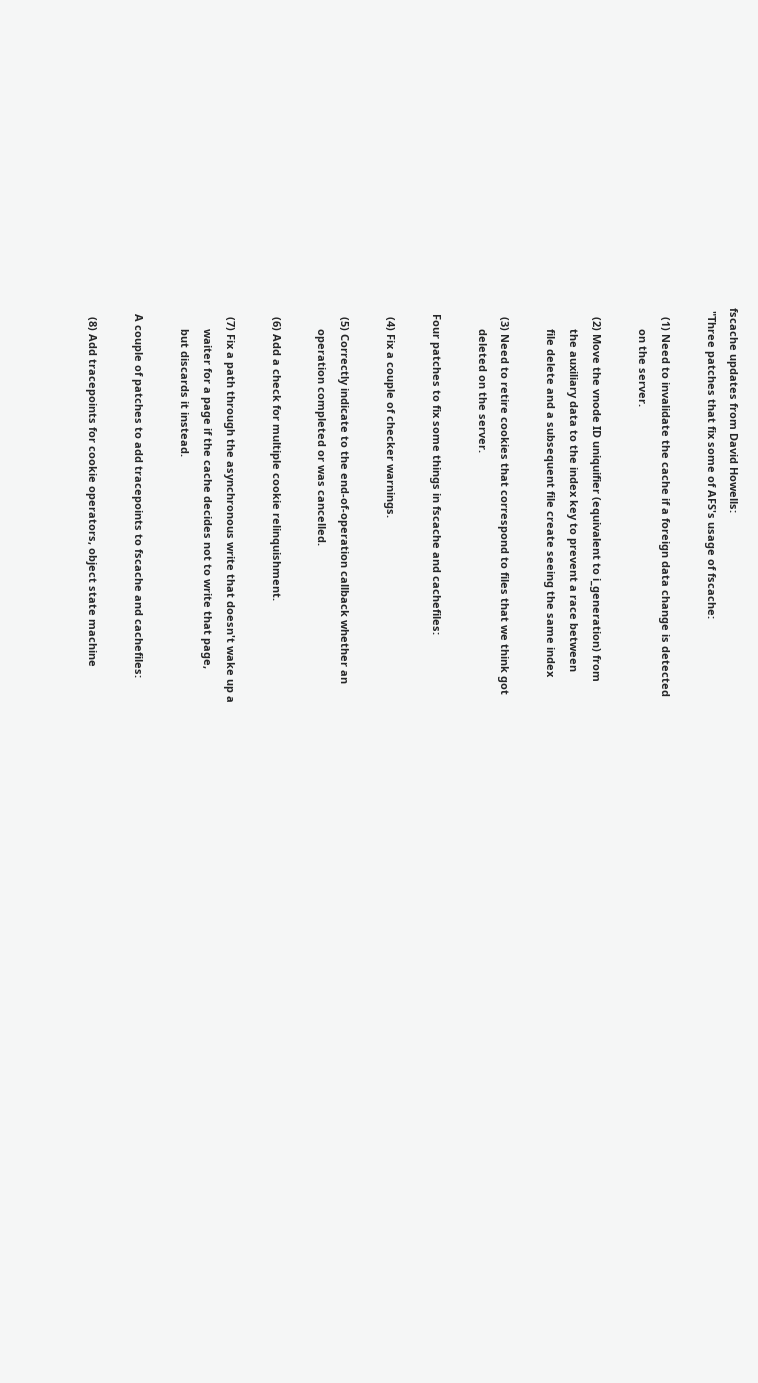fscache updates from David Howells:
 "Three patches that fix some of AFS's usage of fscache:

   (1) Need to invalidate the cache if a foreign data change is detected
       on the server.

   (2) Move the vnode ID uniquifier (equivalent to i_generation) from
       the auxiliary data to the index key to prevent a race between
       file delete and a subsequent file create seeing the same index

   (3) Need to retire cookies that correspond to files that we think got
       deleted on the server.

  Four patches to fix some things in fscache and cachefiles:

   (4) Fix a couple of checker warnings.

   (5) Correctly indicate to the end-of-operation callback whether an
       operation completed or was cancelled.

   (6) Add a check for multiple cookie relinquishment.

   (7) Fix a path through the asynchronous write that doesn't wake up a
       waiter for a page if the cache decides not to write that page,
       but discards it instead.

  A couple of patches to add tracepoints to fscache and cachefiles:

   (8) Add tracepoints for cookie operators, object state machine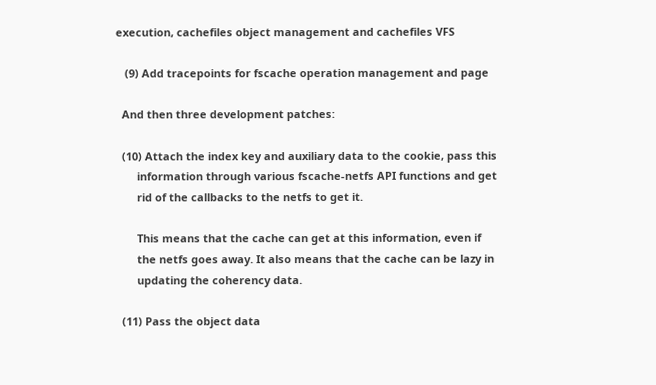execution, cachefiles object management and cachefiles VFS

   (9) Add tracepoints for fscache operation management and page

  And then three development patches:

  (10) Attach the index key and auxiliary data to the cookie, pass this
       information through various fscache-netfs API functions and get
       rid of the callbacks to the netfs to get it.

       This means that the cache can get at this information, even if
       the netfs goes away. It also means that the cache can be lazy in
       updating the coherency data.

  (11) Pass the object data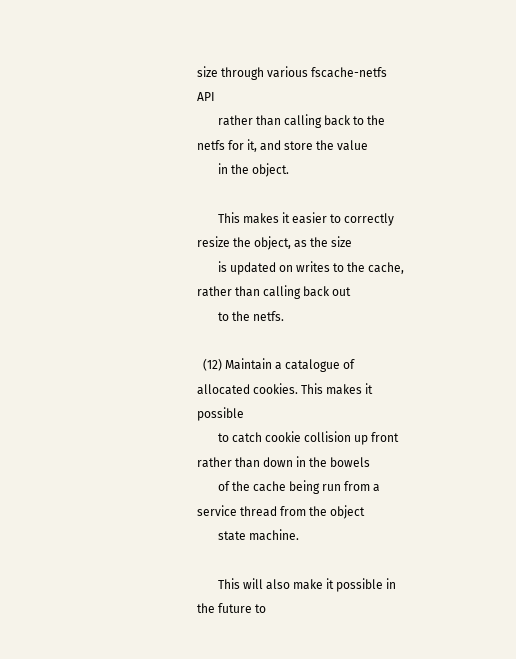size through various fscache-netfs API
       rather than calling back to the netfs for it, and store the value
       in the object.

       This makes it easier to correctly resize the object, as the size
       is updated on writes to the cache, rather than calling back out
       to the netfs.

  (12) Maintain a catalogue of allocated cookies. This makes it possible
       to catch cookie collision up front rather than down in the bowels
       of the cache being run from a service thread from the object
       state machine.

       This will also make it possible in the future to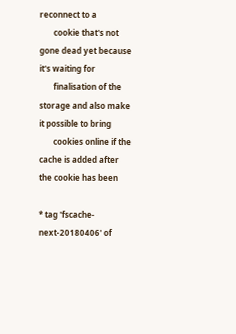reconnect to a
       cookie that's not gone dead yet because it's waiting for
       finalisation of the storage and also make it possible to bring
       cookies online if the cache is added after the cookie has been

* tag 'fscache-next-20180406' of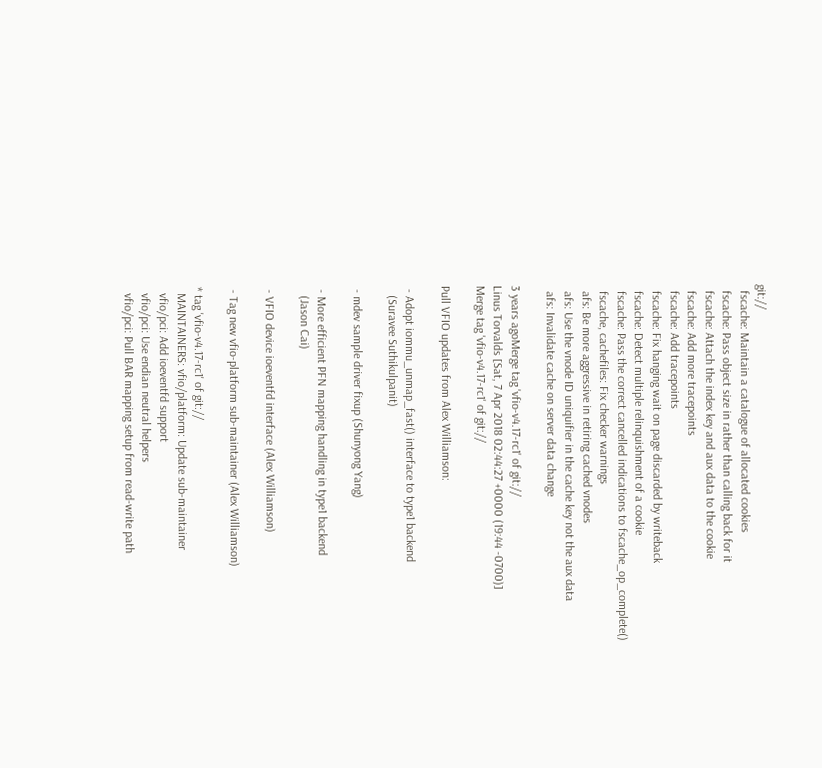git://
  fscache: Maintain a catalogue of allocated cookies
  fscache: Pass object size in rather than calling back for it
  fscache: Attach the index key and aux data to the cookie
  fscache: Add more tracepoints
  fscache: Add tracepoints
  fscache: Fix hanging wait on page discarded by writeback
  fscache: Detect multiple relinquishment of a cookie
  fscache: Pass the correct cancelled indications to fscache_op_complete()
  fscache, cachefiles: Fix checker warnings
  afs: Be more aggressive in retiring cached vnodes
  afs: Use the vnode ID uniquifier in the cache key not the aux data
  afs: Invalidate cache on server data change

3 years agoMerge tag 'vfio-v4.17-rc1' of git://
Linus Torvalds [Sat, 7 Apr 2018 02:44:27 +0000 (19:44 -0700)]
Merge tag 'vfio-v4.17-rc1' of git://

Pull VFIO updates from Alex Williamson:

 - Adopt iommu_unmap_fast() interface to type1 backend
   (Suravee Suthikulpanit)

 - mdev sample driver fixup (Shunyong Yang)

 - More efficient PFN mapping handling in type1 backend
   (Jason Cai)

 - VFIO device ioeventfd interface (Alex Williamson)

 - Tag new vfio-platform sub-maintainer (Alex Williamson)

* tag 'vfio-v4.17-rc1' of git://
  MAINTAINERS: vfio/platform: Update sub-maintainer
  vfio/pci: Add ioeventfd support
  vfio/pci: Use endian neutral helpers
  vfio/pci: Pull BAR mapping setup from read-write path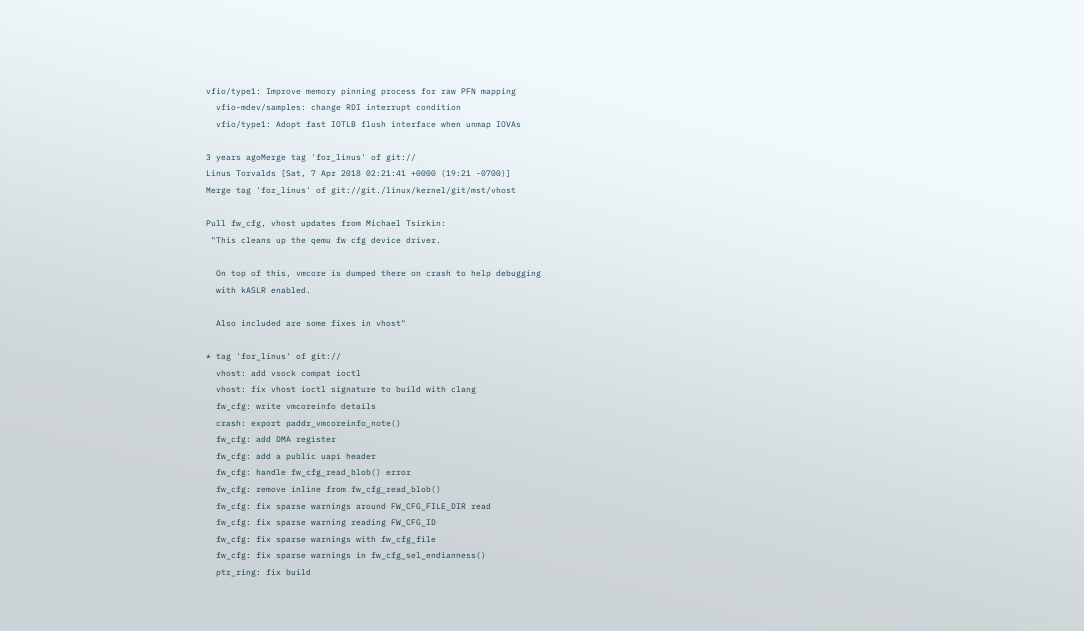vfio/type1: Improve memory pinning process for raw PFN mapping
  vfio-mdev/samples: change RDI interrupt condition
  vfio/type1: Adopt fast IOTLB flush interface when unmap IOVAs

3 years agoMerge tag 'for_linus' of git://
Linus Torvalds [Sat, 7 Apr 2018 02:21:41 +0000 (19:21 -0700)]
Merge tag 'for_linus' of git://git./linux/kernel/git/mst/vhost

Pull fw_cfg, vhost updates from Michael Tsirkin:
 "This cleans up the qemu fw cfg device driver.

  On top of this, vmcore is dumped there on crash to help debugging
  with kASLR enabled.

  Also included are some fixes in vhost"

* tag 'for_linus' of git://
  vhost: add vsock compat ioctl
  vhost: fix vhost ioctl signature to build with clang
  fw_cfg: write vmcoreinfo details
  crash: export paddr_vmcoreinfo_note()
  fw_cfg: add DMA register
  fw_cfg: add a public uapi header
  fw_cfg: handle fw_cfg_read_blob() error
  fw_cfg: remove inline from fw_cfg_read_blob()
  fw_cfg: fix sparse warnings around FW_CFG_FILE_DIR read
  fw_cfg: fix sparse warning reading FW_CFG_ID
  fw_cfg: fix sparse warnings with fw_cfg_file
  fw_cfg: fix sparse warnings in fw_cfg_sel_endianness()
  ptr_ring: fix build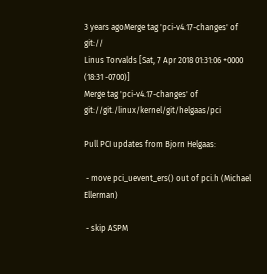3 years agoMerge tag 'pci-v4.17-changes' of git://
Linus Torvalds [Sat, 7 Apr 2018 01:31:06 +0000 (18:31 -0700)]
Merge tag 'pci-v4.17-changes' of git://git./linux/kernel/git/helgaas/pci

Pull PCI updates from Bjorn Helgaas:

 - move pci_uevent_ers() out of pci.h (Michael Ellerman)

 - skip ASPM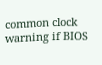common clock warning if BIOS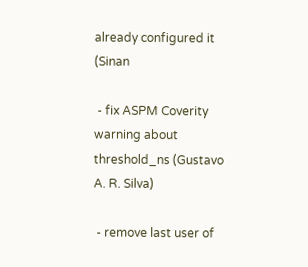already configured it (Sinan

 - fix ASPM Coverity warning about threshold_ns (Gustavo A. R. Silva)

 - remove last user of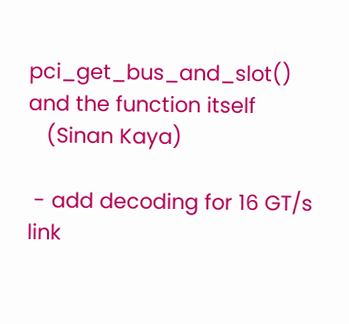pci_get_bus_and_slot() and the function itself
   (Sinan Kaya)

 - add decoding for 16 GT/s link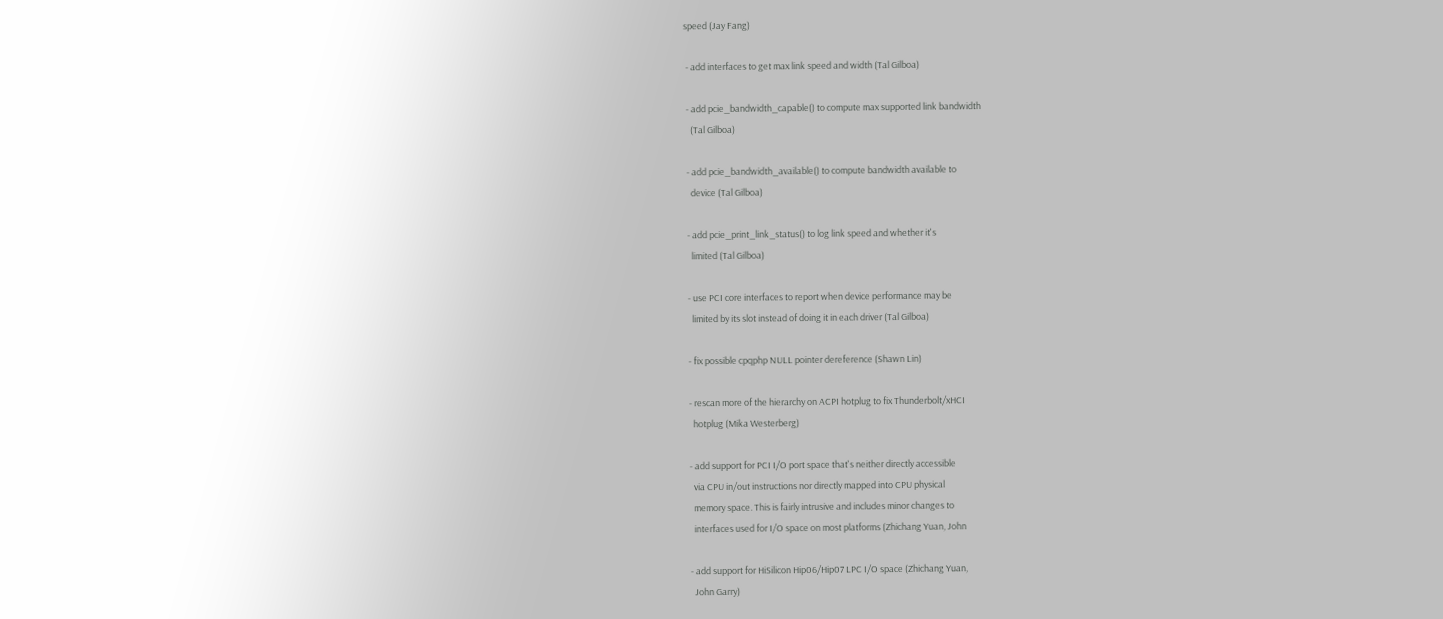speed (Jay Fang)

 - add interfaces to get max link speed and width (Tal Gilboa)

 - add pcie_bandwidth_capable() to compute max supported link bandwidth
   (Tal Gilboa)

 - add pcie_bandwidth_available() to compute bandwidth available to
   device (Tal Gilboa)

 - add pcie_print_link_status() to log link speed and whether it's
   limited (Tal Gilboa)

 - use PCI core interfaces to report when device performance may be
   limited by its slot instead of doing it in each driver (Tal Gilboa)

 - fix possible cpqphp NULL pointer dereference (Shawn Lin)

 - rescan more of the hierarchy on ACPI hotplug to fix Thunderbolt/xHCI
   hotplug (Mika Westerberg)

 - add support for PCI I/O port space that's neither directly accessible
   via CPU in/out instructions nor directly mapped into CPU physical
   memory space. This is fairly intrusive and includes minor changes to
   interfaces used for I/O space on most platforms (Zhichang Yuan, John

 - add support for HiSilicon Hip06/Hip07 LPC I/O space (Zhichang Yuan,
   John Garry)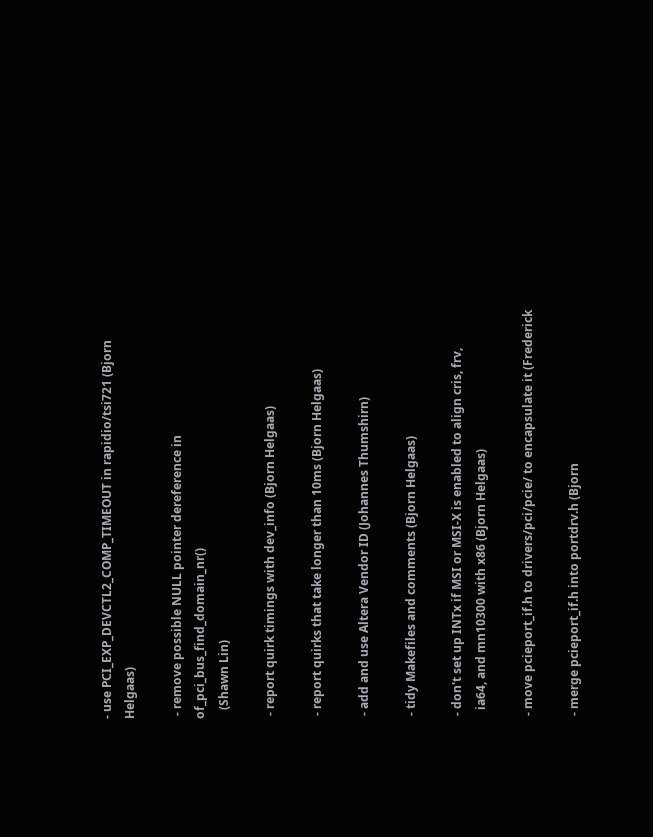- use PCI_EXP_DEVCTL2_COMP_TIMEOUT in rapidio/tsi721 (Bjorn Helgaas)

 - remove possible NULL pointer dereference in of_pci_bus_find_domain_nr()
   (Shawn Lin)

 - report quirk timings with dev_info (Bjorn Helgaas)

 - report quirks that take longer than 10ms (Bjorn Helgaas)

 - add and use Altera Vendor ID (Johannes Thumshirn)

 - tidy Makefiles and comments (Bjorn Helgaas)

 - don't set up INTx if MSI or MSI-X is enabled to align cris, frv,
   ia64, and mn10300 with x86 (Bjorn Helgaas)

 - move pcieport_if.h to drivers/pci/pcie/ to encapsulate it (Frederick

 - merge pcieport_if.h into portdrv.h (Bjorn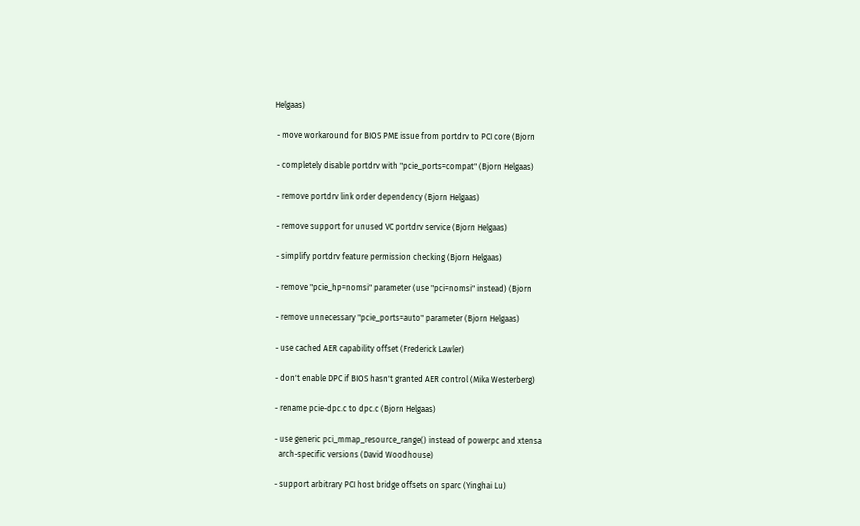Helgaas)

 - move workaround for BIOS PME issue from portdrv to PCI core (Bjorn

 - completely disable portdrv with "pcie_ports=compat" (Bjorn Helgaas)

 - remove portdrv link order dependency (Bjorn Helgaas)

 - remove support for unused VC portdrv service (Bjorn Helgaas)

 - simplify portdrv feature permission checking (Bjorn Helgaas)

 - remove "pcie_hp=nomsi" parameter (use "pci=nomsi" instead) (Bjorn

 - remove unnecessary "pcie_ports=auto" parameter (Bjorn Helgaas)

 - use cached AER capability offset (Frederick Lawler)

 - don't enable DPC if BIOS hasn't granted AER control (Mika Westerberg)

 - rename pcie-dpc.c to dpc.c (Bjorn Helgaas)

 - use generic pci_mmap_resource_range() instead of powerpc and xtensa
   arch-specific versions (David Woodhouse)

 - support arbitrary PCI host bridge offsets on sparc (Yinghai Lu)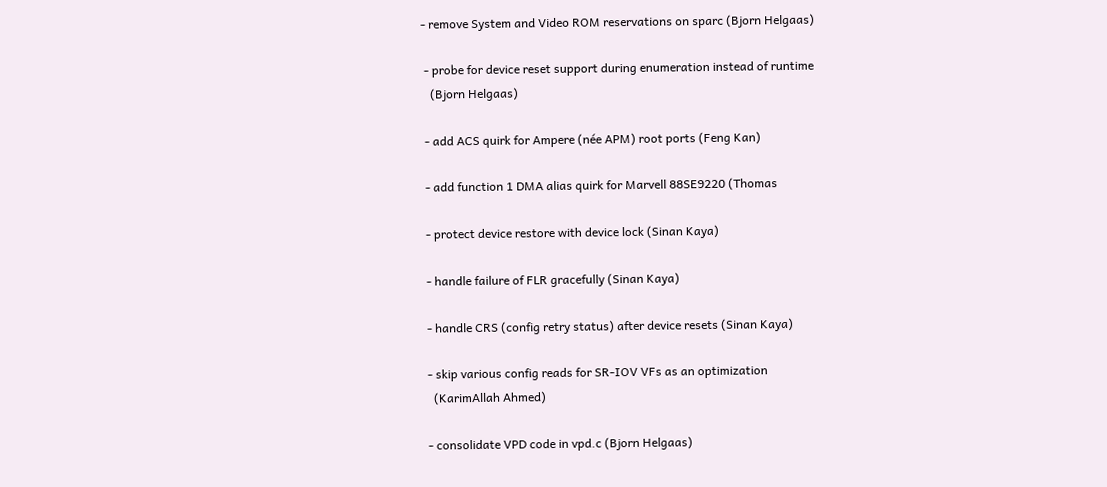- remove System and Video ROM reservations on sparc (Bjorn Helgaas)

 - probe for device reset support during enumeration instead of runtime
   (Bjorn Helgaas)

 - add ACS quirk for Ampere (née APM) root ports (Feng Kan)

 - add function 1 DMA alias quirk for Marvell 88SE9220 (Thomas

 - protect device restore with device lock (Sinan Kaya)

 - handle failure of FLR gracefully (Sinan Kaya)

 - handle CRS (config retry status) after device resets (Sinan Kaya)

 - skip various config reads for SR-IOV VFs as an optimization
   (KarimAllah Ahmed)

 - consolidate VPD code in vpd.c (Bjorn Helgaas)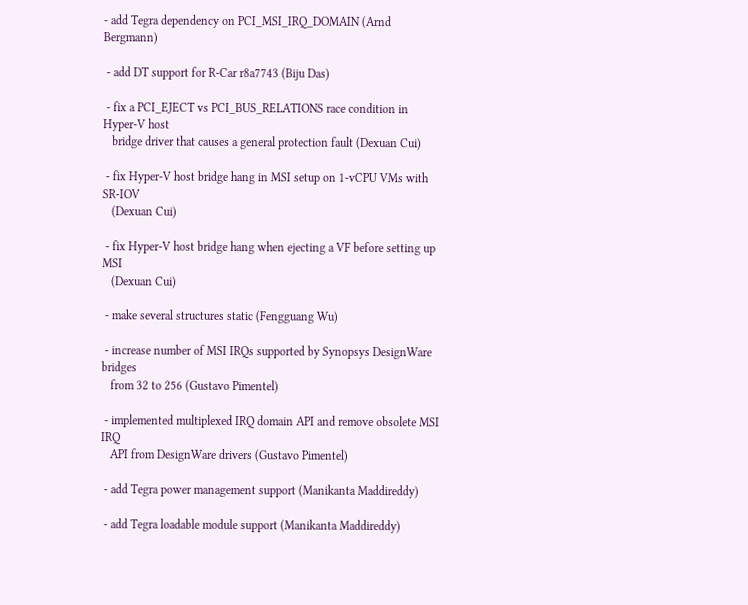- add Tegra dependency on PCI_MSI_IRQ_DOMAIN (Arnd Bergmann)

 - add DT support for R-Car r8a7743 (Biju Das)

 - fix a PCI_EJECT vs PCI_BUS_RELATIONS race condition in Hyper-V host
   bridge driver that causes a general protection fault (Dexuan Cui)

 - fix Hyper-V host bridge hang in MSI setup on 1-vCPU VMs with SR-IOV
   (Dexuan Cui)

 - fix Hyper-V host bridge hang when ejecting a VF before setting up MSI
   (Dexuan Cui)

 - make several structures static (Fengguang Wu)

 - increase number of MSI IRQs supported by Synopsys DesignWare bridges
   from 32 to 256 (Gustavo Pimentel)

 - implemented multiplexed IRQ domain API and remove obsolete MSI IRQ
   API from DesignWare drivers (Gustavo Pimentel)

 - add Tegra power management support (Manikanta Maddireddy)

 - add Tegra loadable module support (Manikanta Maddireddy)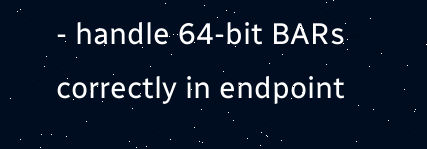- handle 64-bit BARs correctly in endpoint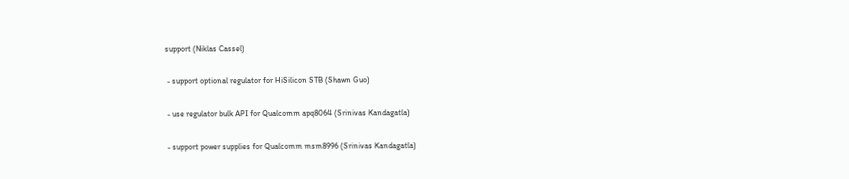support (Niklas Cassel)

 - support optional regulator for HiSilicon STB (Shawn Guo)

 - use regulator bulk API for Qualcomm apq8064 (Srinivas Kandagatla)

 - support power supplies for Qualcomm msm8996 (Srinivas Kandagatla)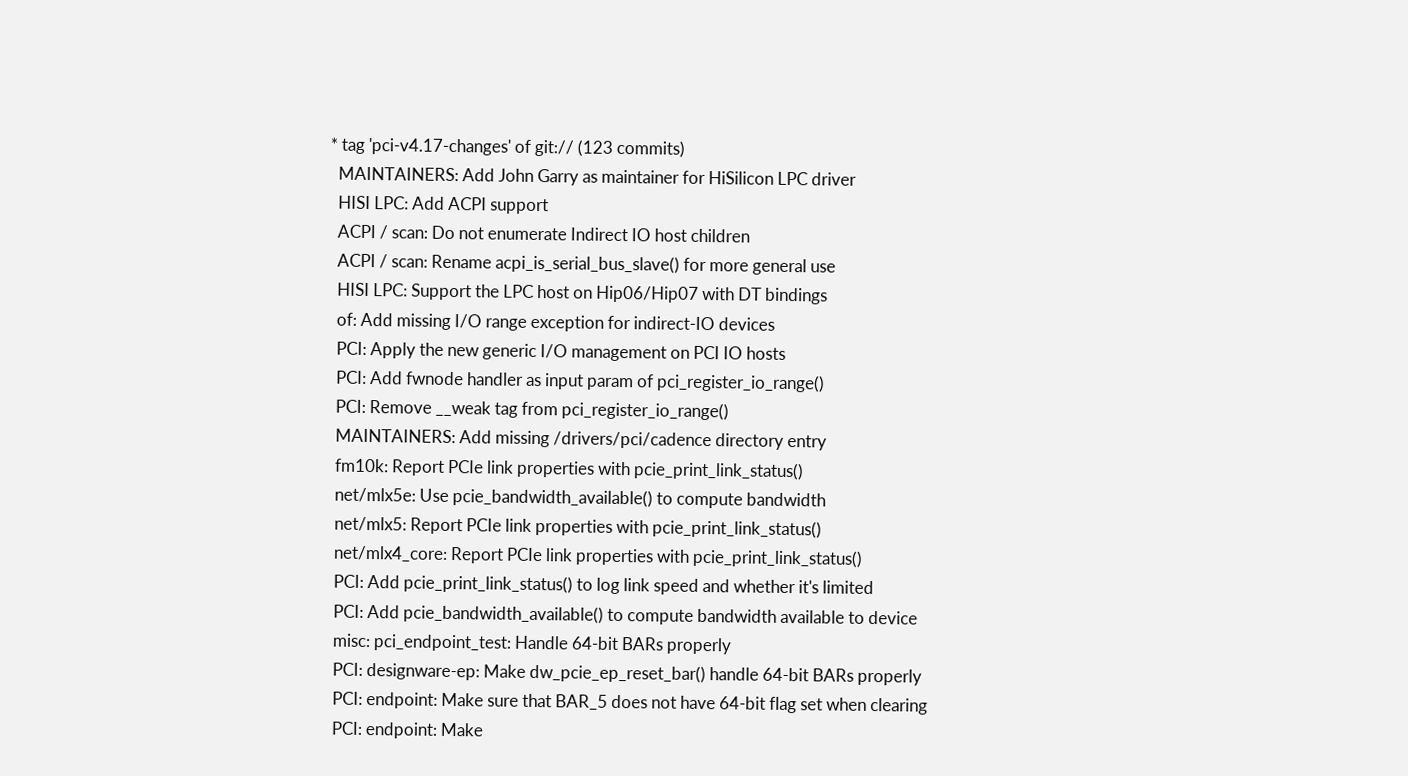* tag 'pci-v4.17-changes' of git:// (123 commits)
  MAINTAINERS: Add John Garry as maintainer for HiSilicon LPC driver
  HISI LPC: Add ACPI support
  ACPI / scan: Do not enumerate Indirect IO host children
  ACPI / scan: Rename acpi_is_serial_bus_slave() for more general use
  HISI LPC: Support the LPC host on Hip06/Hip07 with DT bindings
  of: Add missing I/O range exception for indirect-IO devices
  PCI: Apply the new generic I/O management on PCI IO hosts
  PCI: Add fwnode handler as input param of pci_register_io_range()
  PCI: Remove __weak tag from pci_register_io_range()
  MAINTAINERS: Add missing /drivers/pci/cadence directory entry
  fm10k: Report PCIe link properties with pcie_print_link_status()
  net/mlx5e: Use pcie_bandwidth_available() to compute bandwidth
  net/mlx5: Report PCIe link properties with pcie_print_link_status()
  net/mlx4_core: Report PCIe link properties with pcie_print_link_status()
  PCI: Add pcie_print_link_status() to log link speed and whether it's limited
  PCI: Add pcie_bandwidth_available() to compute bandwidth available to device
  misc: pci_endpoint_test: Handle 64-bit BARs properly
  PCI: designware-ep: Make dw_pcie_ep_reset_bar() handle 64-bit BARs properly
  PCI: endpoint: Make sure that BAR_5 does not have 64-bit flag set when clearing
  PCI: endpoint: Make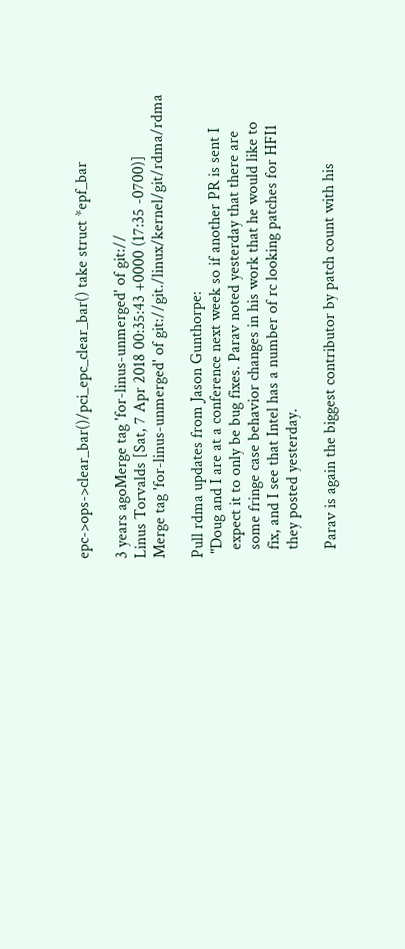epc->ops->clear_bar()/pci_epc_clear_bar() take struct *epf_bar

3 years agoMerge tag 'for-linus-unmerged' of git://
Linus Torvalds [Sat, 7 Apr 2018 00:35:43 +0000 (17:35 -0700)]
Merge tag 'for-linus-unmerged' of git://git./linux/kernel/git/rdma/rdma

Pull rdma updates from Jason Gunthorpe:
 "Doug and I are at a conference next week so if another PR is sent I
  expect it to only be bug fixes. Parav noted yesterday that there are
  some fringe case behavior changes in his work that he would like to
  fix, and I see that Intel has a number of rc looking patches for HFI1
  they posted yesterday.

  Parav is again the biggest contributor by patch count with his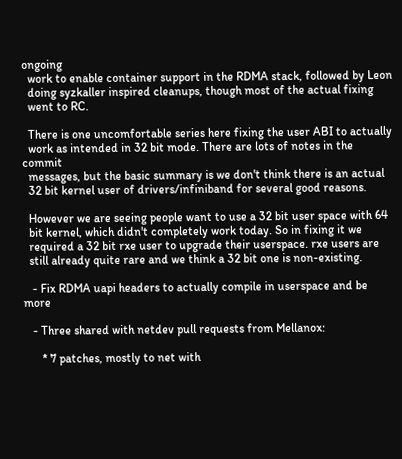ongoing
  work to enable container support in the RDMA stack, followed by Leon
  doing syzkaller inspired cleanups, though most of the actual fixing
  went to RC.

  There is one uncomfortable series here fixing the user ABI to actually
  work as intended in 32 bit mode. There are lots of notes in the commit
  messages, but the basic summary is we don't think there is an actual
  32 bit kernel user of drivers/infiniband for several good reasons.

  However we are seeing people want to use a 32 bit user space with 64
  bit kernel, which didn't completely work today. So in fixing it we
  required a 32 bit rxe user to upgrade their userspace. rxe users are
  still already quite rare and we think a 32 bit one is non-existing.

   - Fix RDMA uapi headers to actually compile in userspace and be more

   - Three shared with netdev pull requests from Mellanox:

      * 7 patches, mostly to net with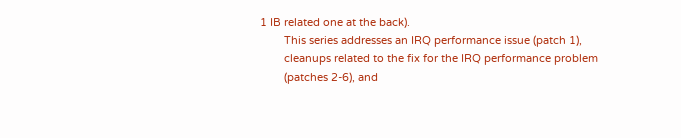1 IB related one at the back).
        This series addresses an IRQ performance issue (patch 1),
        cleanups related to the fix for the IRQ performance problem
        (patches 2-6), and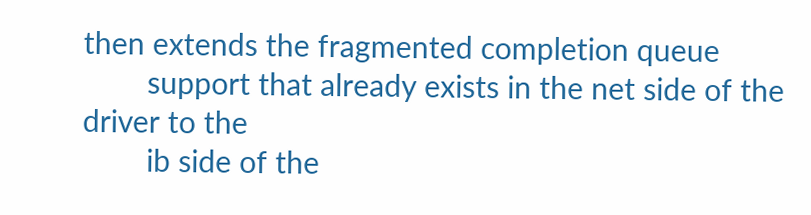then extends the fragmented completion queue
        support that already exists in the net side of the driver to the
        ib side of the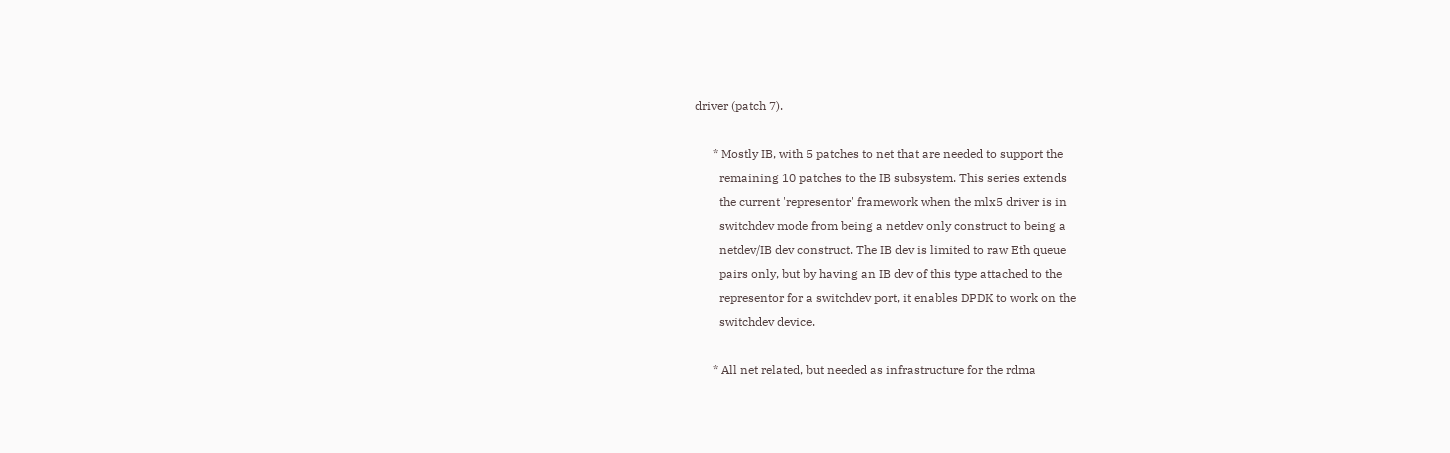driver (patch 7).

      * Mostly IB, with 5 patches to net that are needed to support the
        remaining 10 patches to the IB subsystem. This series extends
        the current 'representor' framework when the mlx5 driver is in
        switchdev mode from being a netdev only construct to being a
        netdev/IB dev construct. The IB dev is limited to raw Eth queue
        pairs only, but by having an IB dev of this type attached to the
        representor for a switchdev port, it enables DPDK to work on the
        switchdev device.

      * All net related, but needed as infrastructure for the rdma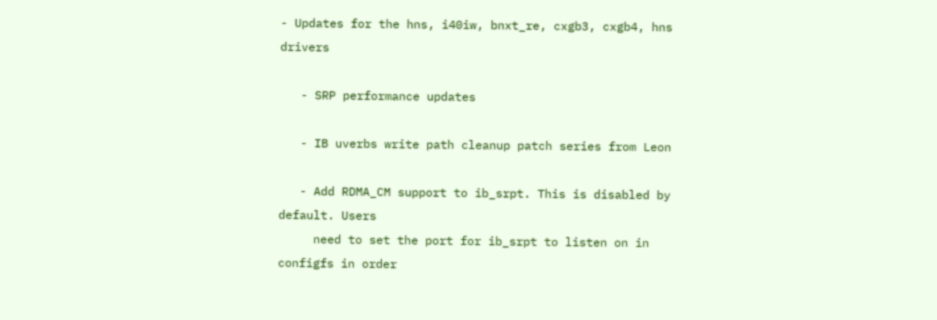- Updates for the hns, i40iw, bnxt_re, cxgb3, cxgb4, hns drivers

   - SRP performance updates

   - IB uverbs write path cleanup patch series from Leon

   - Add RDMA_CM support to ib_srpt. This is disabled by default. Users
     need to set the port for ib_srpt to listen on in configfs in order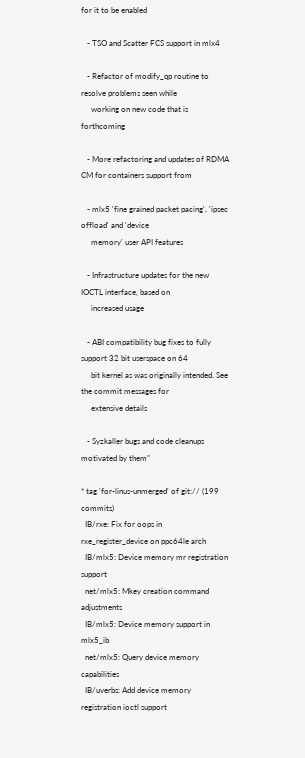for it to be enabled

   - TSO and Scatter FCS support in mlx4

   - Refactor of modify_qp routine to resolve problems seen while
     working on new code that is forthcoming

   - More refactoring and updates of RDMA CM for containers support from

   - mlx5 'fine grained packet pacing', 'ipsec offload' and 'device
     memory' user API features

   - Infrastructure updates for the new IOCTL interface, based on
     increased usage

   - ABI compatibility bug fixes to fully support 32 bit userspace on 64
     bit kernel as was originally intended. See the commit messages for
     extensive details

   - Syzkaller bugs and code cleanups motivated by them"

* tag 'for-linus-unmerged' of git:// (199 commits)
  IB/rxe: Fix for oops in rxe_register_device on ppc64le arch
  IB/mlx5: Device memory mr registration support
  net/mlx5: Mkey creation command adjustments
  IB/mlx5: Device memory support in mlx5_ib
  net/mlx5: Query device memory capabilities
  IB/uverbs: Add device memory registration ioctl support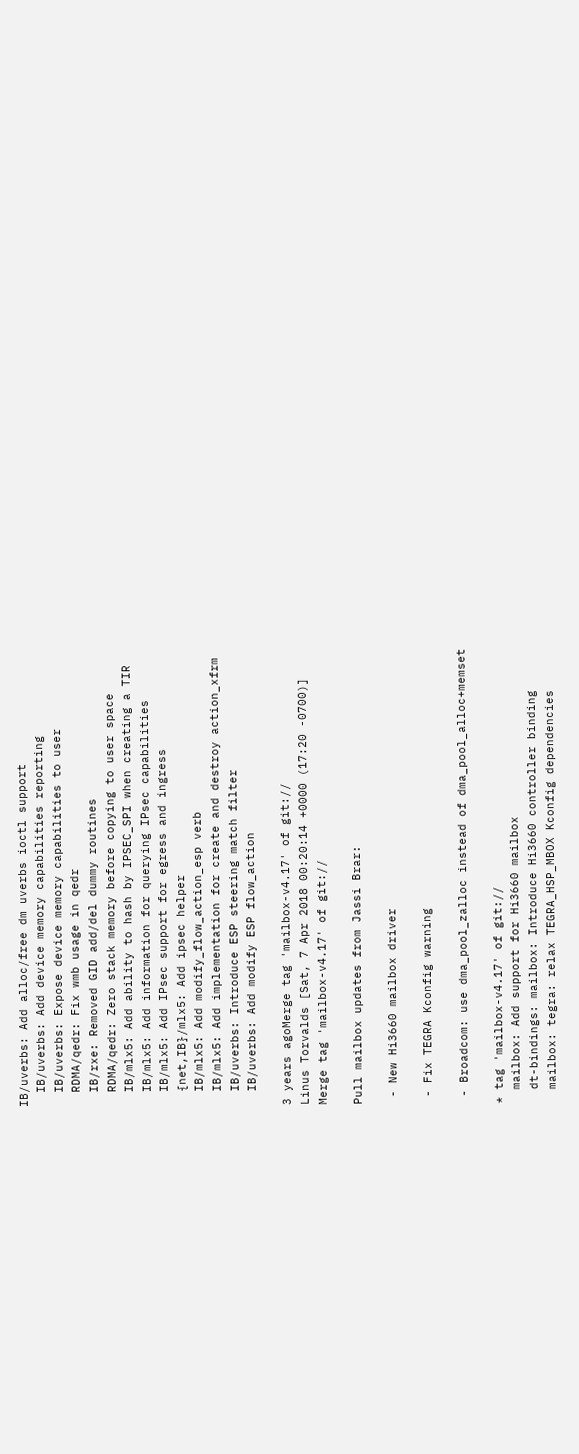IB/uverbs: Add alloc/free dm uverbs ioctl support
  IB/uverbs: Add device memory capabilities reporting
  IB/uverbs: Expose device memory capabilities to user
  RDMA/qedr: Fix wmb usage in qedr
  IB/rxe: Removed GID add/del dummy routines
  RDMA/qedr: Zero stack memory before copying to user space
  IB/mlx5: Add ability to hash by IPSEC_SPI when creating a TIR
  IB/mlx5: Add information for querying IPsec capabilities
  IB/mlx5: Add IPsec support for egress and ingress
  {net,IB}/mlx5: Add ipsec helper
  IB/mlx5: Add modify_flow_action_esp verb
  IB/mlx5: Add implementation for create and destroy action_xfrm
  IB/uverbs: Introduce ESP steering match filter
  IB/uverbs: Add modify ESP flow_action

3 years agoMerge tag 'mailbox-v4.17' of git://
Linus Torvalds [Sat, 7 Apr 2018 00:20:14 +0000 (17:20 -0700)]
Merge tag 'mailbox-v4.17' of git://

Pull mailbox updates from Jassi Brar:

 - New Hi3660 mailbox driver

 - Fix TEGRA Kconfig warning

 - Broadcom: use dma_pool_zalloc instead of dma_pool_alloc+memset

* tag 'mailbox-v4.17' of git://
  mailbox: Add support for Hi3660 mailbox
  dt-bindings: mailbox: Introduce Hi3660 controller binding
  mailbox: tegra: relax TEGRA_HSP_MBOX Kconfig dependencies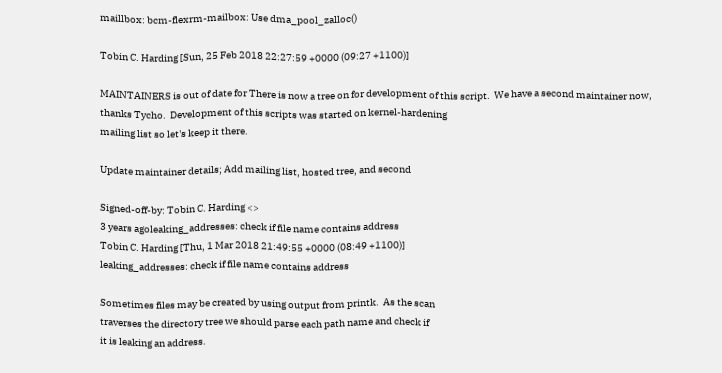maillbox: bcm-flexrm-mailbox: Use dma_pool_zalloc()

Tobin C. Harding [Sun, 25 Feb 2018 22:27:59 +0000 (09:27 +1100)]

MAINTAINERS is out of date for There is now a tree on for development of this script.  We have a second maintainer now,
thanks Tycho.  Development of this scripts was started on kernel-hardening
mailing list so let's keep it there.

Update maintainer details; Add mailing list, hosted tree, and second

Signed-off-by: Tobin C. Harding <>
3 years agoleaking_addresses: check if file name contains address
Tobin C. Harding [Thu, 1 Mar 2018 21:49:55 +0000 (08:49 +1100)]
leaking_addresses: check if file name contains address

Sometimes files may be created by using output from printk.  As the scan
traverses the directory tree we should parse each path name and check if
it is leaking an address.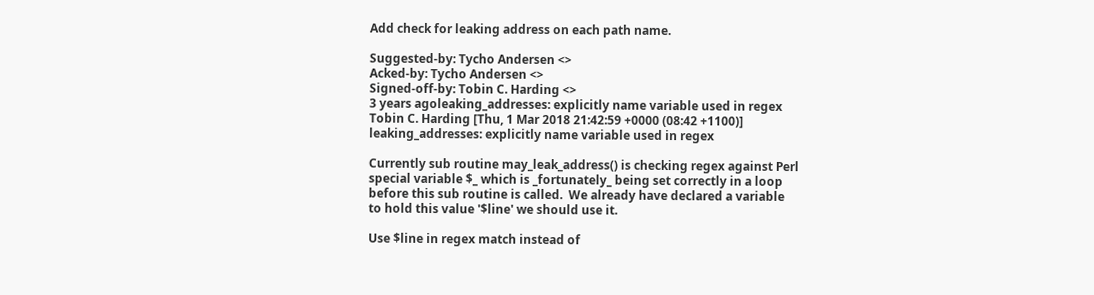Add check for leaking address on each path name.

Suggested-by: Tycho Andersen <>
Acked-by: Tycho Andersen <>
Signed-off-by: Tobin C. Harding <>
3 years agoleaking_addresses: explicitly name variable used in regex
Tobin C. Harding [Thu, 1 Mar 2018 21:42:59 +0000 (08:42 +1100)]
leaking_addresses: explicitly name variable used in regex

Currently sub routine may_leak_address() is checking regex against Perl
special variable $_ which is _fortunately_ being set correctly in a loop
before this sub routine is called.  We already have declared a variable
to hold this value '$line' we should use it.

Use $line in regex match instead of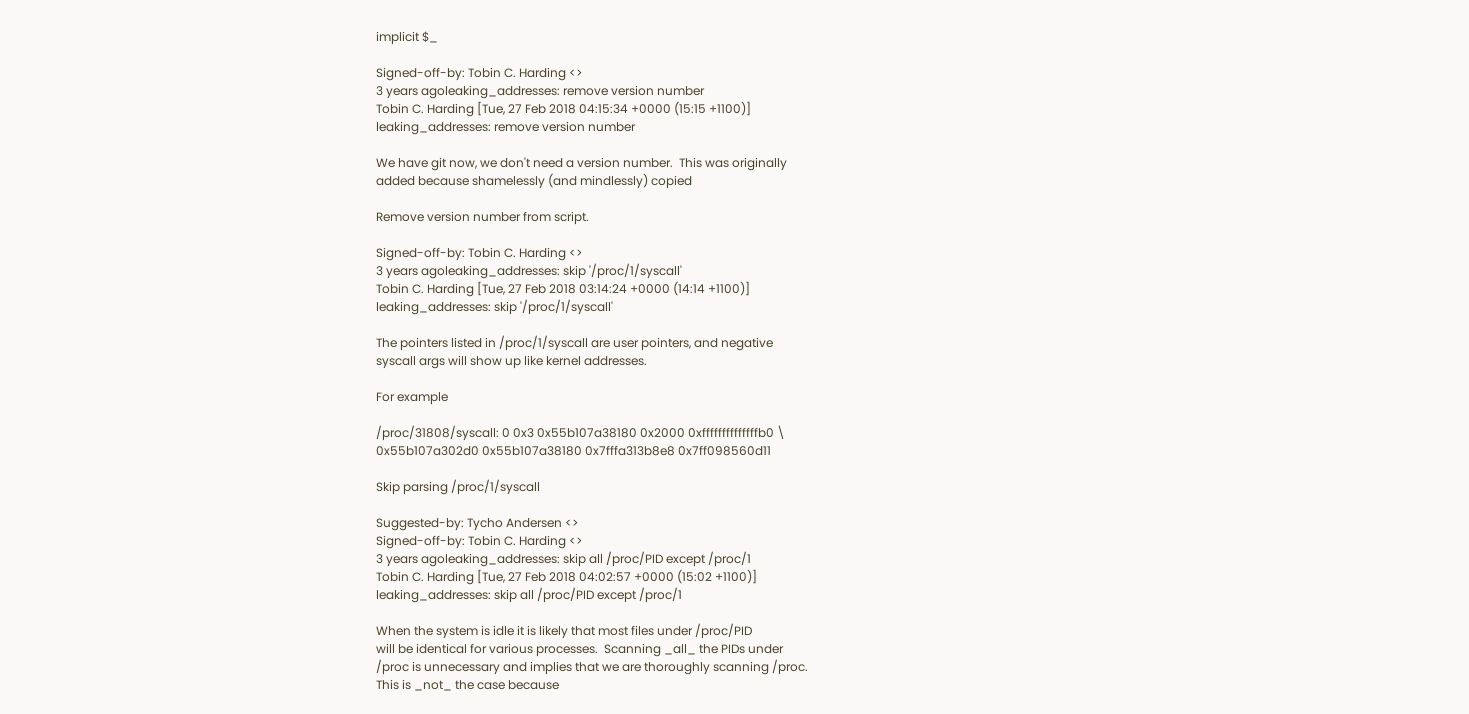implicit $_

Signed-off-by: Tobin C. Harding <>
3 years agoleaking_addresses: remove version number
Tobin C. Harding [Tue, 27 Feb 2018 04:15:34 +0000 (15:15 +1100)]
leaking_addresses: remove version number

We have git now, we don't need a version number.  This was originally
added because shamelessly (and mindlessly) copied

Remove version number from script.

Signed-off-by: Tobin C. Harding <>
3 years agoleaking_addresses: skip '/proc/1/syscall'
Tobin C. Harding [Tue, 27 Feb 2018 03:14:24 +0000 (14:14 +1100)]
leaking_addresses: skip '/proc/1/syscall'

The pointers listed in /proc/1/syscall are user pointers, and negative
syscall args will show up like kernel addresses.

For example

/proc/31808/syscall: 0 0x3 0x55b107a38180 0x2000 0xffffffffffffffb0 \
0x55b107a302d0 0x55b107a38180 0x7fffa313b8e8 0x7ff098560d11

Skip parsing /proc/1/syscall

Suggested-by: Tycho Andersen <>
Signed-off-by: Tobin C. Harding <>
3 years agoleaking_addresses: skip all /proc/PID except /proc/1
Tobin C. Harding [Tue, 27 Feb 2018 04:02:57 +0000 (15:02 +1100)]
leaking_addresses: skip all /proc/PID except /proc/1

When the system is idle it is likely that most files under /proc/PID
will be identical for various processes.  Scanning _all_ the PIDs under
/proc is unnecessary and implies that we are thoroughly scanning /proc.
This is _not_ the case because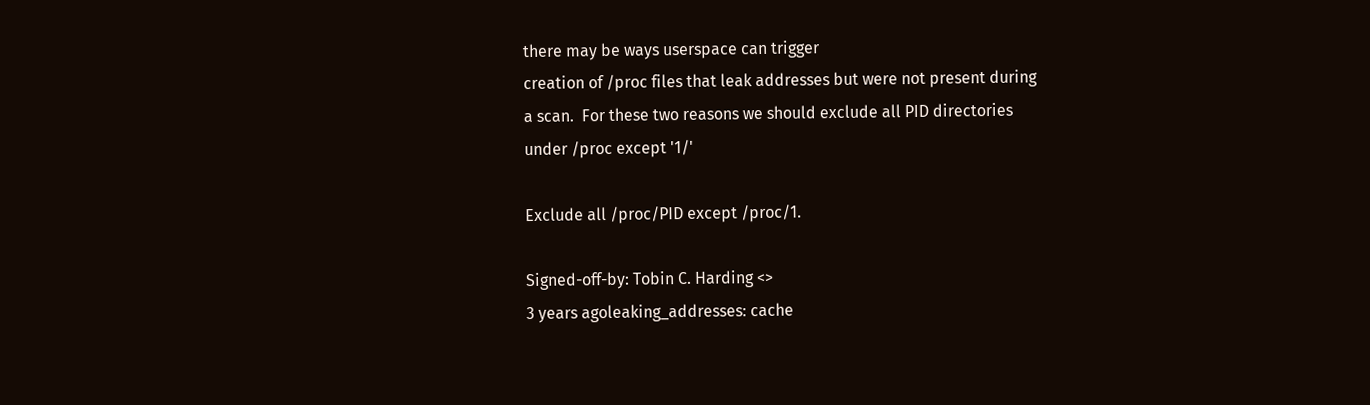there may be ways userspace can trigger
creation of /proc files that leak addresses but were not present during
a scan.  For these two reasons we should exclude all PID directories
under /proc except '1/'

Exclude all /proc/PID except /proc/1.

Signed-off-by: Tobin C. Harding <>
3 years agoleaking_addresses: cache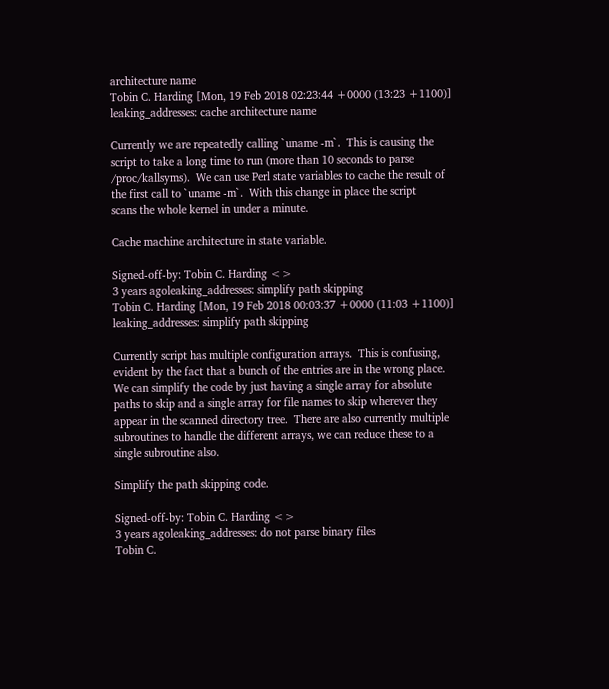architecture name
Tobin C. Harding [Mon, 19 Feb 2018 02:23:44 +0000 (13:23 +1100)]
leaking_addresses: cache architecture name

Currently we are repeatedly calling `uname -m`.  This is causing the
script to take a long time to run (more than 10 seconds to parse
/proc/kallsyms).  We can use Perl state variables to cache the result of
the first call to `uname -m`.  With this change in place the script
scans the whole kernel in under a minute.

Cache machine architecture in state variable.

Signed-off-by: Tobin C. Harding <>
3 years agoleaking_addresses: simplify path skipping
Tobin C. Harding [Mon, 19 Feb 2018 00:03:37 +0000 (11:03 +1100)]
leaking_addresses: simplify path skipping

Currently script has multiple configuration arrays.  This is confusing,
evident by the fact that a bunch of the entries are in the wrong place.
We can simplify the code by just having a single array for absolute
paths to skip and a single array for file names to skip wherever they
appear in the scanned directory tree.  There are also currently multiple
subroutines to handle the different arrays, we can reduce these to a
single subroutine also.

Simplify the path skipping code.

Signed-off-by: Tobin C. Harding <>
3 years agoleaking_addresses: do not parse binary files
Tobin C.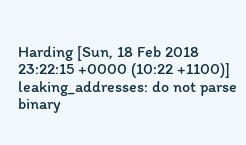Harding [Sun, 18 Feb 2018 23:22:15 +0000 (10:22 +1100)]
leaking_addresses: do not parse binary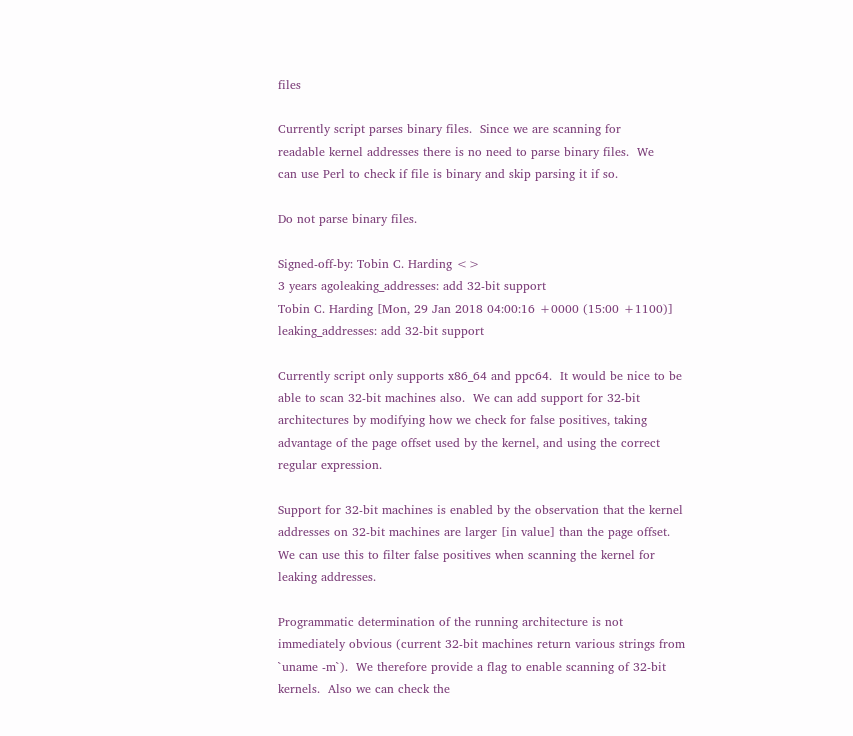files

Currently script parses binary files.  Since we are scanning for
readable kernel addresses there is no need to parse binary files.  We
can use Perl to check if file is binary and skip parsing it if so.

Do not parse binary files.

Signed-off-by: Tobin C. Harding <>
3 years agoleaking_addresses: add 32-bit support
Tobin C. Harding [Mon, 29 Jan 2018 04:00:16 +0000 (15:00 +1100)]
leaking_addresses: add 32-bit support

Currently script only supports x86_64 and ppc64.  It would be nice to be
able to scan 32-bit machines also.  We can add support for 32-bit
architectures by modifying how we check for false positives, taking
advantage of the page offset used by the kernel, and using the correct
regular expression.

Support for 32-bit machines is enabled by the observation that the kernel
addresses on 32-bit machines are larger [in value] than the page offset.
We can use this to filter false positives when scanning the kernel for
leaking addresses.

Programmatic determination of the running architecture is not
immediately obvious (current 32-bit machines return various strings from
`uname -m`).  We therefore provide a flag to enable scanning of 32-bit
kernels.  Also we can check the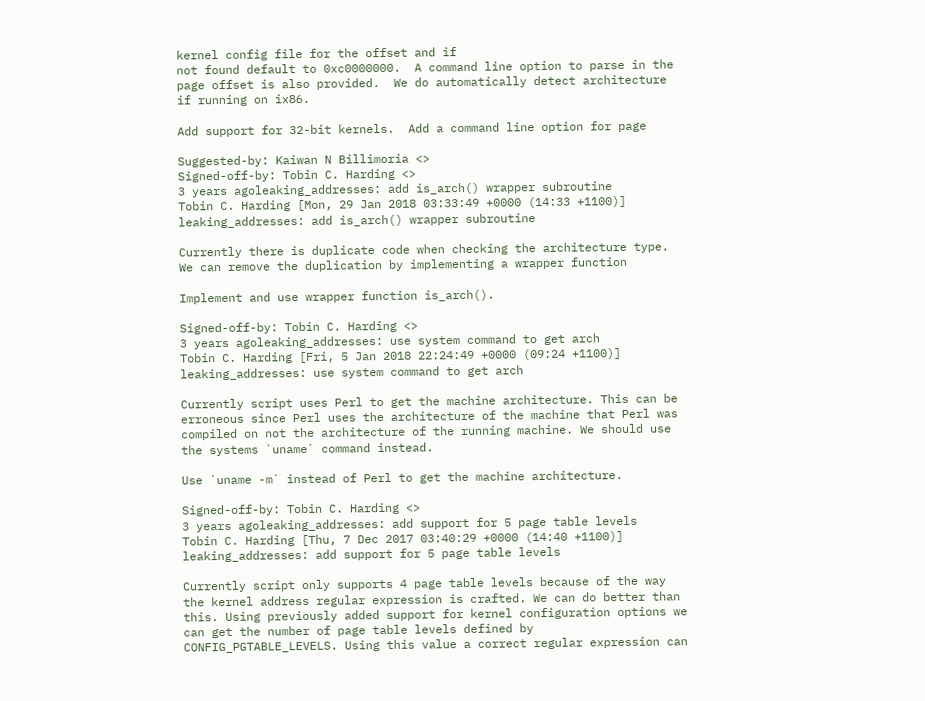kernel config file for the offset and if
not found default to 0xc0000000.  A command line option to parse in the
page offset is also provided.  We do automatically detect architecture
if running on ix86.

Add support for 32-bit kernels.  Add a command line option for page

Suggested-by: Kaiwan N Billimoria <>
Signed-off-by: Tobin C. Harding <>
3 years agoleaking_addresses: add is_arch() wrapper subroutine
Tobin C. Harding [Mon, 29 Jan 2018 03:33:49 +0000 (14:33 +1100)]
leaking_addresses: add is_arch() wrapper subroutine

Currently there is duplicate code when checking the architecture type.
We can remove the duplication by implementing a wrapper function

Implement and use wrapper function is_arch().

Signed-off-by: Tobin C. Harding <>
3 years agoleaking_addresses: use system command to get arch
Tobin C. Harding [Fri, 5 Jan 2018 22:24:49 +0000 (09:24 +1100)]
leaking_addresses: use system command to get arch

Currently script uses Perl to get the machine architecture. This can be
erroneous since Perl uses the architecture of the machine that Perl was
compiled on not the architecture of the running machine. We should use
the systems `uname` command instead.

Use `uname -m` instead of Perl to get the machine architecture.

Signed-off-by: Tobin C. Harding <>
3 years agoleaking_addresses: add support for 5 page table levels
Tobin C. Harding [Thu, 7 Dec 2017 03:40:29 +0000 (14:40 +1100)]
leaking_addresses: add support for 5 page table levels

Currently script only supports 4 page table levels because of the way
the kernel address regular expression is crafted. We can do better than
this. Using previously added support for kernel configuration options we
can get the number of page table levels defined by
CONFIG_PGTABLE_LEVELS. Using this value a correct regular expression can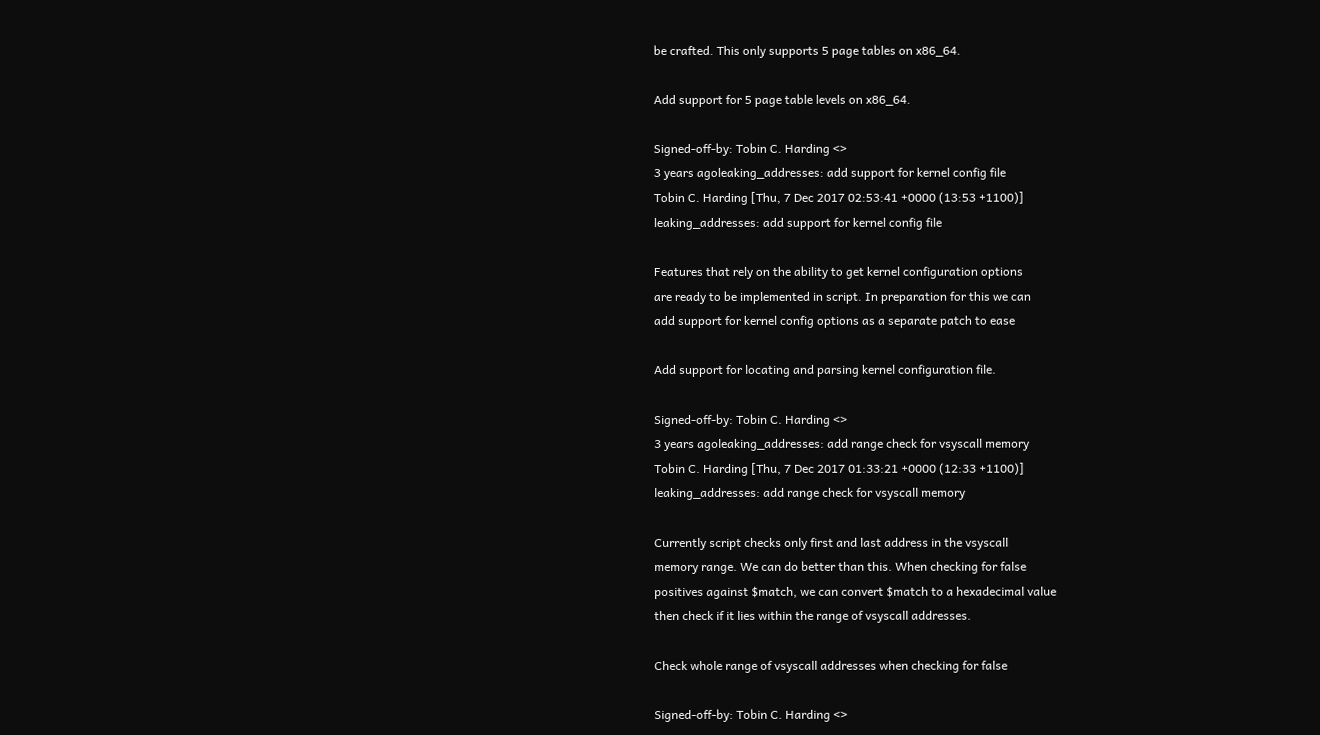be crafted. This only supports 5 page tables on x86_64.

Add support for 5 page table levels on x86_64.

Signed-off-by: Tobin C. Harding <>
3 years agoleaking_addresses: add support for kernel config file
Tobin C. Harding [Thu, 7 Dec 2017 02:53:41 +0000 (13:53 +1100)]
leaking_addresses: add support for kernel config file

Features that rely on the ability to get kernel configuration options
are ready to be implemented in script. In preparation for this we can
add support for kernel config options as a separate patch to ease

Add support for locating and parsing kernel configuration file.

Signed-off-by: Tobin C. Harding <>
3 years agoleaking_addresses: add range check for vsyscall memory
Tobin C. Harding [Thu, 7 Dec 2017 01:33:21 +0000 (12:33 +1100)]
leaking_addresses: add range check for vsyscall memory

Currently script checks only first and last address in the vsyscall
memory range. We can do better than this. When checking for false
positives against $match, we can convert $match to a hexadecimal value
then check if it lies within the range of vsyscall addresses.

Check whole range of vsyscall addresses when checking for false

Signed-off-by: Tobin C. Harding <>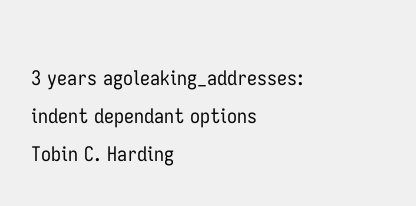3 years agoleaking_addresses: indent dependant options
Tobin C. Harding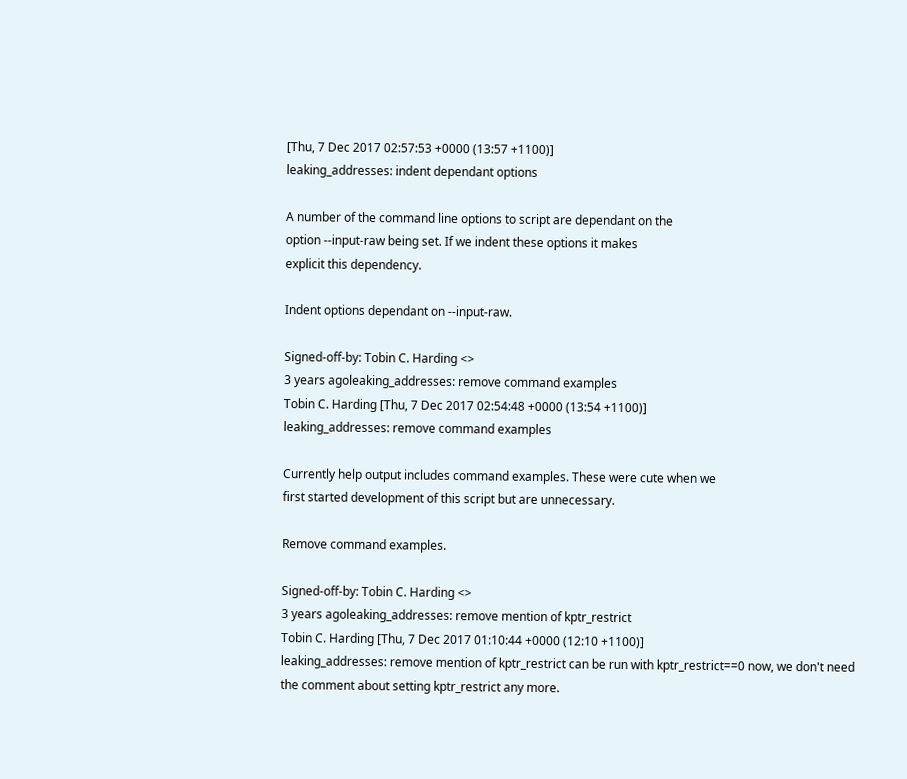[Thu, 7 Dec 2017 02:57:53 +0000 (13:57 +1100)]
leaking_addresses: indent dependant options

A number of the command line options to script are dependant on the
option --input-raw being set. If we indent these options it makes
explicit this dependency.

Indent options dependant on --input-raw.

Signed-off-by: Tobin C. Harding <>
3 years agoleaking_addresses: remove command examples
Tobin C. Harding [Thu, 7 Dec 2017 02:54:48 +0000 (13:54 +1100)]
leaking_addresses: remove command examples

Currently help output includes command examples. These were cute when we
first started development of this script but are unnecessary.

Remove command examples.

Signed-off-by: Tobin C. Harding <>
3 years agoleaking_addresses: remove mention of kptr_restrict
Tobin C. Harding [Thu, 7 Dec 2017 01:10:44 +0000 (12:10 +1100)]
leaking_addresses: remove mention of kptr_restrict can be run with kptr_restrict==0 now, we don't need
the comment about setting kptr_restrict any more.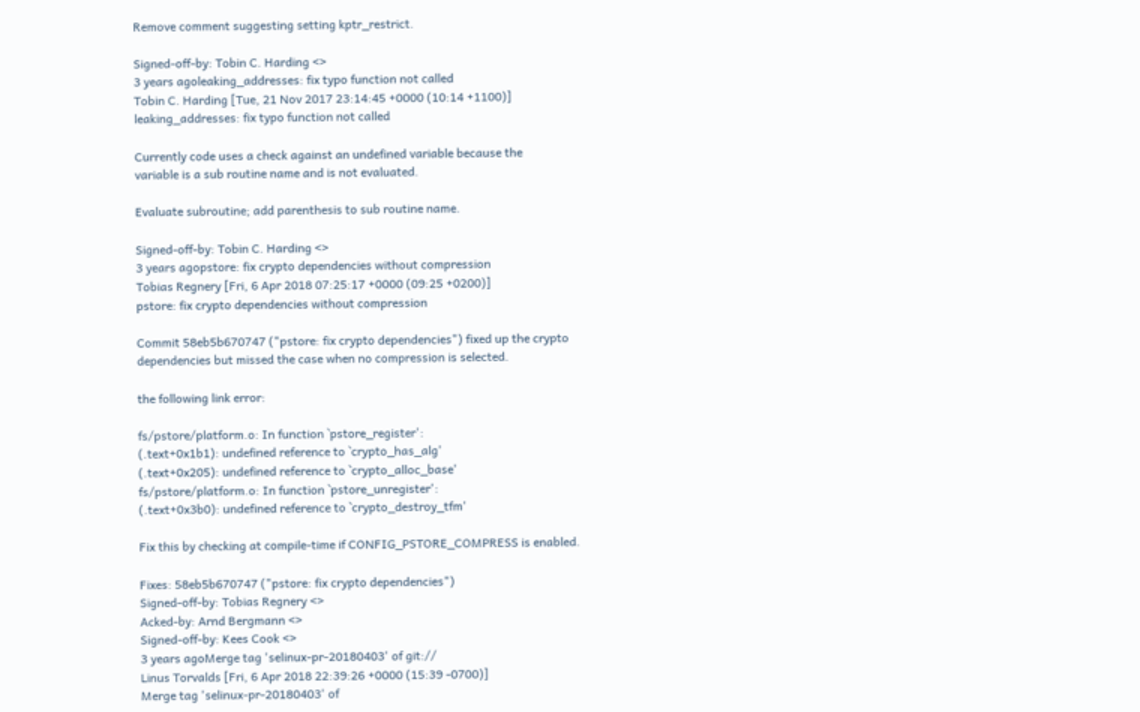Remove comment suggesting setting kptr_restrict.

Signed-off-by: Tobin C. Harding <>
3 years agoleaking_addresses: fix typo function not called
Tobin C. Harding [Tue, 21 Nov 2017 23:14:45 +0000 (10:14 +1100)]
leaking_addresses: fix typo function not called

Currently code uses a check against an undefined variable because the
variable is a sub routine name and is not evaluated.

Evaluate subroutine; add parenthesis to sub routine name.

Signed-off-by: Tobin C. Harding <>
3 years agopstore: fix crypto dependencies without compression
Tobias Regnery [Fri, 6 Apr 2018 07:25:17 +0000 (09:25 +0200)]
pstore: fix crypto dependencies without compression

Commit 58eb5b670747 ("pstore: fix crypto dependencies") fixed up the crypto
dependencies but missed the case when no compression is selected.

the following link error:

fs/pstore/platform.o: In function `pstore_register':
(.text+0x1b1): undefined reference to `crypto_has_alg'
(.text+0x205): undefined reference to `crypto_alloc_base'
fs/pstore/platform.o: In function `pstore_unregister':
(.text+0x3b0): undefined reference to `crypto_destroy_tfm'

Fix this by checking at compile-time if CONFIG_PSTORE_COMPRESS is enabled.

Fixes: 58eb5b670747 ("pstore: fix crypto dependencies")
Signed-off-by: Tobias Regnery <>
Acked-by: Arnd Bergmann <>
Signed-off-by: Kees Cook <>
3 years agoMerge tag 'selinux-pr-20180403' of git://
Linus Torvalds [Fri, 6 Apr 2018 22:39:26 +0000 (15:39 -0700)]
Merge tag 'selinux-pr-20180403' of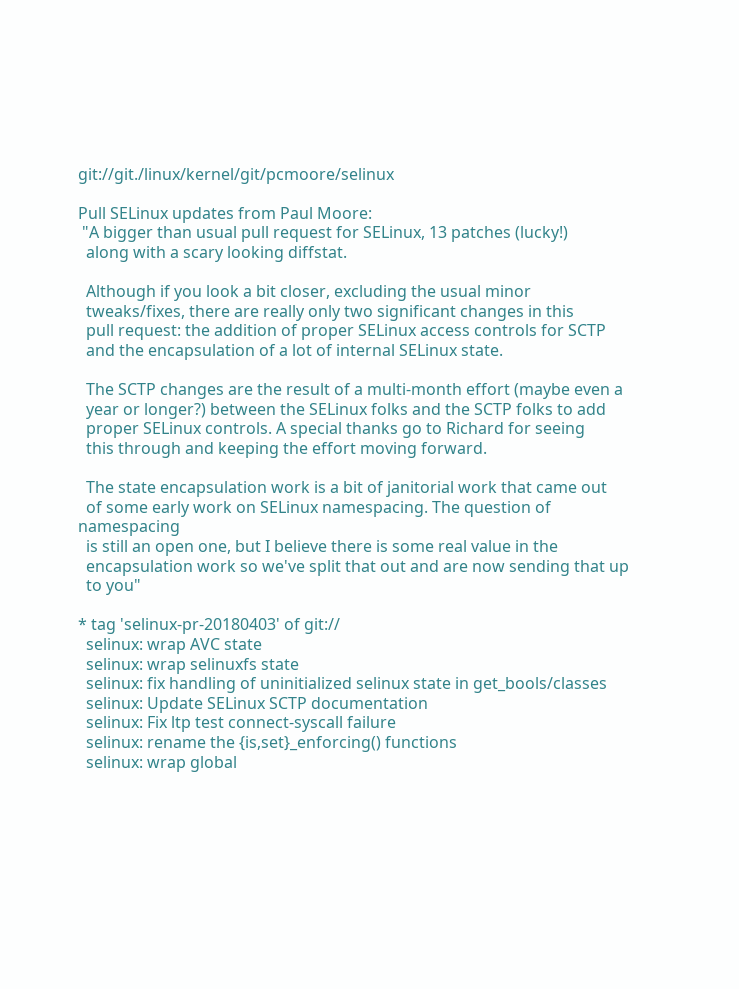git://git./linux/kernel/git/pcmoore/selinux

Pull SELinux updates from Paul Moore:
 "A bigger than usual pull request for SELinux, 13 patches (lucky!)
  along with a scary looking diffstat.

  Although if you look a bit closer, excluding the usual minor
  tweaks/fixes, there are really only two significant changes in this
  pull request: the addition of proper SELinux access controls for SCTP
  and the encapsulation of a lot of internal SELinux state.

  The SCTP changes are the result of a multi-month effort (maybe even a
  year or longer?) between the SELinux folks and the SCTP folks to add
  proper SELinux controls. A special thanks go to Richard for seeing
  this through and keeping the effort moving forward.

  The state encapsulation work is a bit of janitorial work that came out
  of some early work on SELinux namespacing. The question of namespacing
  is still an open one, but I believe there is some real value in the
  encapsulation work so we've split that out and are now sending that up
  to you"

* tag 'selinux-pr-20180403' of git://
  selinux: wrap AVC state
  selinux: wrap selinuxfs state
  selinux: fix handling of uninitialized selinux state in get_bools/classes
  selinux: Update SELinux SCTP documentation
  selinux: Fix ltp test connect-syscall failure
  selinux: rename the {is,set}_enforcing() functions
  selinux: wrap global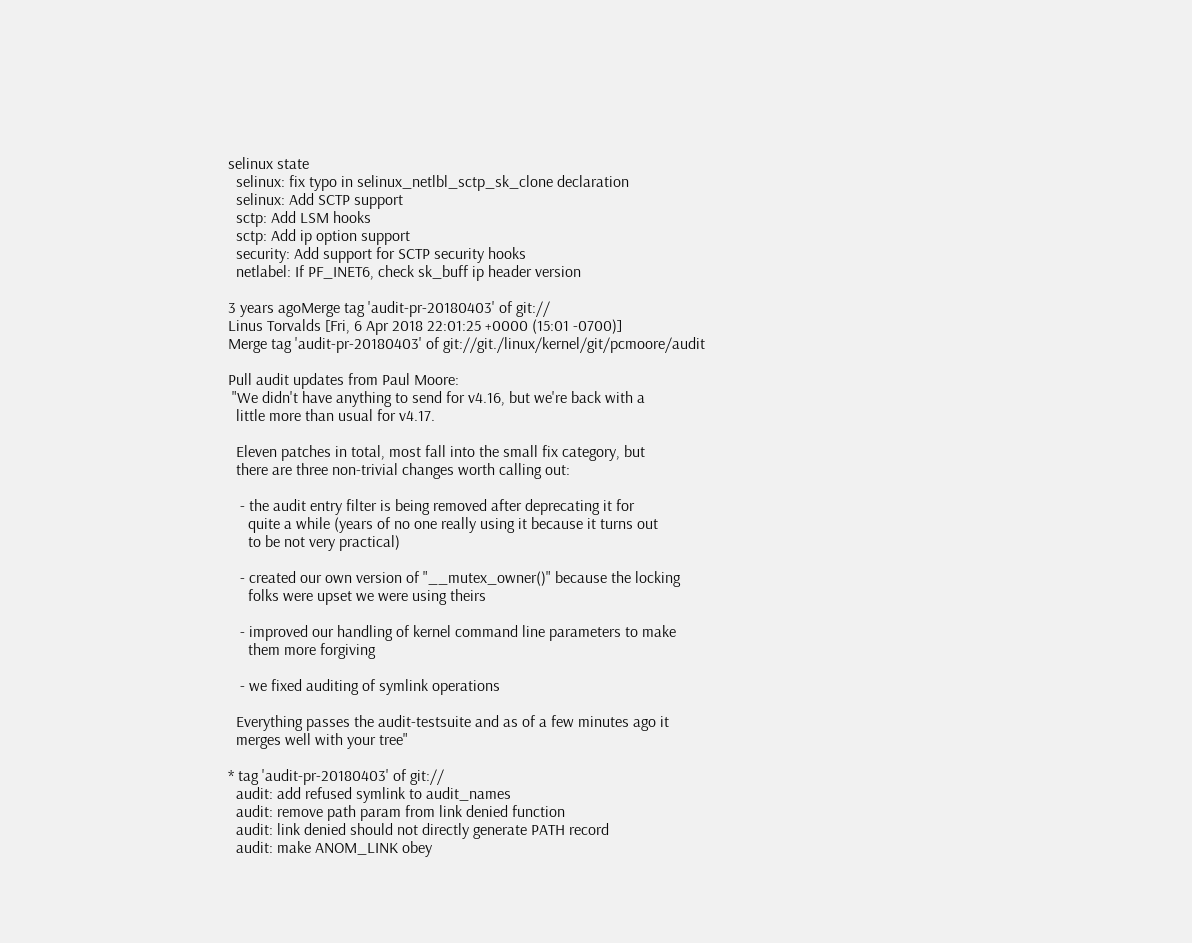selinux state
  selinux: fix typo in selinux_netlbl_sctp_sk_clone declaration
  selinux: Add SCTP support
  sctp: Add LSM hooks
  sctp: Add ip option support
  security: Add support for SCTP security hooks
  netlabel: If PF_INET6, check sk_buff ip header version

3 years agoMerge tag 'audit-pr-20180403' of git://
Linus Torvalds [Fri, 6 Apr 2018 22:01:25 +0000 (15:01 -0700)]
Merge tag 'audit-pr-20180403' of git://git./linux/kernel/git/pcmoore/audit

Pull audit updates from Paul Moore:
 "We didn't have anything to send for v4.16, but we're back with a
  little more than usual for v4.17.

  Eleven patches in total, most fall into the small fix category, but
  there are three non-trivial changes worth calling out:

   - the audit entry filter is being removed after deprecating it for
     quite a while (years of no one really using it because it turns out
     to be not very practical)

   - created our own version of "__mutex_owner()" because the locking
     folks were upset we were using theirs

   - improved our handling of kernel command line parameters to make
     them more forgiving

   - we fixed auditing of symlink operations

  Everything passes the audit-testsuite and as of a few minutes ago it
  merges well with your tree"

* tag 'audit-pr-20180403' of git://
  audit: add refused symlink to audit_names
  audit: remove path param from link denied function
  audit: link denied should not directly generate PATH record
  audit: make ANOM_LINK obey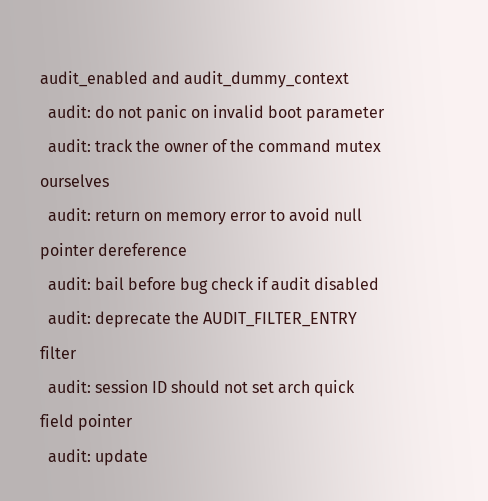audit_enabled and audit_dummy_context
  audit: do not panic on invalid boot parameter
  audit: track the owner of the command mutex ourselves
  audit: return on memory error to avoid null pointer dereference
  audit: bail before bug check if audit disabled
  audit: deprecate the AUDIT_FILTER_ENTRY filter
  audit: session ID should not set arch quick field pointer
  audit: update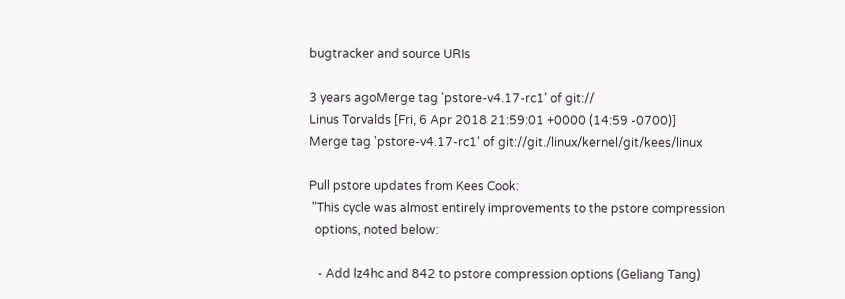bugtracker and source URIs

3 years agoMerge tag 'pstore-v4.17-rc1' of git://
Linus Torvalds [Fri, 6 Apr 2018 21:59:01 +0000 (14:59 -0700)]
Merge tag 'pstore-v4.17-rc1' of git://git./linux/kernel/git/kees/linux

Pull pstore updates from Kees Cook:
 "This cycle was almost entirely improvements to the pstore compression
  options, noted below:

   - Add lz4hc and 842 to pstore compression options (Geliang Tang)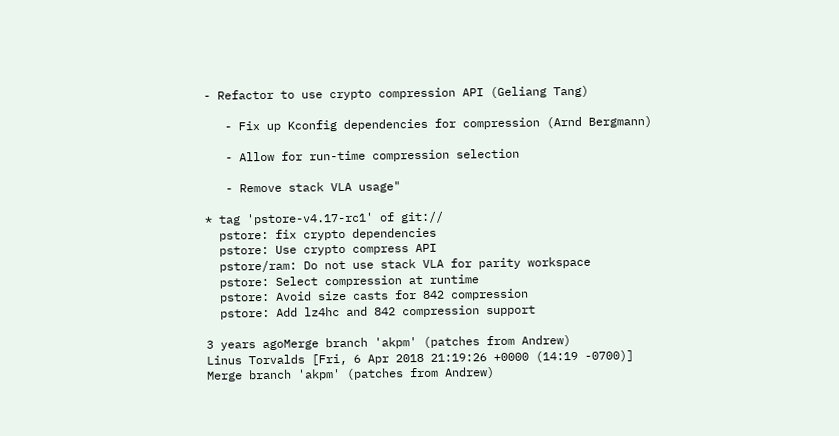- Refactor to use crypto compression API (Geliang Tang)

   - Fix up Kconfig dependencies for compression (Arnd Bergmann)

   - Allow for run-time compression selection

   - Remove stack VLA usage"

* tag 'pstore-v4.17-rc1' of git://
  pstore: fix crypto dependencies
  pstore: Use crypto compress API
  pstore/ram: Do not use stack VLA for parity workspace
  pstore: Select compression at runtime
  pstore: Avoid size casts for 842 compression
  pstore: Add lz4hc and 842 compression support

3 years agoMerge branch 'akpm' (patches from Andrew)
Linus Torvalds [Fri, 6 Apr 2018 21:19:26 +0000 (14:19 -0700)]
Merge branch 'akpm' (patches from Andrew)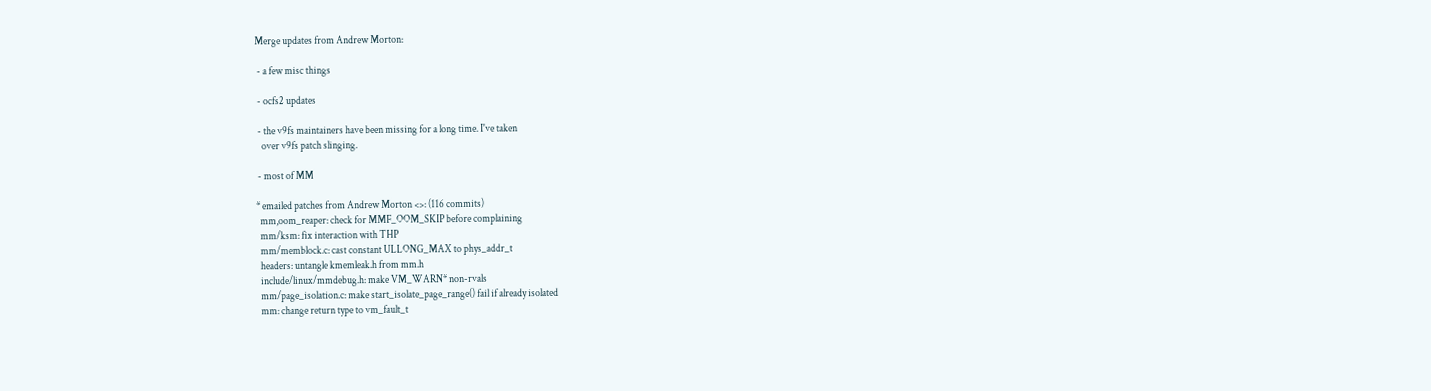Merge updates from Andrew Morton:

 - a few misc things

 - ocfs2 updates

 - the v9fs maintainers have been missing for a long time. I've taken
   over v9fs patch slinging.

 - most of MM

* emailed patches from Andrew Morton <>: (116 commits)
  mm,oom_reaper: check for MMF_OOM_SKIP before complaining
  mm/ksm: fix interaction with THP
  mm/memblock.c: cast constant ULLONG_MAX to phys_addr_t
  headers: untangle kmemleak.h from mm.h
  include/linux/mmdebug.h: make VM_WARN* non-rvals
  mm/page_isolation.c: make start_isolate_page_range() fail if already isolated
  mm: change return type to vm_fault_t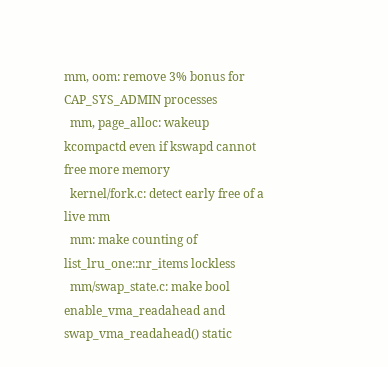mm, oom: remove 3% bonus for CAP_SYS_ADMIN processes
  mm, page_alloc: wakeup kcompactd even if kswapd cannot free more memory
  kernel/fork.c: detect early free of a live mm
  mm: make counting of list_lru_one::nr_items lockless
  mm/swap_state.c: make bool enable_vma_readahead and swap_vma_readahead() static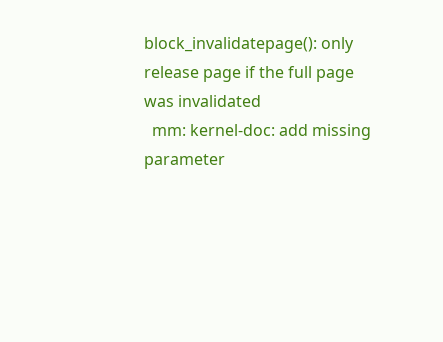block_invalidatepage(): only release page if the full page was invalidated
  mm: kernel-doc: add missing parameter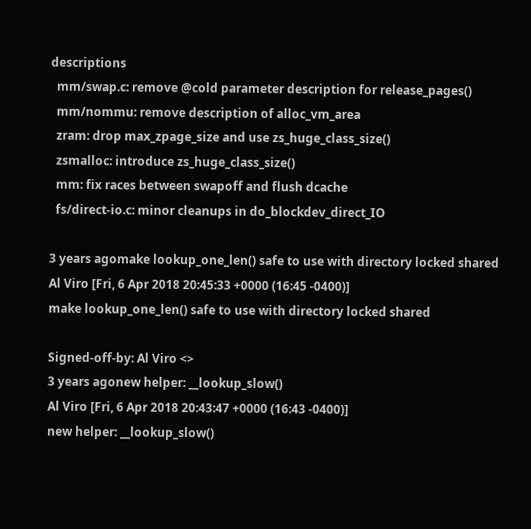descriptions
  mm/swap.c: remove @cold parameter description for release_pages()
  mm/nommu: remove description of alloc_vm_area
  zram: drop max_zpage_size and use zs_huge_class_size()
  zsmalloc: introduce zs_huge_class_size()
  mm: fix races between swapoff and flush dcache
  fs/direct-io.c: minor cleanups in do_blockdev_direct_IO

3 years agomake lookup_one_len() safe to use with directory locked shared
Al Viro [Fri, 6 Apr 2018 20:45:33 +0000 (16:45 -0400)]
make lookup_one_len() safe to use with directory locked shared

Signed-off-by: Al Viro <>
3 years agonew helper: __lookup_slow()
Al Viro [Fri, 6 Apr 2018 20:43:47 +0000 (16:43 -0400)]
new helper: __lookup_slow()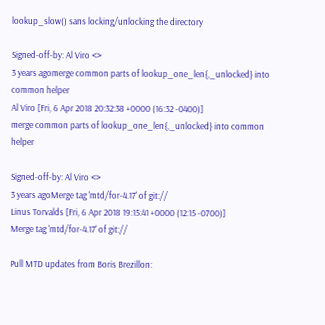lookup_slow() sans locking/unlocking the directory

Signed-off-by: Al Viro <>
3 years agomerge common parts of lookup_one_len{,_unlocked} into common helper
Al Viro [Fri, 6 Apr 2018 20:32:38 +0000 (16:32 -0400)]
merge common parts of lookup_one_len{,_unlocked} into common helper

Signed-off-by: Al Viro <>
3 years agoMerge tag 'mtd/for-4.17' of git://
Linus Torvalds [Fri, 6 Apr 2018 19:15:41 +0000 (12:15 -0700)]
Merge tag 'mtd/for-4.17' of git://

Pull MTD updates from Boris Brezillon: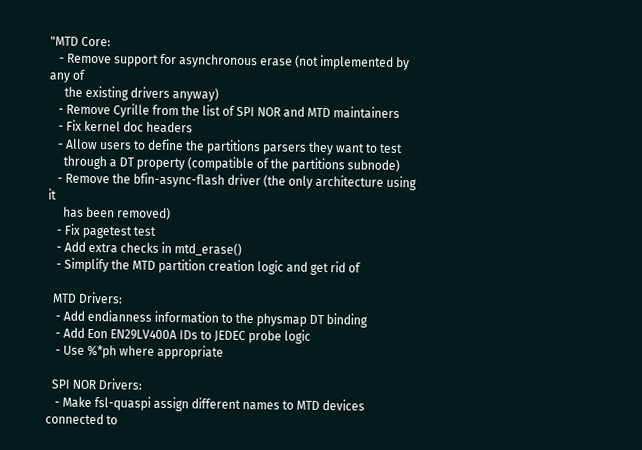"MTD Core:
   - Remove support for asynchronous erase (not implemented by any of
     the existing drivers anyway)
   - Remove Cyrille from the list of SPI NOR and MTD maintainers
   - Fix kernel doc headers
   - Allow users to define the partitions parsers they want to test
     through a DT property (compatible of the partitions subnode)
   - Remove the bfin-async-flash driver (the only architecture using it
     has been removed)
   - Fix pagetest test
   - Add extra checks in mtd_erase()
   - Simplify the MTD partition creation logic and get rid of

  MTD Drivers:
   - Add endianness information to the physmap DT binding
   - Add Eon EN29LV400A IDs to JEDEC probe logic
   - Use %*ph where appropriate

  SPI NOR Drivers:
   - Make fsl-quaspi assign different names to MTD devices connected to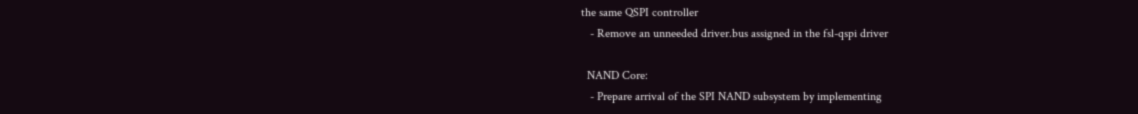the same QSPI controller
   - Remove an unneeded driver.bus assigned in the fsl-qspi driver

  NAND Core:
   - Prepare arrival of the SPI NAND subsystem by implementing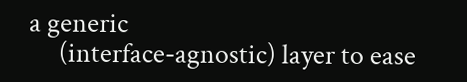a generic
     (interface-agnostic) layer to ease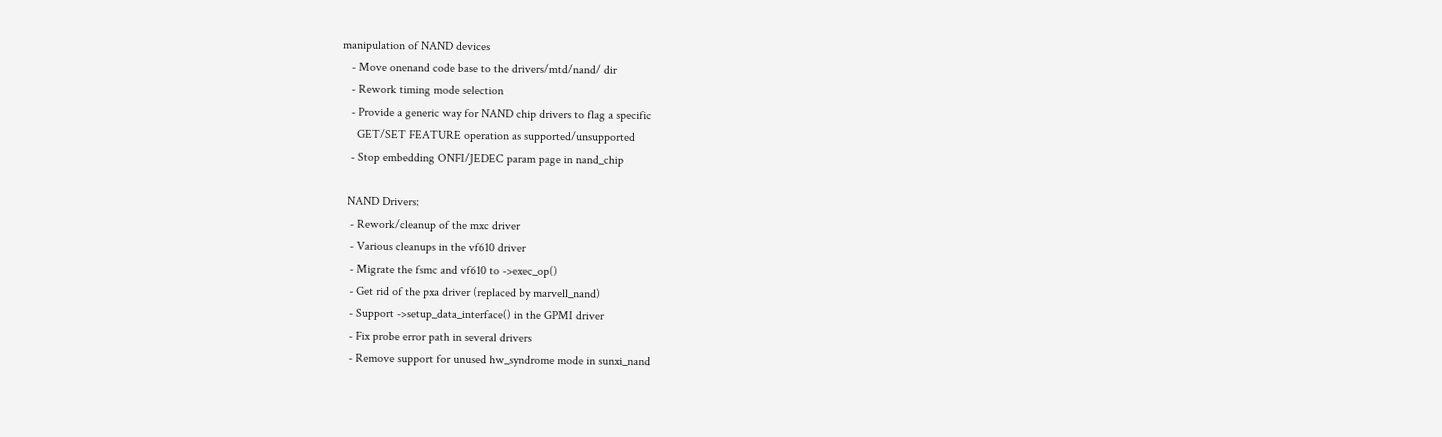manipulation of NAND devices
   - Move onenand code base to the drivers/mtd/nand/ dir
   - Rework timing mode selection
   - Provide a generic way for NAND chip drivers to flag a specific
     GET/SET FEATURE operation as supported/unsupported
   - Stop embedding ONFI/JEDEC param page in nand_chip

  NAND Drivers:
   - Rework/cleanup of the mxc driver
   - Various cleanups in the vf610 driver
   - Migrate the fsmc and vf610 to ->exec_op()
   - Get rid of the pxa driver (replaced by marvell_nand)
   - Support ->setup_data_interface() in the GPMI driver
   - Fix probe error path in several drivers
   - Remove support for unused hw_syndrome mode in sunxi_nand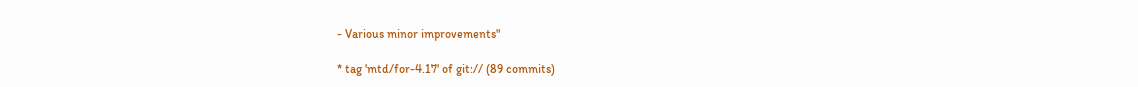- Various minor improvements"

* tag 'mtd/for-4.17' of git:// (89 commits)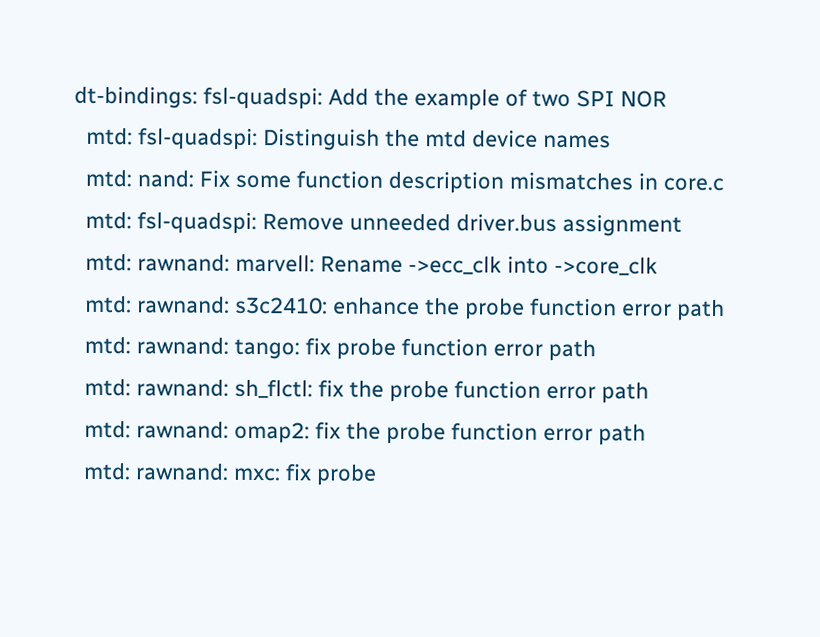dt-bindings: fsl-quadspi: Add the example of two SPI NOR
  mtd: fsl-quadspi: Distinguish the mtd device names
  mtd: nand: Fix some function description mismatches in core.c
  mtd: fsl-quadspi: Remove unneeded driver.bus assignment
  mtd: rawnand: marvell: Rename ->ecc_clk into ->core_clk
  mtd: rawnand: s3c2410: enhance the probe function error path
  mtd: rawnand: tango: fix probe function error path
  mtd: rawnand: sh_flctl: fix the probe function error path
  mtd: rawnand: omap2: fix the probe function error path
  mtd: rawnand: mxc: fix probe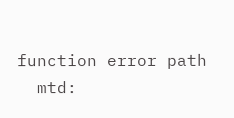function error path
  mtd: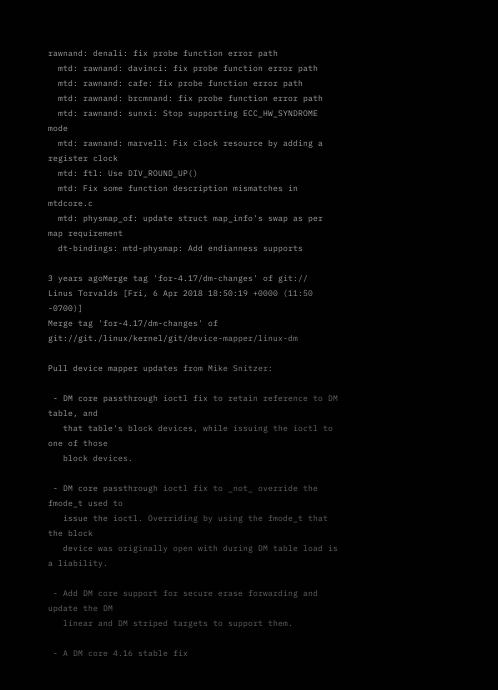rawnand: denali: fix probe function error path
  mtd: rawnand: davinci: fix probe function error path
  mtd: rawnand: cafe: fix probe function error path
  mtd: rawnand: brcmnand: fix probe function error path
  mtd: rawnand: sunxi: Stop supporting ECC_HW_SYNDROME mode
  mtd: rawnand: marvell: Fix clock resource by adding a register clock
  mtd: ftl: Use DIV_ROUND_UP()
  mtd: Fix some function description mismatches in mtdcore.c
  mtd: physmap_of: update struct map_info's swap as per map requirement
  dt-bindings: mtd-physmap: Add endianness supports

3 years agoMerge tag 'for-4.17/dm-changes' of git://
Linus Torvalds [Fri, 6 Apr 2018 18:50:19 +0000 (11:50 -0700)]
Merge tag 'for-4.17/dm-changes' of git://git./linux/kernel/git/device-mapper/linux-dm

Pull device mapper updates from Mike Snitzer:

 - DM core passthrough ioctl fix to retain reference to DM table, and
   that table's block devices, while issuing the ioctl to one of those
   block devices.

 - DM core passthrough ioctl fix to _not_ override the fmode_t used to
   issue the ioctl. Overriding by using the fmode_t that the block
   device was originally open with during DM table load is a liability.

 - Add DM core support for secure erase forwarding and update the DM
   linear and DM striped targets to support them.

 - A DM core 4.16 stable fix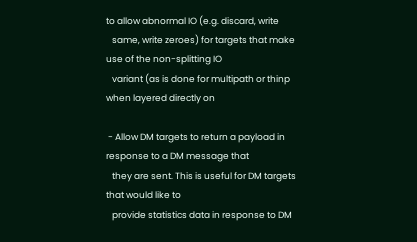to allow abnormal IO (e.g. discard, write
   same, write zeroes) for targets that make use of the non-splitting IO
   variant (as is done for multipath or thinp when layered directly on

 - Allow DM targets to return a payload in response to a DM message that
   they are sent. This is useful for DM targets that would like to
   provide statistics data in response to DM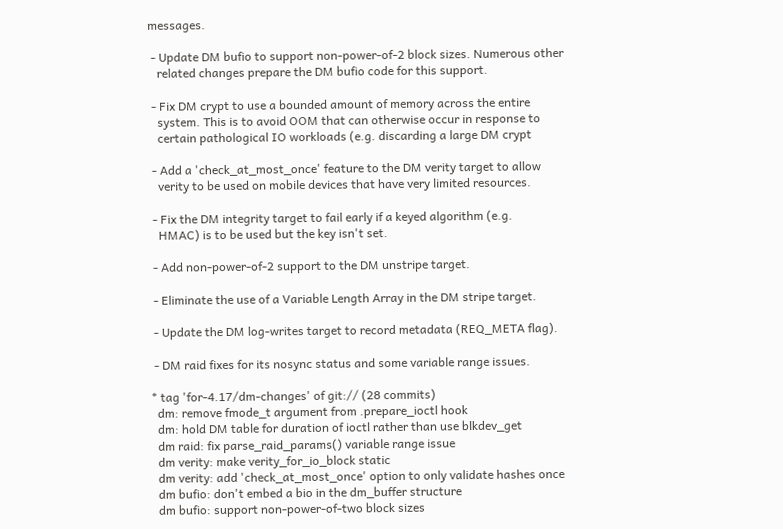messages.

 - Update DM bufio to support non-power-of-2 block sizes. Numerous other
   related changes prepare the DM bufio code for this support.

 - Fix DM crypt to use a bounded amount of memory across the entire
   system. This is to avoid OOM that can otherwise occur in response to
   certain pathological IO workloads (e.g. discarding a large DM crypt

 - Add a 'check_at_most_once' feature to the DM verity target to allow
   verity to be used on mobile devices that have very limited resources.

 - Fix the DM integrity target to fail early if a keyed algorithm (e.g.
   HMAC) is to be used but the key isn't set.

 - Add non-power-of-2 support to the DM unstripe target.

 - Eliminate the use of a Variable Length Array in the DM stripe target.

 - Update the DM log-writes target to record metadata (REQ_META flag).

 - DM raid fixes for its nosync status and some variable range issues.

* tag 'for-4.17/dm-changes' of git:// (28 commits)
  dm: remove fmode_t argument from .prepare_ioctl hook
  dm: hold DM table for duration of ioctl rather than use blkdev_get
  dm raid: fix parse_raid_params() variable range issue
  dm verity: make verity_for_io_block static
  dm verity: add 'check_at_most_once' option to only validate hashes once
  dm bufio: don't embed a bio in the dm_buffer structure
  dm bufio: support non-power-of-two block sizes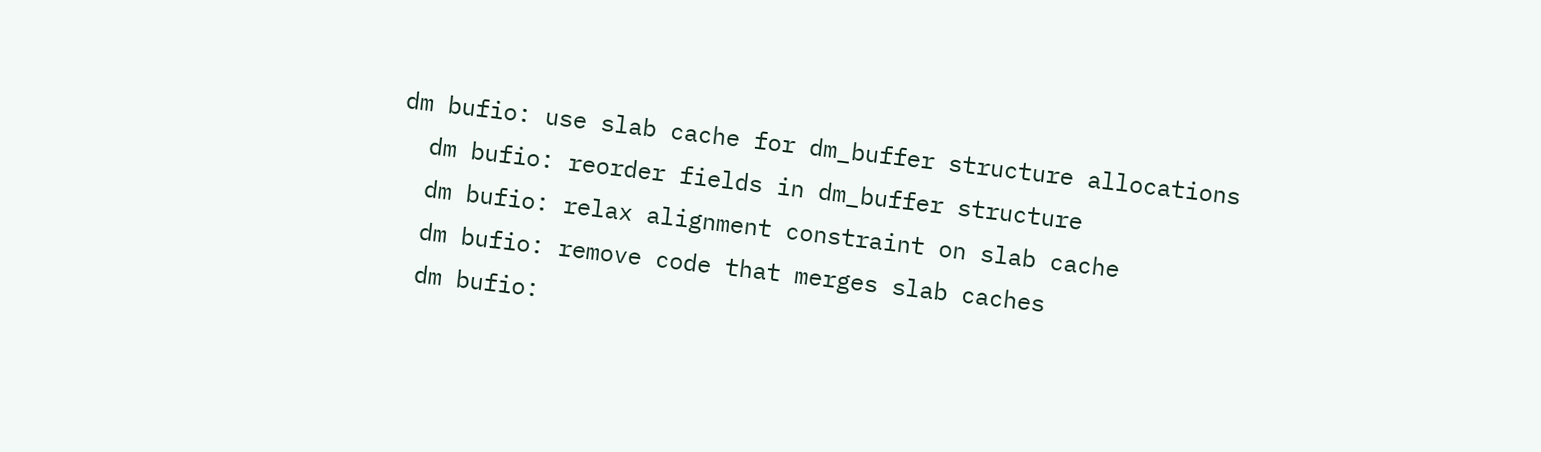dm bufio: use slab cache for dm_buffer structure allocations
  dm bufio: reorder fields in dm_buffer structure
  dm bufio: relax alignment constraint on slab cache
  dm bufio: remove code that merges slab caches
  dm bufio: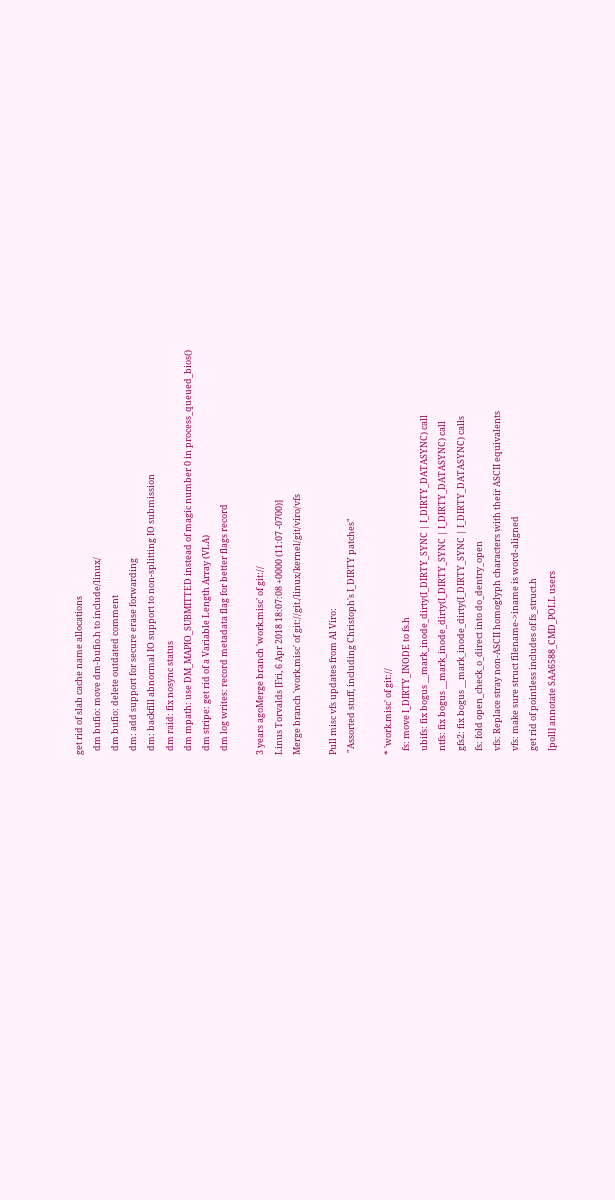get rid of slab cache name allocations
  dm bufio: move dm-bufio.h to include/linux/
  dm bufio: delete outdated comment
  dm: add support for secure erase forwarding
  dm: backfill abnormal IO support to non-splitting IO submission
  dm raid: fix nosync status
  dm mpath: use DM_MAPIO_SUBMITTED instead of magic number 0 in process_queued_bios()
  dm stripe: get rid of a Variable Length Array (VLA)
  dm log writes: record metadata flag for better flags record

3 years agoMerge branch 'work.misc' of git://
Linus Torvalds [Fri, 6 Apr 2018 18:07:08 +0000 (11:07 -0700)]
Merge branch 'work.misc' of git://git./linux/kernel/git/viro/vfs

Pull misc vfs updates from Al Viro:
 "Assorted stuff, including Christoph's I_DIRTY patches"

* 'work.misc' of git://
  fs: move I_DIRTY_INODE to fs.h
  ubifs: fix bogus __mark_inode_dirty(I_DIRTY_SYNC | I_DIRTY_DATASYNC) call
  ntfs: fix bogus __mark_inode_dirty(I_DIRTY_SYNC | I_DIRTY_DATASYNC) call
  gfs2: fix bogus __mark_inode_dirty(I_DIRTY_SYNC | I_DIRTY_DATASYNC) calls
  fs: fold open_check_o_direct into do_dentry_open
  vfs: Replace stray non-ASCII homoglyph characters with their ASCII equivalents
  vfs: make sure struct filename->iname is word-aligned
  get rid of pointless includes of fs_struct.h
  [poll] annotate SAA6588_CMD_POLL users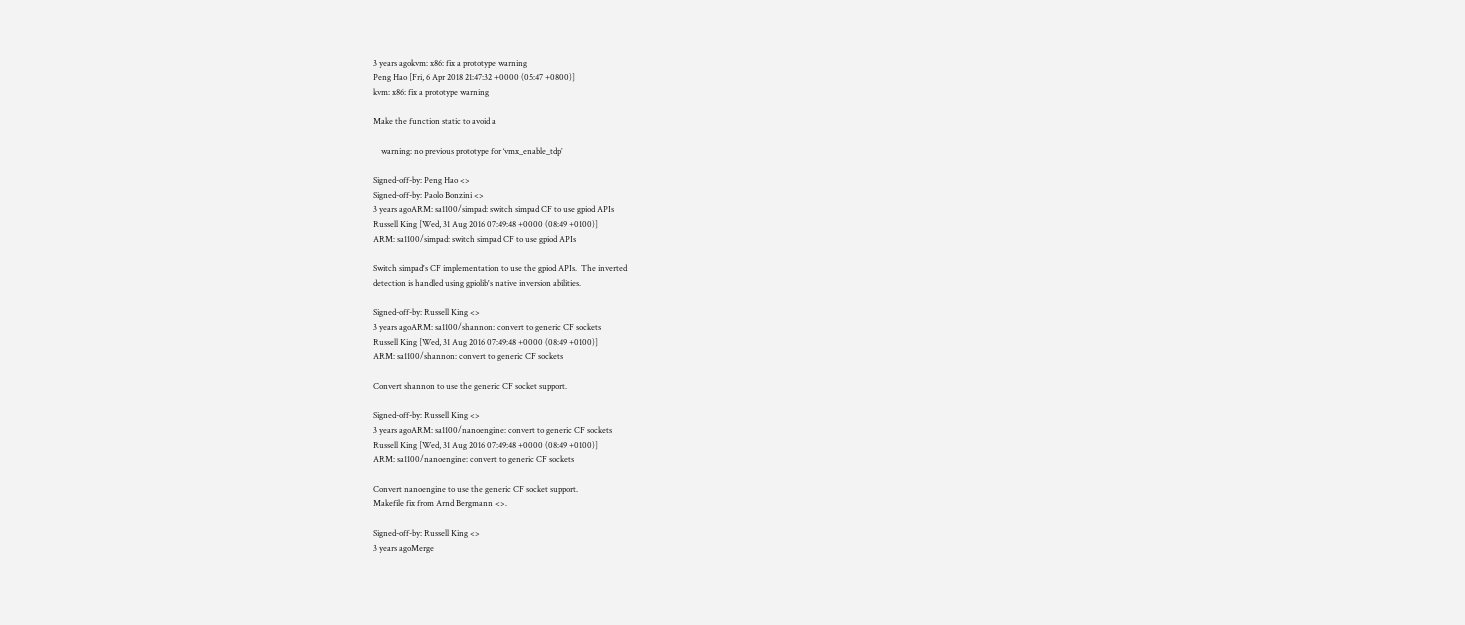3 years agokvm: x86: fix a prototype warning
Peng Hao [Fri, 6 Apr 2018 21:47:32 +0000 (05:47 +0800)]
kvm: x86: fix a prototype warning

Make the function static to avoid a

    warning: no previous prototype for ‘vmx_enable_tdp’

Signed-off-by: Peng Hao <>
Signed-off-by: Paolo Bonzini <>
3 years agoARM: sa1100/simpad: switch simpad CF to use gpiod APIs
Russell King [Wed, 31 Aug 2016 07:49:48 +0000 (08:49 +0100)]
ARM: sa1100/simpad: switch simpad CF to use gpiod APIs

Switch simpad's CF implementation to use the gpiod APIs.  The inverted
detection is handled using gpiolib's native inversion abilities.

Signed-off-by: Russell King <>
3 years agoARM: sa1100/shannon: convert to generic CF sockets
Russell King [Wed, 31 Aug 2016 07:49:48 +0000 (08:49 +0100)]
ARM: sa1100/shannon: convert to generic CF sockets

Convert shannon to use the generic CF socket support.

Signed-off-by: Russell King <>
3 years agoARM: sa1100/nanoengine: convert to generic CF sockets
Russell King [Wed, 31 Aug 2016 07:49:48 +0000 (08:49 +0100)]
ARM: sa1100/nanoengine: convert to generic CF sockets

Convert nanoengine to use the generic CF socket support.
Makefile fix from Arnd Bergmann <>.

Signed-off-by: Russell King <>
3 years agoMerge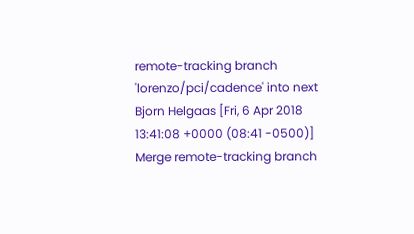remote-tracking branch 'lorenzo/pci/cadence' into next
Bjorn Helgaas [Fri, 6 Apr 2018 13:41:08 +0000 (08:41 -0500)]
Merge remote-tracking branch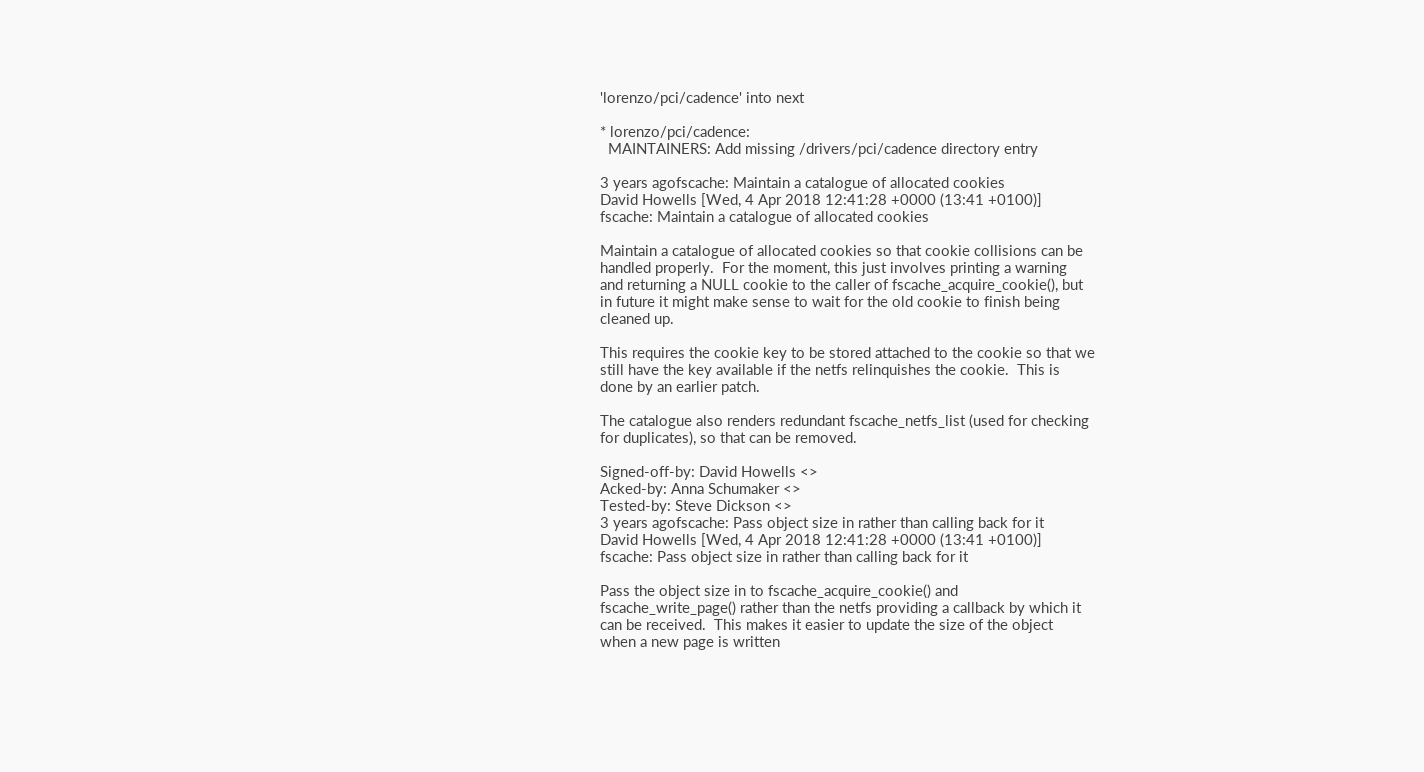'lorenzo/pci/cadence' into next

* lorenzo/pci/cadence:
  MAINTAINERS: Add missing /drivers/pci/cadence directory entry

3 years agofscache: Maintain a catalogue of allocated cookies
David Howells [Wed, 4 Apr 2018 12:41:28 +0000 (13:41 +0100)]
fscache: Maintain a catalogue of allocated cookies

Maintain a catalogue of allocated cookies so that cookie collisions can be
handled properly.  For the moment, this just involves printing a warning
and returning a NULL cookie to the caller of fscache_acquire_cookie(), but
in future it might make sense to wait for the old cookie to finish being
cleaned up.

This requires the cookie key to be stored attached to the cookie so that we
still have the key available if the netfs relinquishes the cookie.  This is
done by an earlier patch.

The catalogue also renders redundant fscache_netfs_list (used for checking
for duplicates), so that can be removed.

Signed-off-by: David Howells <>
Acked-by: Anna Schumaker <>
Tested-by: Steve Dickson <>
3 years agofscache: Pass object size in rather than calling back for it
David Howells [Wed, 4 Apr 2018 12:41:28 +0000 (13:41 +0100)]
fscache: Pass object size in rather than calling back for it

Pass the object size in to fscache_acquire_cookie() and
fscache_write_page() rather than the netfs providing a callback by which it
can be received.  This makes it easier to update the size of the object
when a new page is written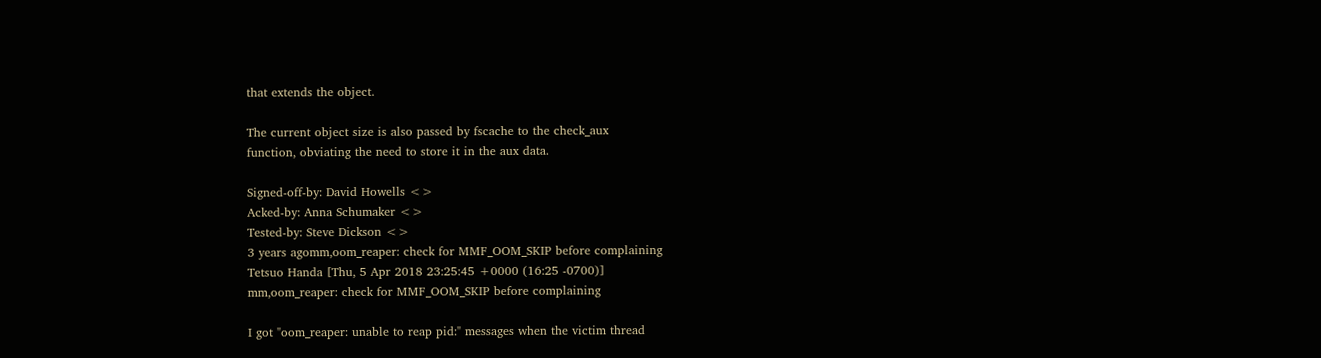that extends the object.

The current object size is also passed by fscache to the check_aux
function, obviating the need to store it in the aux data.

Signed-off-by: David Howells <>
Acked-by: Anna Schumaker <>
Tested-by: Steve Dickson <>
3 years agomm,oom_reaper: check for MMF_OOM_SKIP before complaining
Tetsuo Handa [Thu, 5 Apr 2018 23:25:45 +0000 (16:25 -0700)]
mm,oom_reaper: check for MMF_OOM_SKIP before complaining

I got "oom_reaper: unable to reap pid:" messages when the victim thread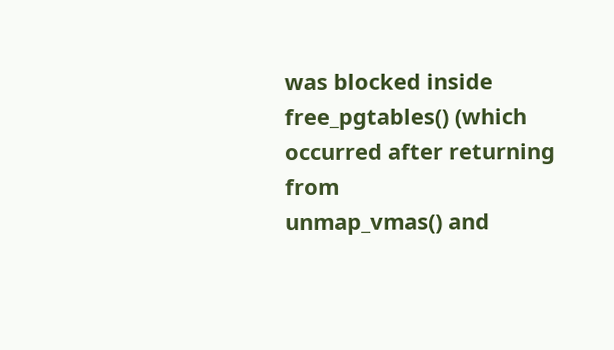was blocked inside free_pgtables() (which occurred after returning from
unmap_vmas() and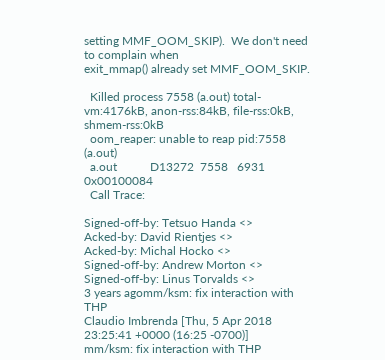setting MMF_OOM_SKIP).  We don't need to complain when
exit_mmap() already set MMF_OOM_SKIP.

  Killed process 7558 (a.out) total-vm:4176kB, anon-rss:84kB, file-rss:0kB, shmem-rss:0kB
  oom_reaper: unable to reap pid:7558 (a.out)
  a.out           D13272  7558   6931 0x00100084
  Call Trace:

Signed-off-by: Tetsuo Handa <>
Acked-by: David Rientjes <>
Acked-by: Michal Hocko <>
Signed-off-by: Andrew Morton <>
Signed-off-by: Linus Torvalds <>
3 years agomm/ksm: fix interaction with THP
Claudio Imbrenda [Thu, 5 Apr 2018 23:25:41 +0000 (16:25 -0700)]
mm/ksm: fix interaction with THP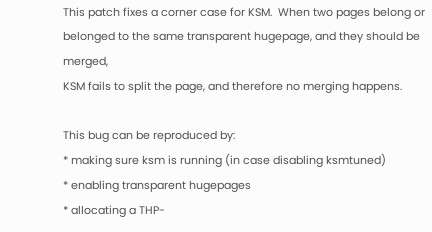This patch fixes a corner case for KSM.  When two pages belong or
belonged to the same transparent hugepage, and they should be merged,
KSM fails to split the page, and therefore no merging happens.

This bug can be reproduced by:
* making sure ksm is running (in case disabling ksmtuned)
* enabling transparent hugepages
* allocating a THP-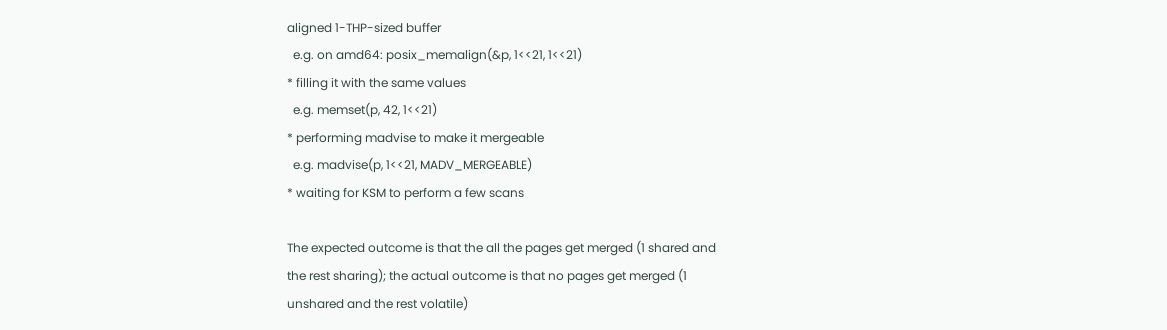aligned 1-THP-sized buffer
  e.g. on amd64: posix_memalign(&p, 1<<21, 1<<21)
* filling it with the same values
  e.g. memset(p, 42, 1<<21)
* performing madvise to make it mergeable
  e.g. madvise(p, 1<<21, MADV_MERGEABLE)
* waiting for KSM to perform a few scans

The expected outcome is that the all the pages get merged (1 shared and
the rest sharing); the actual outcome is that no pages get merged (1
unshared and the rest volatile)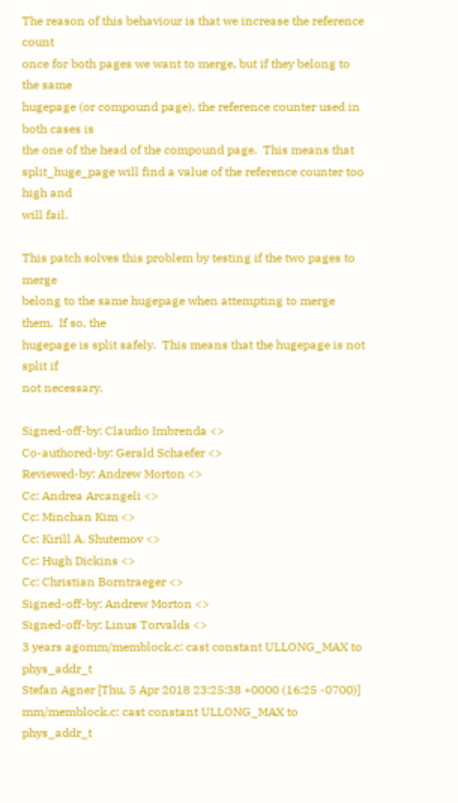The reason of this behaviour is that we increase the reference count
once for both pages we want to merge, but if they belong to the same
hugepage (or compound page), the reference counter used in both cases is
the one of the head of the compound page.  This means that
split_huge_page will find a value of the reference counter too high and
will fail.

This patch solves this problem by testing if the two pages to merge
belong to the same hugepage when attempting to merge them.  If so, the
hugepage is split safely.  This means that the hugepage is not split if
not necessary.

Signed-off-by: Claudio Imbrenda <>
Co-authored-by: Gerald Schaefer <>
Reviewed-by: Andrew Morton <>
Cc: Andrea Arcangeli <>
Cc: Minchan Kim <>
Cc: Kirill A. Shutemov <>
Cc: Hugh Dickins <>
Cc: Christian Borntraeger <>
Signed-off-by: Andrew Morton <>
Signed-off-by: Linus Torvalds <>
3 years agomm/memblock.c: cast constant ULLONG_MAX to phys_addr_t
Stefan Agner [Thu, 5 Apr 2018 23:25:38 +0000 (16:25 -0700)]
mm/memblock.c: cast constant ULLONG_MAX to phys_addr_t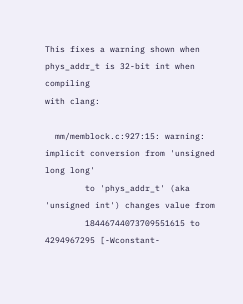This fixes a warning shown when phys_addr_t is 32-bit int when compiling
with clang:

  mm/memblock.c:927:15: warning: implicit conversion from 'unsigned long long'
        to 'phys_addr_t' (aka 'unsigned int') changes value from
        18446744073709551615 to 4294967295 [-Wconstant-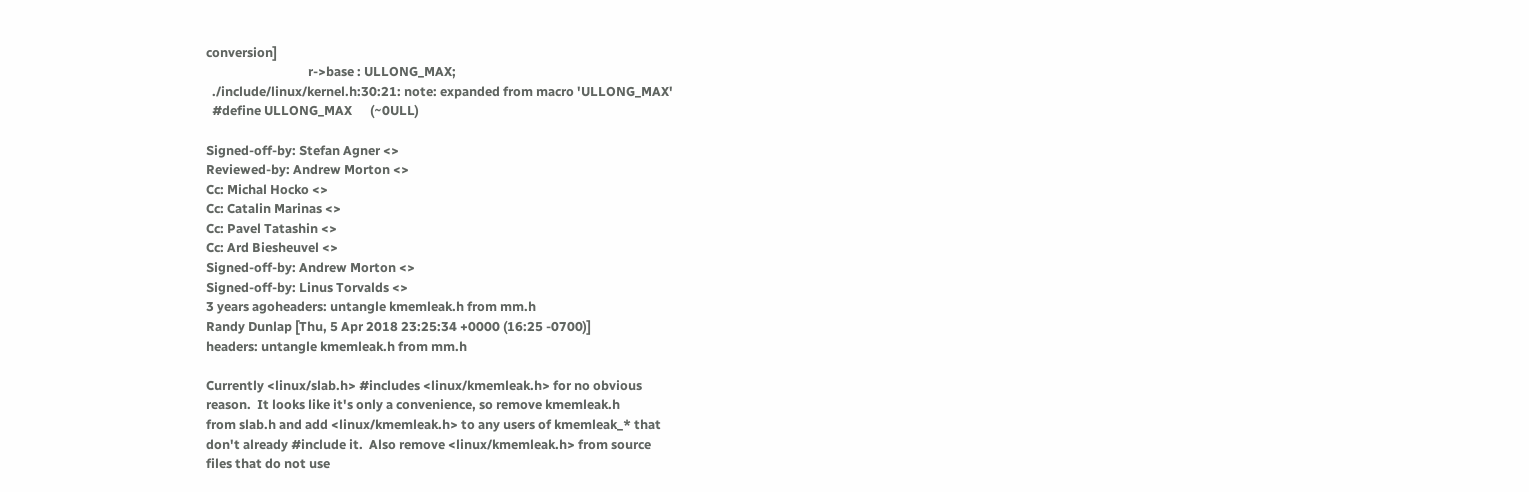conversion]
                                  r->base : ULLONG_MAX;
  ./include/linux/kernel.h:30:21: note: expanded from macro 'ULLONG_MAX'
  #define ULLONG_MAX      (~0ULL)

Signed-off-by: Stefan Agner <>
Reviewed-by: Andrew Morton <>
Cc: Michal Hocko <>
Cc: Catalin Marinas <>
Cc: Pavel Tatashin <>
Cc: Ard Biesheuvel <>
Signed-off-by: Andrew Morton <>
Signed-off-by: Linus Torvalds <>
3 years agoheaders: untangle kmemleak.h from mm.h
Randy Dunlap [Thu, 5 Apr 2018 23:25:34 +0000 (16:25 -0700)]
headers: untangle kmemleak.h from mm.h

Currently <linux/slab.h> #includes <linux/kmemleak.h> for no obvious
reason.  It looks like it's only a convenience, so remove kmemleak.h
from slab.h and add <linux/kmemleak.h> to any users of kmemleak_* that
don't already #include it.  Also remove <linux/kmemleak.h> from source
files that do not use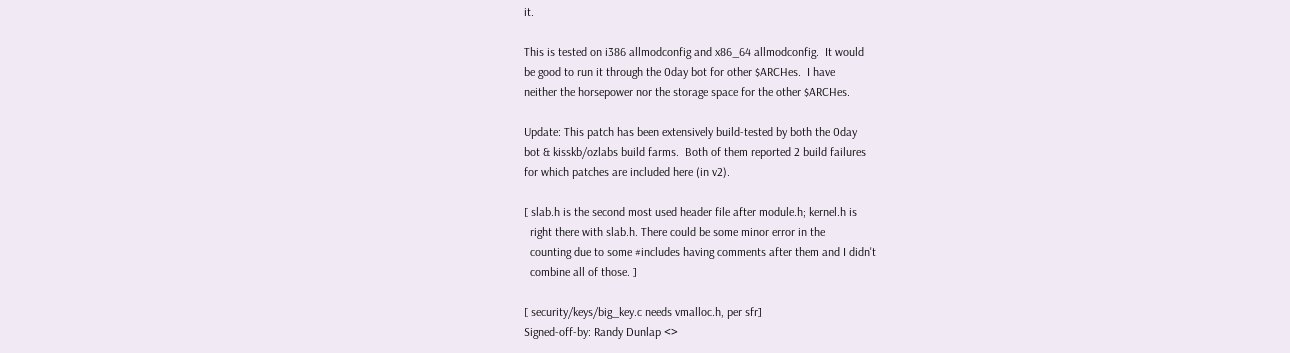it.

This is tested on i386 allmodconfig and x86_64 allmodconfig.  It would
be good to run it through the 0day bot for other $ARCHes.  I have
neither the horsepower nor the storage space for the other $ARCHes.

Update: This patch has been extensively build-tested by both the 0day
bot & kisskb/ozlabs build farms.  Both of them reported 2 build failures
for which patches are included here (in v2).

[ slab.h is the second most used header file after module.h; kernel.h is
  right there with slab.h. There could be some minor error in the
  counting due to some #includes having comments after them and I didn't
  combine all of those. ]

[ security/keys/big_key.c needs vmalloc.h, per sfr]
Signed-off-by: Randy Dunlap <>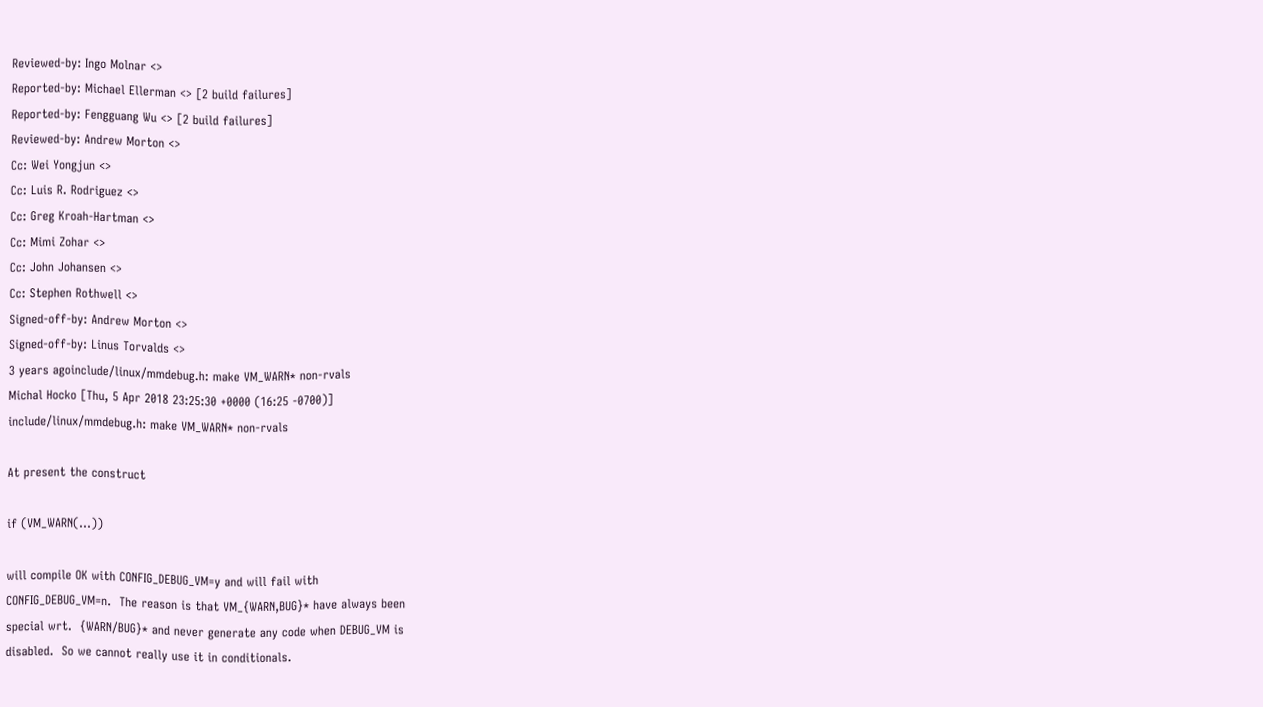Reviewed-by: Ingo Molnar <>
Reported-by: Michael Ellerman <> [2 build failures]
Reported-by: Fengguang Wu <> [2 build failures]
Reviewed-by: Andrew Morton <>
Cc: Wei Yongjun <>
Cc: Luis R. Rodriguez <>
Cc: Greg Kroah-Hartman <>
Cc: Mimi Zohar <>
Cc: John Johansen <>
Cc: Stephen Rothwell <>
Signed-off-by: Andrew Morton <>
Signed-off-by: Linus Torvalds <>
3 years agoinclude/linux/mmdebug.h: make VM_WARN* non-rvals
Michal Hocko [Thu, 5 Apr 2018 23:25:30 +0000 (16:25 -0700)]
include/linux/mmdebug.h: make VM_WARN* non-rvals

At present the construct

if (VM_WARN(...))

will compile OK with CONFIG_DEBUG_VM=y and will fail with
CONFIG_DEBUG_VM=n.  The reason is that VM_{WARN,BUG}* have always been
special wrt.  {WARN/BUG}* and never generate any code when DEBUG_VM is
disabled.  So we cannot really use it in conditionals.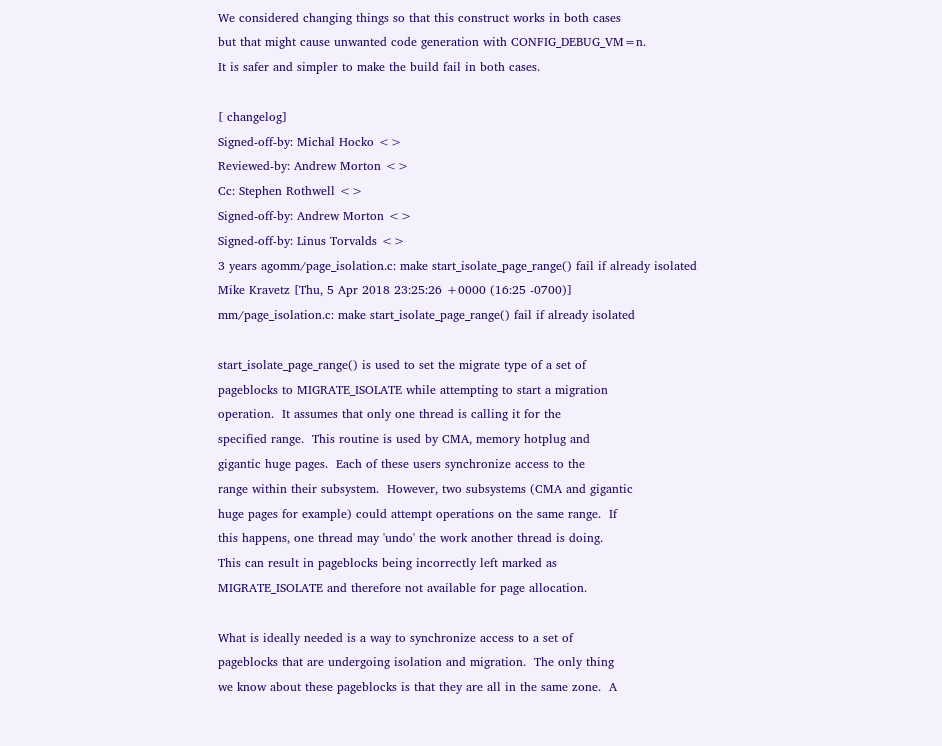We considered changing things so that this construct works in both cases
but that might cause unwanted code generation with CONFIG_DEBUG_VM=n.
It is safer and simpler to make the build fail in both cases.

[ changelog]
Signed-off-by: Michal Hocko <>
Reviewed-by: Andrew Morton <>
Cc: Stephen Rothwell <>
Signed-off-by: Andrew Morton <>
Signed-off-by: Linus Torvalds <>
3 years agomm/page_isolation.c: make start_isolate_page_range() fail if already isolated
Mike Kravetz [Thu, 5 Apr 2018 23:25:26 +0000 (16:25 -0700)]
mm/page_isolation.c: make start_isolate_page_range() fail if already isolated

start_isolate_page_range() is used to set the migrate type of a set of
pageblocks to MIGRATE_ISOLATE while attempting to start a migration
operation.  It assumes that only one thread is calling it for the
specified range.  This routine is used by CMA, memory hotplug and
gigantic huge pages.  Each of these users synchronize access to the
range within their subsystem.  However, two subsystems (CMA and gigantic
huge pages for example) could attempt operations on the same range.  If
this happens, one thread may 'undo' the work another thread is doing.
This can result in pageblocks being incorrectly left marked as
MIGRATE_ISOLATE and therefore not available for page allocation.

What is ideally needed is a way to synchronize access to a set of
pageblocks that are undergoing isolation and migration.  The only thing
we know about these pageblocks is that they are all in the same zone.  A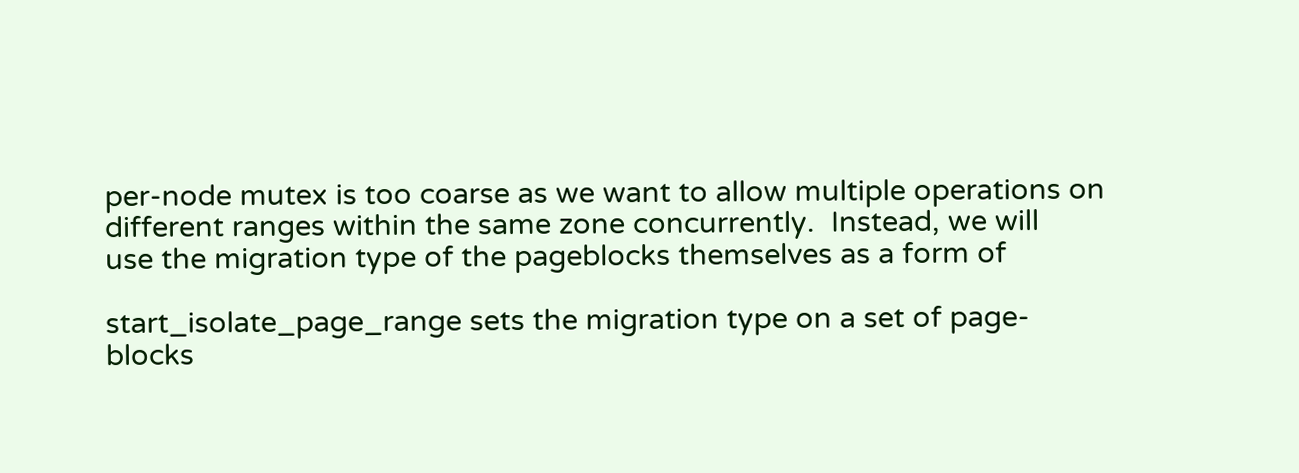per-node mutex is too coarse as we want to allow multiple operations on
different ranges within the same zone concurrently.  Instead, we will
use the migration type of the pageblocks themselves as a form of

start_isolate_page_range sets the migration type on a set of page-
blocks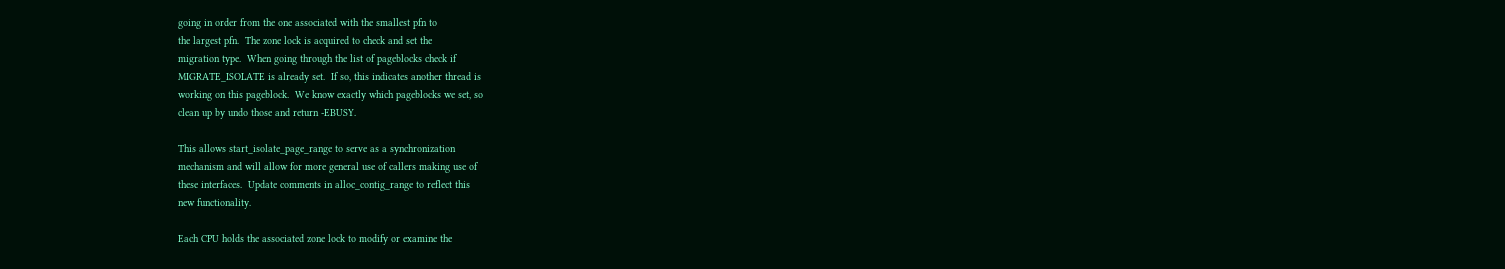going in order from the one associated with the smallest pfn to
the largest pfn.  The zone lock is acquired to check and set the
migration type.  When going through the list of pageblocks check if
MIGRATE_ISOLATE is already set.  If so, this indicates another thread is
working on this pageblock.  We know exactly which pageblocks we set, so
clean up by undo those and return -EBUSY.

This allows start_isolate_page_range to serve as a synchronization
mechanism and will allow for more general use of callers making use of
these interfaces.  Update comments in alloc_contig_range to reflect this
new functionality.

Each CPU holds the associated zone lock to modify or examine the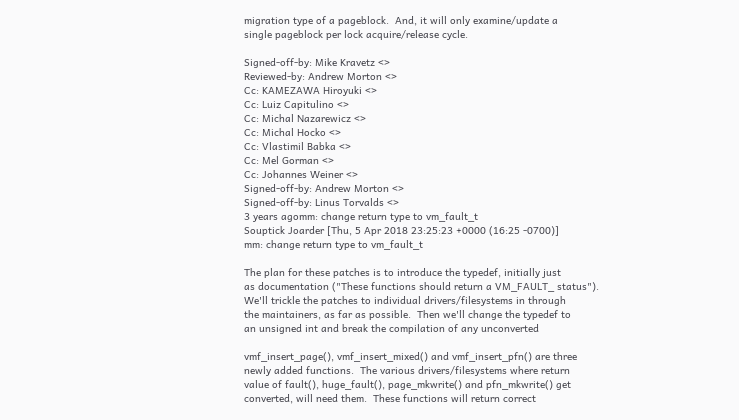migration type of a pageblock.  And, it will only examine/update a
single pageblock per lock acquire/release cycle.

Signed-off-by: Mike Kravetz <>
Reviewed-by: Andrew Morton <>
Cc: KAMEZAWA Hiroyuki <>
Cc: Luiz Capitulino <>
Cc: Michal Nazarewicz <>
Cc: Michal Hocko <>
Cc: Vlastimil Babka <>
Cc: Mel Gorman <>
Cc: Johannes Weiner <>
Signed-off-by: Andrew Morton <>
Signed-off-by: Linus Torvalds <>
3 years agomm: change return type to vm_fault_t
Souptick Joarder [Thu, 5 Apr 2018 23:25:23 +0000 (16:25 -0700)]
mm: change return type to vm_fault_t

The plan for these patches is to introduce the typedef, initially just
as documentation ("These functions should return a VM_FAULT_ status").
We'll trickle the patches to individual drivers/filesystems in through
the maintainers, as far as possible.  Then we'll change the typedef to
an unsigned int and break the compilation of any unconverted

vmf_insert_page(), vmf_insert_mixed() and vmf_insert_pfn() are three
newly added functions.  The various drivers/filesystems where return
value of fault(), huge_fault(), page_mkwrite() and pfn_mkwrite() get
converted, will need them.  These functions will return correct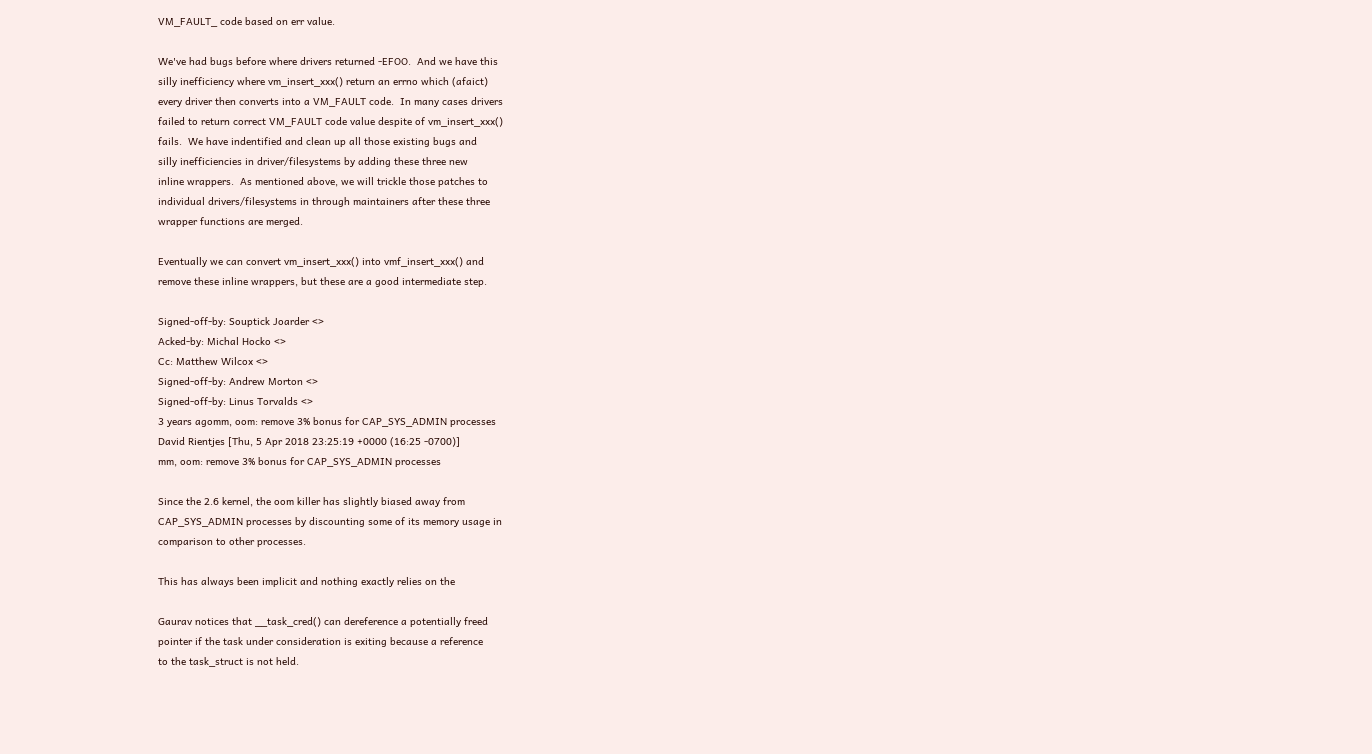VM_FAULT_ code based on err value.

We've had bugs before where drivers returned -EFOO.  And we have this
silly inefficiency where vm_insert_xxx() return an errno which (afaict)
every driver then converts into a VM_FAULT code.  In many cases drivers
failed to return correct VM_FAULT code value despite of vm_insert_xxx()
fails.  We have indentified and clean up all those existing bugs and
silly inefficiencies in driver/filesystems by adding these three new
inline wrappers.  As mentioned above, we will trickle those patches to
individual drivers/filesystems in through maintainers after these three
wrapper functions are merged.

Eventually we can convert vm_insert_xxx() into vmf_insert_xxx() and
remove these inline wrappers, but these are a good intermediate step.

Signed-off-by: Souptick Joarder <>
Acked-by: Michal Hocko <>
Cc: Matthew Wilcox <>
Signed-off-by: Andrew Morton <>
Signed-off-by: Linus Torvalds <>
3 years agomm, oom: remove 3% bonus for CAP_SYS_ADMIN processes
David Rientjes [Thu, 5 Apr 2018 23:25:19 +0000 (16:25 -0700)]
mm, oom: remove 3% bonus for CAP_SYS_ADMIN processes

Since the 2.6 kernel, the oom killer has slightly biased away from
CAP_SYS_ADMIN processes by discounting some of its memory usage in
comparison to other processes.

This has always been implicit and nothing exactly relies on the

Gaurav notices that __task_cred() can dereference a potentially freed
pointer if the task under consideration is exiting because a reference
to the task_struct is not held.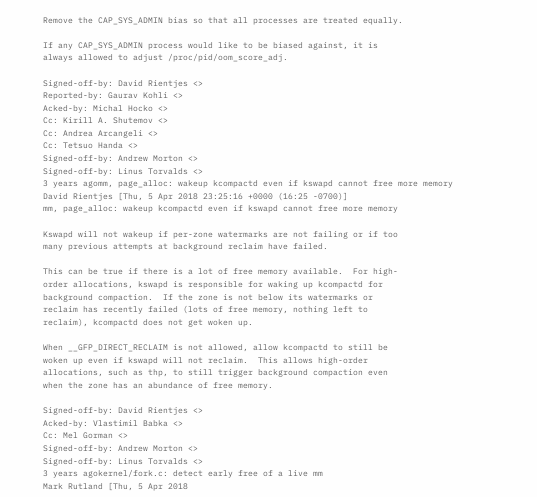Remove the CAP_SYS_ADMIN bias so that all processes are treated equally.

If any CAP_SYS_ADMIN process would like to be biased against, it is
always allowed to adjust /proc/pid/oom_score_adj.

Signed-off-by: David Rientjes <>
Reported-by: Gaurav Kohli <>
Acked-by: Michal Hocko <>
Cc: Kirill A. Shutemov <>
Cc: Andrea Arcangeli <>
Cc: Tetsuo Handa <>
Signed-off-by: Andrew Morton <>
Signed-off-by: Linus Torvalds <>
3 years agomm, page_alloc: wakeup kcompactd even if kswapd cannot free more memory
David Rientjes [Thu, 5 Apr 2018 23:25:16 +0000 (16:25 -0700)]
mm, page_alloc: wakeup kcompactd even if kswapd cannot free more memory

Kswapd will not wakeup if per-zone watermarks are not failing or if too
many previous attempts at background reclaim have failed.

This can be true if there is a lot of free memory available.  For high-
order allocations, kswapd is responsible for waking up kcompactd for
background compaction.  If the zone is not below its watermarks or
reclaim has recently failed (lots of free memory, nothing left to
reclaim), kcompactd does not get woken up.

When __GFP_DIRECT_RECLAIM is not allowed, allow kcompactd to still be
woken up even if kswapd will not reclaim.  This allows high-order
allocations, such as thp, to still trigger background compaction even
when the zone has an abundance of free memory.

Signed-off-by: David Rientjes <>
Acked-by: Vlastimil Babka <>
Cc: Mel Gorman <>
Signed-off-by: Andrew Morton <>
Signed-off-by: Linus Torvalds <>
3 years agokernel/fork.c: detect early free of a live mm
Mark Rutland [Thu, 5 Apr 2018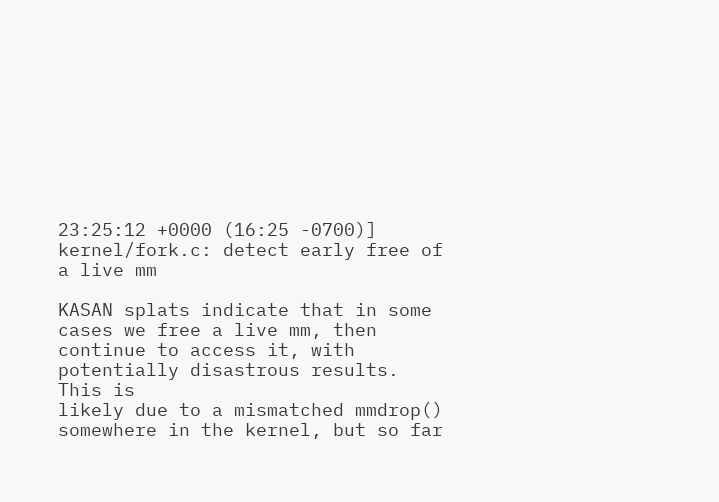23:25:12 +0000 (16:25 -0700)]
kernel/fork.c: detect early free of a live mm

KASAN splats indicate that in some cases we free a live mm, then
continue to access it, with potentially disastrous results.  This is
likely due to a mismatched mmdrop() somewhere in the kernel, but so far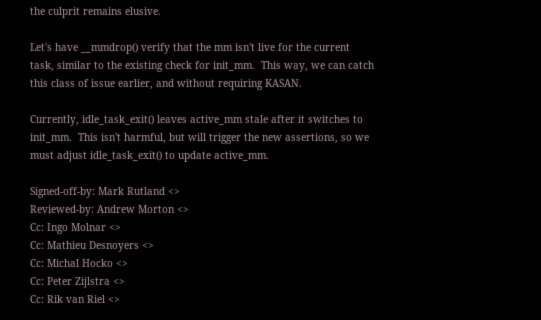the culprit remains elusive.

Let's have __mmdrop() verify that the mm isn't live for the current
task, similar to the existing check for init_mm.  This way, we can catch
this class of issue earlier, and without requiring KASAN.

Currently, idle_task_exit() leaves active_mm stale after it switches to
init_mm.  This isn't harmful, but will trigger the new assertions, so we
must adjust idle_task_exit() to update active_mm.

Signed-off-by: Mark Rutland <>
Reviewed-by: Andrew Morton <>
Cc: Ingo Molnar <>
Cc: Mathieu Desnoyers <>
Cc: Michal Hocko <>
Cc: Peter Zijlstra <>
Cc: Rik van Riel <>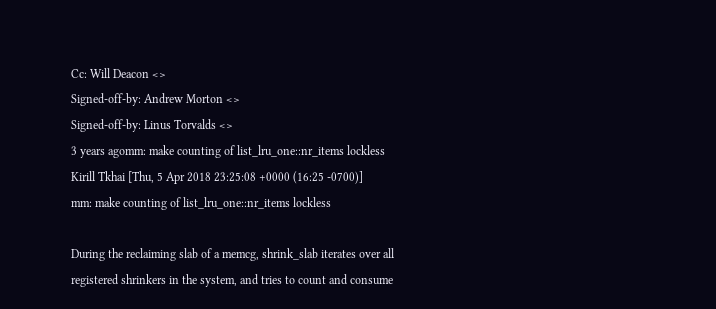Cc: Will Deacon <>
Signed-off-by: Andrew Morton <>
Signed-off-by: Linus Torvalds <>
3 years agomm: make counting of list_lru_one::nr_items lockless
Kirill Tkhai [Thu, 5 Apr 2018 23:25:08 +0000 (16:25 -0700)]
mm: make counting of list_lru_one::nr_items lockless

During the reclaiming slab of a memcg, shrink_slab iterates over all
registered shrinkers in the system, and tries to count and consume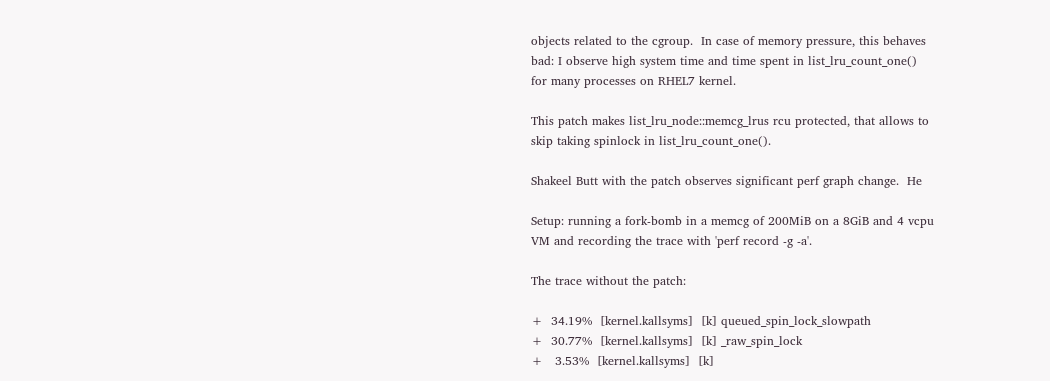objects related to the cgroup.  In case of memory pressure, this behaves
bad: I observe high system time and time spent in list_lru_count_one()
for many processes on RHEL7 kernel.

This patch makes list_lru_node::memcg_lrus rcu protected, that allows to
skip taking spinlock in list_lru_count_one().

Shakeel Butt with the patch observes significant perf graph change.  He

Setup: running a fork-bomb in a memcg of 200MiB on a 8GiB and 4 vcpu
VM and recording the trace with 'perf record -g -a'.

The trace without the patch:

+  34.19%  [kernel.kallsyms]  [k] queued_spin_lock_slowpath
+  30.77%  [kernel.kallsyms]  [k] _raw_spin_lock
+   3.53%  [kernel.kallsyms]  [k]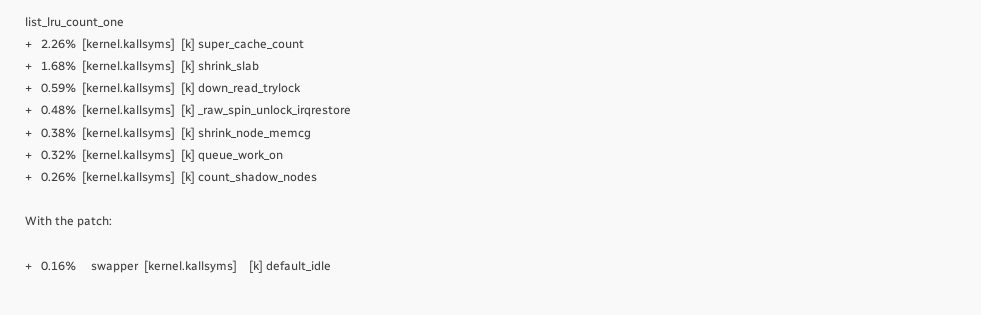list_lru_count_one
+   2.26%  [kernel.kallsyms]  [k] super_cache_count
+   1.68%  [kernel.kallsyms]  [k] shrink_slab
+   0.59%  [kernel.kallsyms]  [k] down_read_trylock
+   0.48%  [kernel.kallsyms]  [k] _raw_spin_unlock_irqrestore
+   0.38%  [kernel.kallsyms]  [k] shrink_node_memcg
+   0.32%  [kernel.kallsyms]  [k] queue_work_on
+   0.26%  [kernel.kallsyms]  [k] count_shadow_nodes

With the patch:

+   0.16%     swapper  [kernel.kallsyms]    [k] default_idle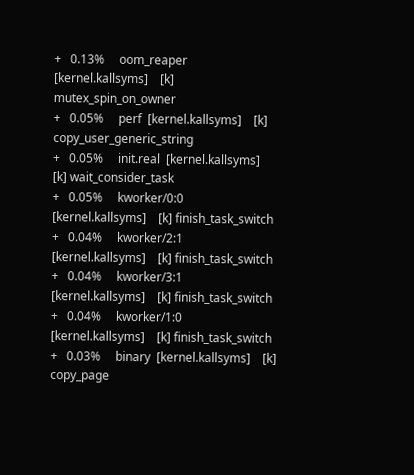+   0.13%     oom_reaper  [kernel.kallsyms]    [k] mutex_spin_on_owner
+   0.05%     perf  [kernel.kallsyms]    [k] copy_user_generic_string
+   0.05%     init.real  [kernel.kallsyms]    [k] wait_consider_task
+   0.05%     kworker/0:0  [kernel.kallsyms]    [k] finish_task_switch
+   0.04%     kworker/2:1  [kernel.kallsyms]    [k] finish_task_switch
+   0.04%     kworker/3:1  [kernel.kallsyms]    [k] finish_task_switch
+   0.04%     kworker/1:0  [kernel.kallsyms]    [k] finish_task_switch
+   0.03%     binary  [kernel.kallsyms]    [k] copy_page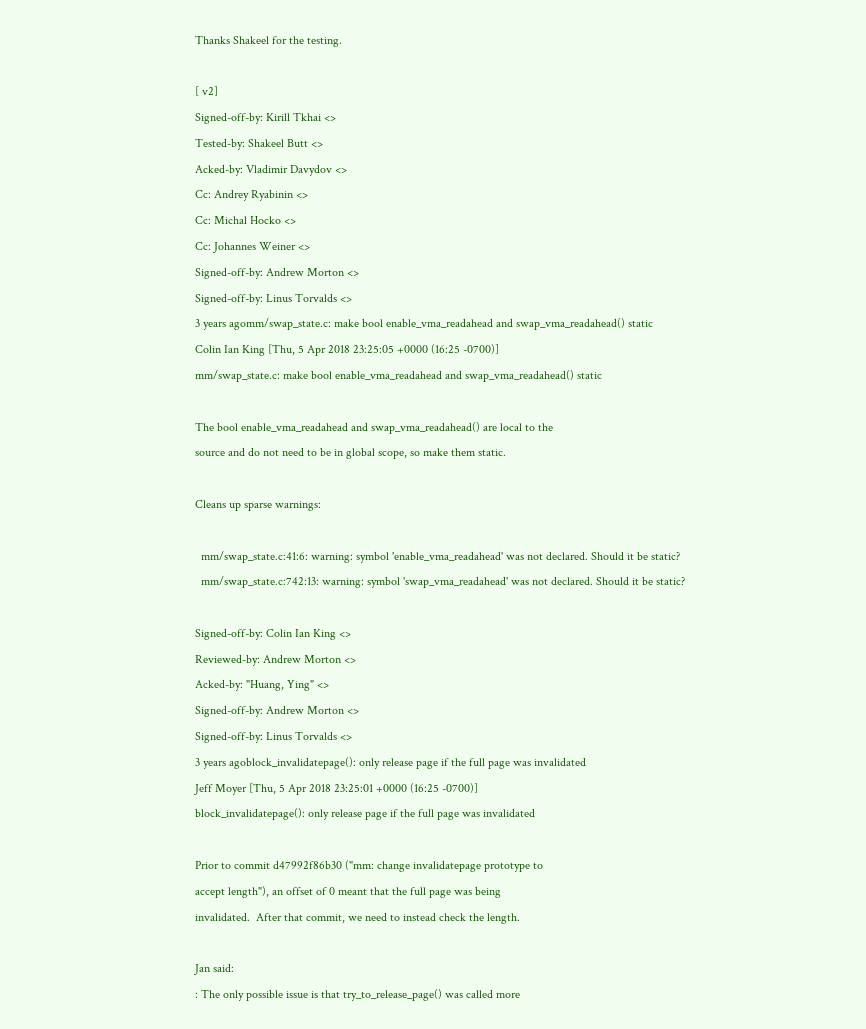Thanks Shakeel for the testing.

[ v2]
Signed-off-by: Kirill Tkhai <>
Tested-by: Shakeel Butt <>
Acked-by: Vladimir Davydov <>
Cc: Andrey Ryabinin <>
Cc: Michal Hocko <>
Cc: Johannes Weiner <>
Signed-off-by: Andrew Morton <>
Signed-off-by: Linus Torvalds <>
3 years agomm/swap_state.c: make bool enable_vma_readahead and swap_vma_readahead() static
Colin Ian King [Thu, 5 Apr 2018 23:25:05 +0000 (16:25 -0700)]
mm/swap_state.c: make bool enable_vma_readahead and swap_vma_readahead() static

The bool enable_vma_readahead and swap_vma_readahead() are local to the
source and do not need to be in global scope, so make them static.

Cleans up sparse warnings:

  mm/swap_state.c:41:6: warning: symbol 'enable_vma_readahead' was not declared. Should it be static?
  mm/swap_state.c:742:13: warning: symbol 'swap_vma_readahead' was not declared. Should it be static?

Signed-off-by: Colin Ian King <>
Reviewed-by: Andrew Morton <>
Acked-by: "Huang, Ying" <>
Signed-off-by: Andrew Morton <>
Signed-off-by: Linus Torvalds <>
3 years agoblock_invalidatepage(): only release page if the full page was invalidated
Jeff Moyer [Thu, 5 Apr 2018 23:25:01 +0000 (16:25 -0700)]
block_invalidatepage(): only release page if the full page was invalidated

Prior to commit d47992f86b30 ("mm: change invalidatepage prototype to
accept length"), an offset of 0 meant that the full page was being
invalidated.  After that commit, we need to instead check the length.

Jan said:
: The only possible issue is that try_to_release_page() was called more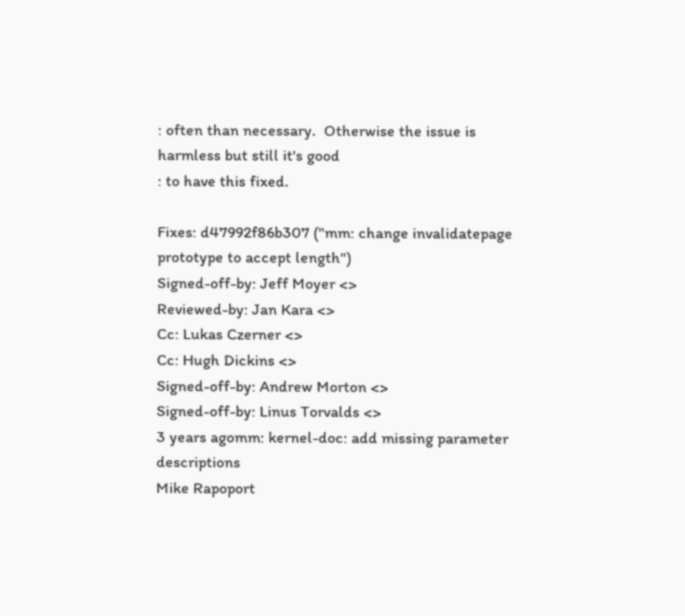: often than necessary.  Otherwise the issue is harmless but still it's good
: to have this fixed.

Fixes: d47992f86b307 ("mm: change invalidatepage prototype to accept length")
Signed-off-by: Jeff Moyer <>
Reviewed-by: Jan Kara <>
Cc: Lukas Czerner <>
Cc: Hugh Dickins <>
Signed-off-by: Andrew Morton <>
Signed-off-by: Linus Torvalds <>
3 years agomm: kernel-doc: add missing parameter descriptions
Mike Rapoport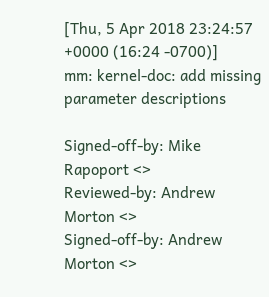[Thu, 5 Apr 2018 23:24:57 +0000 (16:24 -0700)]
mm: kernel-doc: add missing parameter descriptions

Signed-off-by: Mike Rapoport <>
Reviewed-by: Andrew Morton <>
Signed-off-by: Andrew Morton <>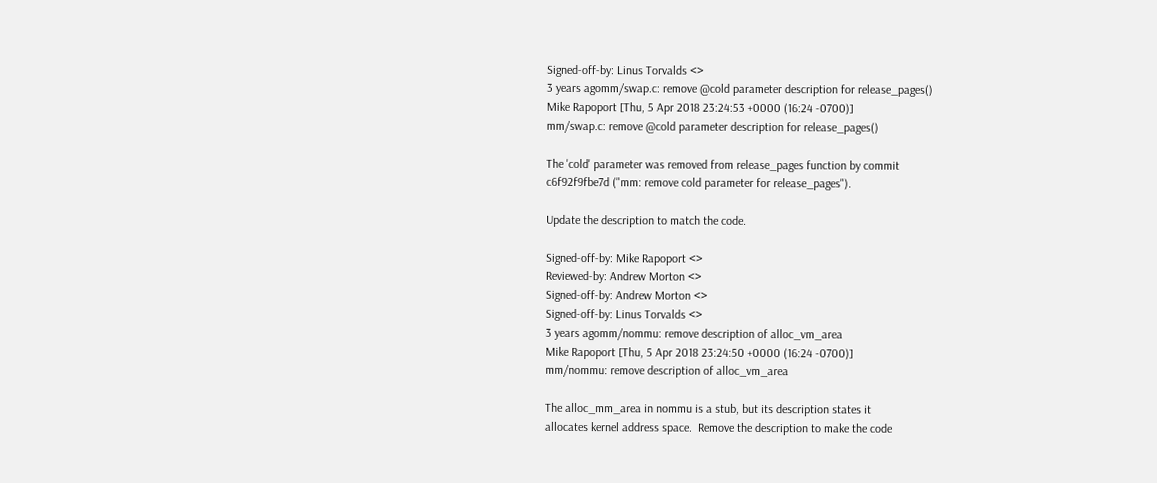Signed-off-by: Linus Torvalds <>
3 years agomm/swap.c: remove @cold parameter description for release_pages()
Mike Rapoport [Thu, 5 Apr 2018 23:24:53 +0000 (16:24 -0700)]
mm/swap.c: remove @cold parameter description for release_pages()

The 'cold' parameter was removed from release_pages function by commit
c6f92f9fbe7d ("mm: remove cold parameter for release_pages").

Update the description to match the code.

Signed-off-by: Mike Rapoport <>
Reviewed-by: Andrew Morton <>
Signed-off-by: Andrew Morton <>
Signed-off-by: Linus Torvalds <>
3 years agomm/nommu: remove description of alloc_vm_area
Mike Rapoport [Thu, 5 Apr 2018 23:24:50 +0000 (16:24 -0700)]
mm/nommu: remove description of alloc_vm_area

The alloc_mm_area in nommu is a stub, but its description states it
allocates kernel address space.  Remove the description to make the code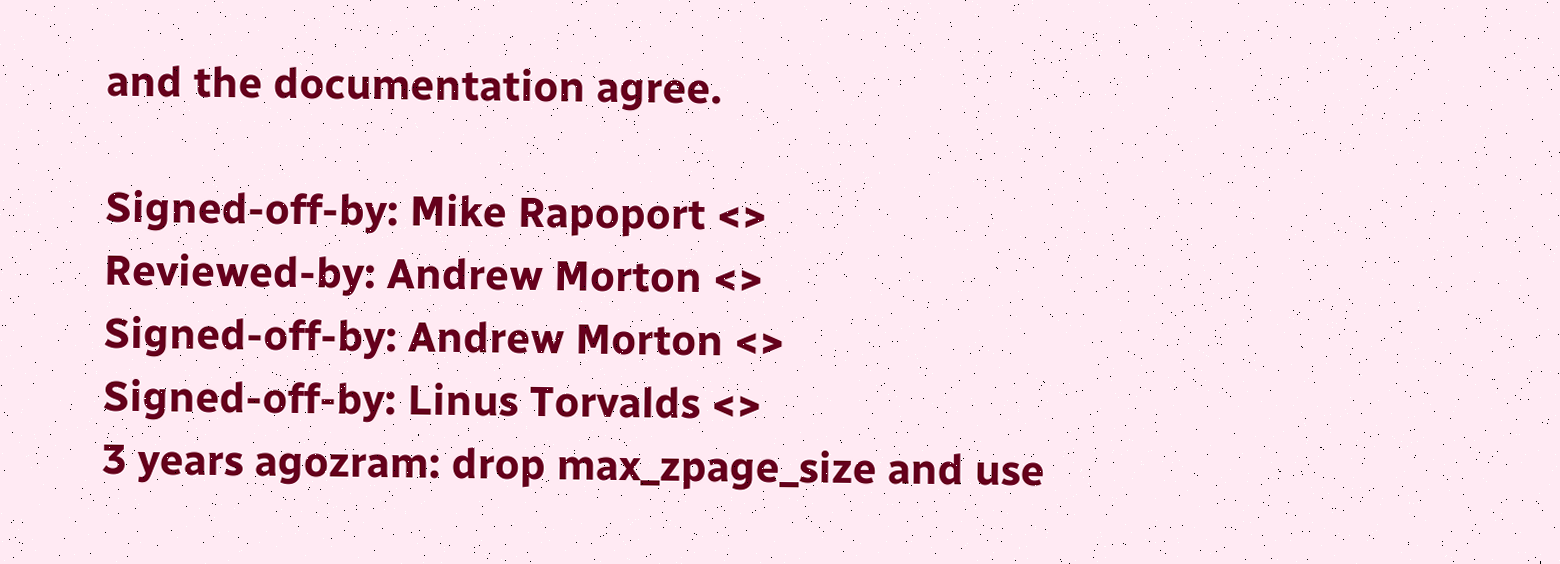and the documentation agree.

Signed-off-by: Mike Rapoport <>
Reviewed-by: Andrew Morton <>
Signed-off-by: Andrew Morton <>
Signed-off-by: Linus Torvalds <>
3 years agozram: drop max_zpage_size and use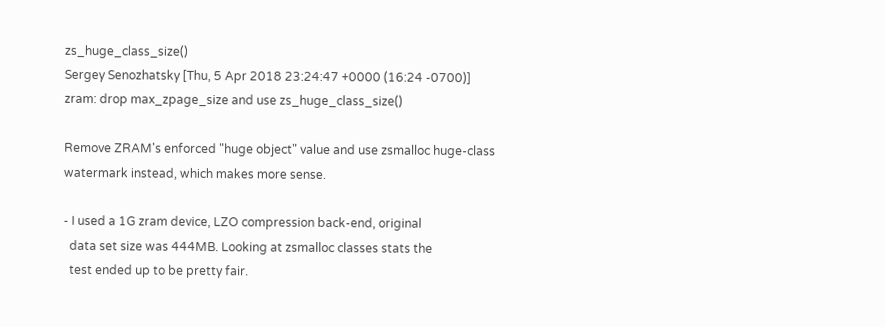zs_huge_class_size()
Sergey Senozhatsky [Thu, 5 Apr 2018 23:24:47 +0000 (16:24 -0700)]
zram: drop max_zpage_size and use zs_huge_class_size()

Remove ZRAM's enforced "huge object" value and use zsmalloc huge-class
watermark instead, which makes more sense.

- I used a 1G zram device, LZO compression back-end, original
  data set size was 444MB. Looking at zsmalloc classes stats the
  test ended up to be pretty fair.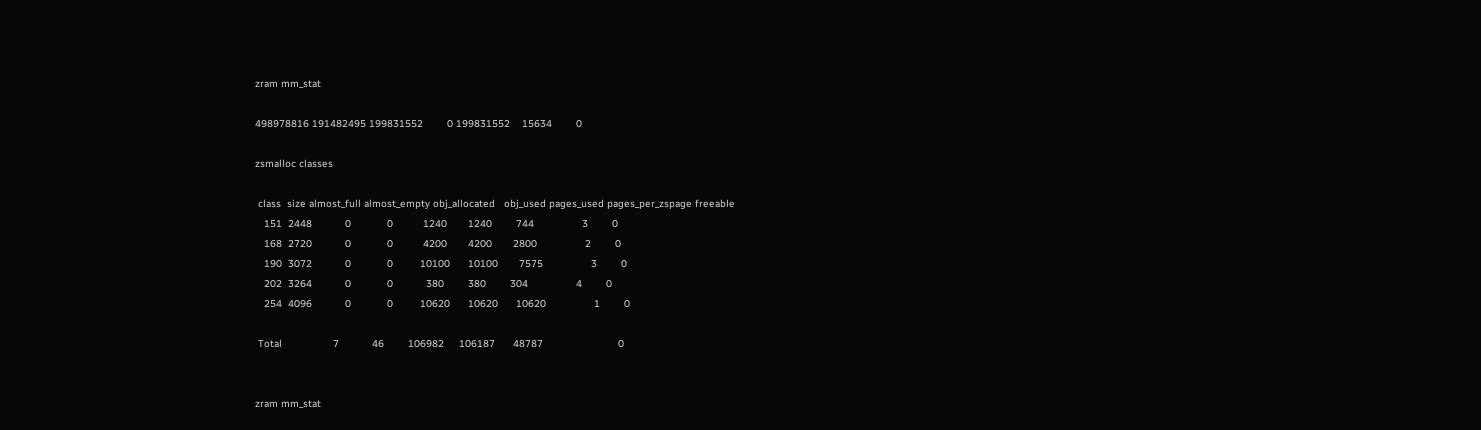zram mm_stat

498978816 191482495 199831552        0 199831552    15634        0

zsmalloc classes

 class  size almost_full almost_empty obj_allocated   obj_used pages_used pages_per_zspage freeable
   151  2448           0            0          1240       1240        744                3        0
   168  2720           0            0          4200       4200       2800                2        0
   190  3072           0            0         10100      10100       7575                3        0
   202  3264           0            0           380        380        304                4        0
   254  4096           0            0         10620      10620      10620                1        0

 Total                 7           46        106982     106187      48787                         0


zram mm_stat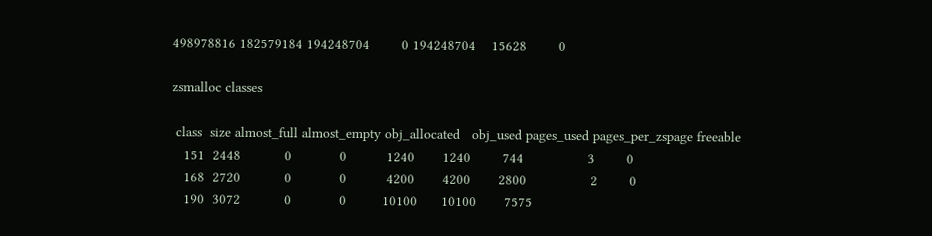498978816 182579184 194248704        0 194248704    15628        0

zsmalloc classes

 class  size almost_full almost_empty obj_allocated   obj_used pages_used pages_per_zspage freeable
   151  2448           0            0          1240       1240        744                3        0
   168  2720           0            0          4200       4200       2800                2        0
   190  3072           0            0         10100      10100       7575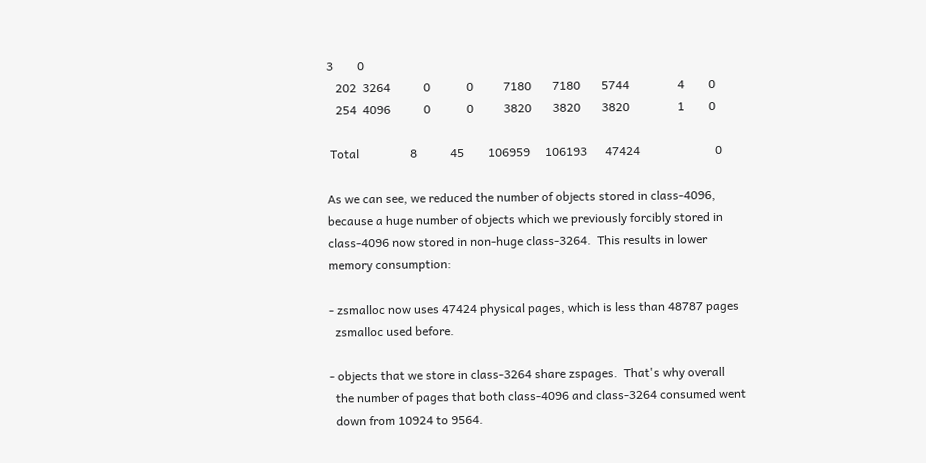3        0
   202  3264           0            0          7180       7180       5744                4        0
   254  4096           0            0          3820       3820       3820                1        0

 Total                 8           45        106959     106193      47424                         0

As we can see, we reduced the number of objects stored in class-4096,
because a huge number of objects which we previously forcibly stored in
class-4096 now stored in non-huge class-3264.  This results in lower
memory consumption:

- zsmalloc now uses 47424 physical pages, which is less than 48787 pages
  zsmalloc used before.

- objects that we store in class-3264 share zspages.  That's why overall
  the number of pages that both class-4096 and class-3264 consumed went
  down from 10924 to 9564.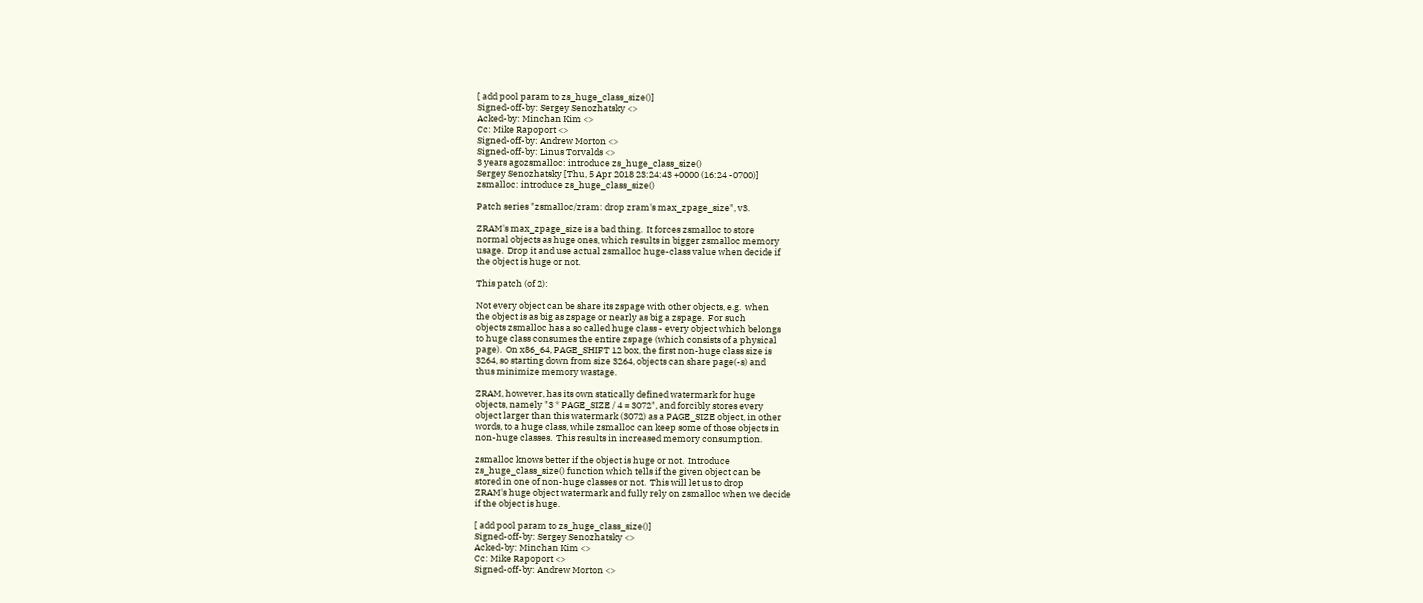[ add pool param to zs_huge_class_size()]
Signed-off-by: Sergey Senozhatsky <>
Acked-by: Minchan Kim <>
Cc: Mike Rapoport <>
Signed-off-by: Andrew Morton <>
Signed-off-by: Linus Torvalds <>
3 years agozsmalloc: introduce zs_huge_class_size()
Sergey Senozhatsky [Thu, 5 Apr 2018 23:24:43 +0000 (16:24 -0700)]
zsmalloc: introduce zs_huge_class_size()

Patch series "zsmalloc/zram: drop zram's max_zpage_size", v3.

ZRAM's max_zpage_size is a bad thing.  It forces zsmalloc to store
normal objects as huge ones, which results in bigger zsmalloc memory
usage.  Drop it and use actual zsmalloc huge-class value when decide if
the object is huge or not.

This patch (of 2):

Not every object can be share its zspage with other objects, e.g.  when
the object is as big as zspage or nearly as big a zspage.  For such
objects zsmalloc has a so called huge class - every object which belongs
to huge class consumes the entire zspage (which consists of a physical
page).  On x86_64, PAGE_SHIFT 12 box, the first non-huge class size is
3264, so starting down from size 3264, objects can share page(-s) and
thus minimize memory wastage.

ZRAM, however, has its own statically defined watermark for huge
objects, namely "3 * PAGE_SIZE / 4 = 3072", and forcibly stores every
object larger than this watermark (3072) as a PAGE_SIZE object, in other
words, to a huge class, while zsmalloc can keep some of those objects in
non-huge classes.  This results in increased memory consumption.

zsmalloc knows better if the object is huge or not.  Introduce
zs_huge_class_size() function which tells if the given object can be
stored in one of non-huge classes or not.  This will let us to drop
ZRAM's huge object watermark and fully rely on zsmalloc when we decide
if the object is huge.

[ add pool param to zs_huge_class_size()]
Signed-off-by: Sergey Senozhatsky <>
Acked-by: Minchan Kim <>
Cc: Mike Rapoport <>
Signed-off-by: Andrew Morton <>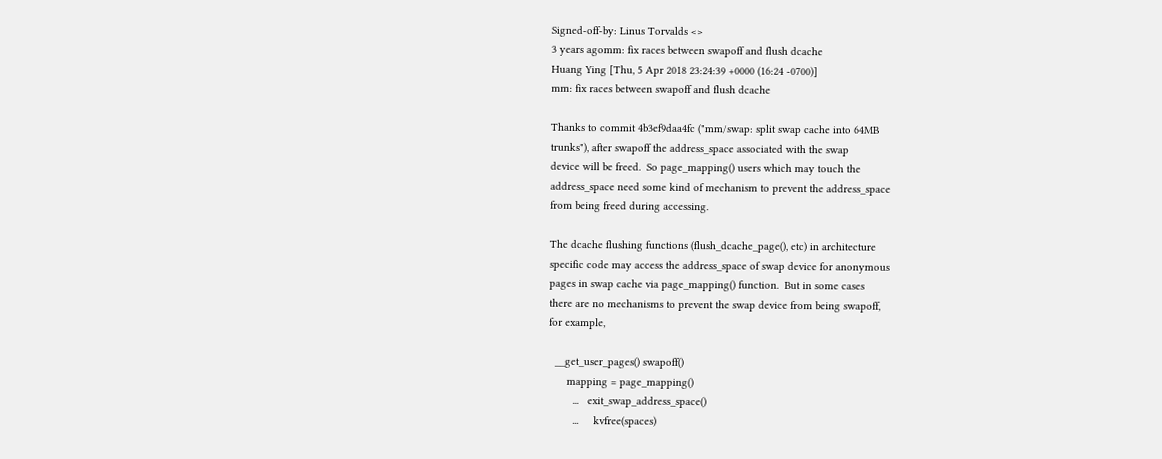Signed-off-by: Linus Torvalds <>
3 years agomm: fix races between swapoff and flush dcache
Huang Ying [Thu, 5 Apr 2018 23:24:39 +0000 (16:24 -0700)]
mm: fix races between swapoff and flush dcache

Thanks to commit 4b3ef9daa4fc ("mm/swap: split swap cache into 64MB
trunks"), after swapoff the address_space associated with the swap
device will be freed.  So page_mapping() users which may touch the
address_space need some kind of mechanism to prevent the address_space
from being freed during accessing.

The dcache flushing functions (flush_dcache_page(), etc) in architecture
specific code may access the address_space of swap device for anonymous
pages in swap cache via page_mapping() function.  But in some cases
there are no mechanisms to prevent the swap device from being swapoff,
for example,

  __get_user_pages() swapoff()
      mapping = page_mapping()
        ...   exit_swap_address_space()
        ...     kvfree(spaces)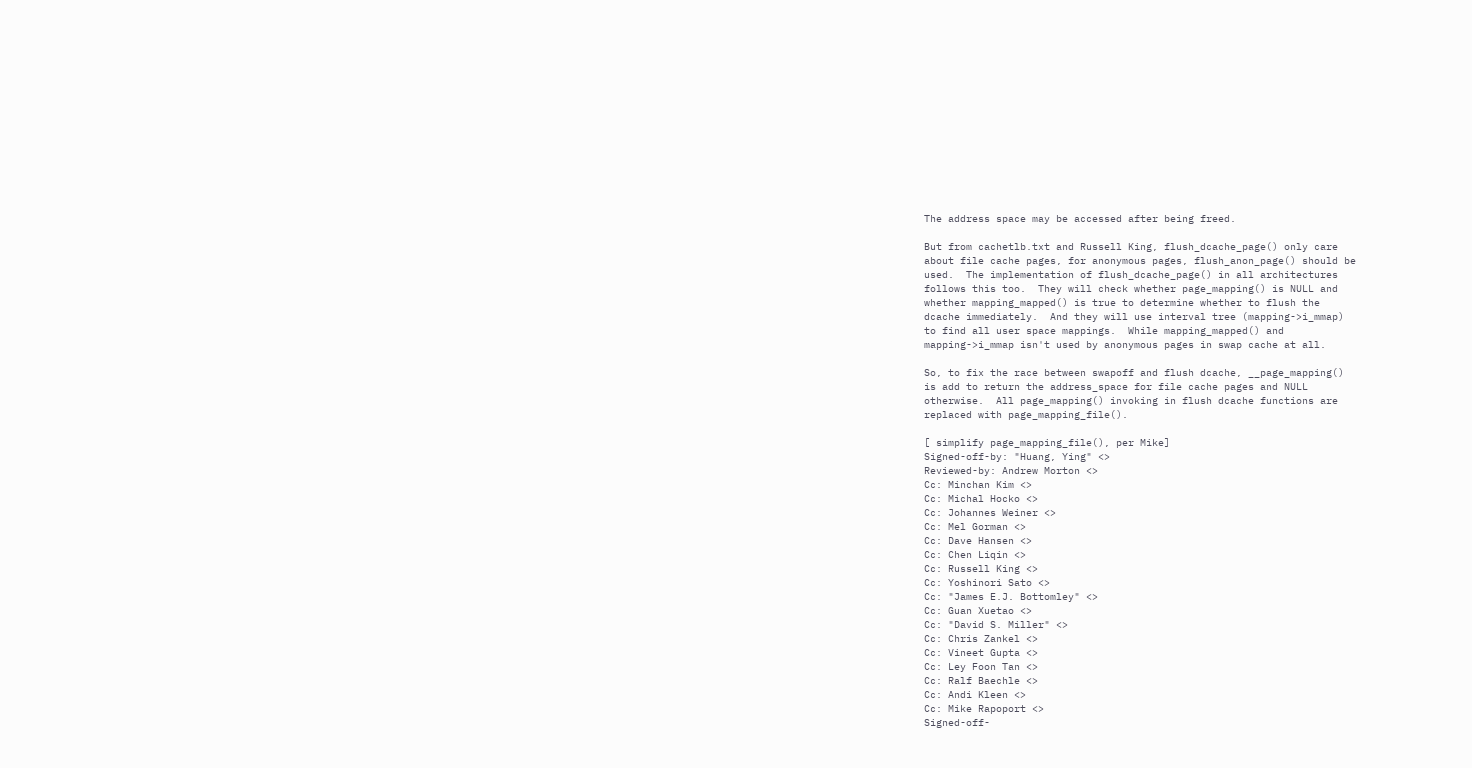The address space may be accessed after being freed.

But from cachetlb.txt and Russell King, flush_dcache_page() only care
about file cache pages, for anonymous pages, flush_anon_page() should be
used.  The implementation of flush_dcache_page() in all architectures
follows this too.  They will check whether page_mapping() is NULL and
whether mapping_mapped() is true to determine whether to flush the
dcache immediately.  And they will use interval tree (mapping->i_mmap)
to find all user space mappings.  While mapping_mapped() and
mapping->i_mmap isn't used by anonymous pages in swap cache at all.

So, to fix the race between swapoff and flush dcache, __page_mapping()
is add to return the address_space for file cache pages and NULL
otherwise.  All page_mapping() invoking in flush dcache functions are
replaced with page_mapping_file().

[ simplify page_mapping_file(), per Mike]
Signed-off-by: "Huang, Ying" <>
Reviewed-by: Andrew Morton <>
Cc: Minchan Kim <>
Cc: Michal Hocko <>
Cc: Johannes Weiner <>
Cc: Mel Gorman <>
Cc: Dave Hansen <>
Cc: Chen Liqin <>
Cc: Russell King <>
Cc: Yoshinori Sato <>
Cc: "James E.J. Bottomley" <>
Cc: Guan Xuetao <>
Cc: "David S. Miller" <>
Cc: Chris Zankel <>
Cc: Vineet Gupta <>
Cc: Ley Foon Tan <>
Cc: Ralf Baechle <>
Cc: Andi Kleen <>
Cc: Mike Rapoport <>
Signed-off-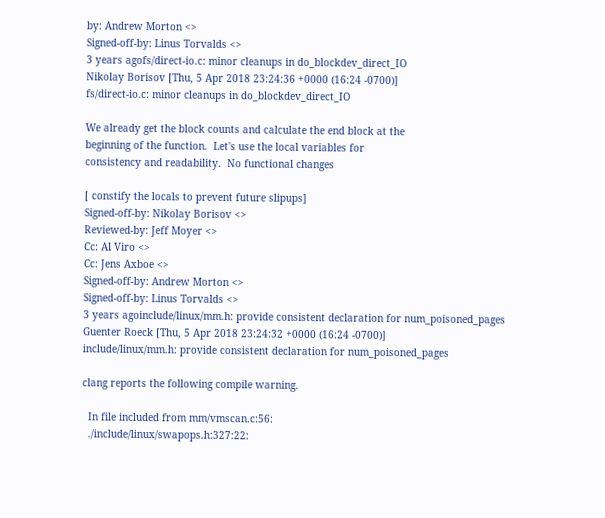by: Andrew Morton <>
Signed-off-by: Linus Torvalds <>
3 years agofs/direct-io.c: minor cleanups in do_blockdev_direct_IO
Nikolay Borisov [Thu, 5 Apr 2018 23:24:36 +0000 (16:24 -0700)]
fs/direct-io.c: minor cleanups in do_blockdev_direct_IO

We already get the block counts and calculate the end block at the
beginning of the function.  Let's use the local variables for
consistency and readability.  No functional changes

[ constify the locals to prevent future slipups]
Signed-off-by: Nikolay Borisov <>
Reviewed-by: Jeff Moyer <>
Cc: Al Viro <>
Cc: Jens Axboe <>
Signed-off-by: Andrew Morton <>
Signed-off-by: Linus Torvalds <>
3 years agoinclude/linux/mm.h: provide consistent declaration for num_poisoned_pages
Guenter Roeck [Thu, 5 Apr 2018 23:24:32 +0000 (16:24 -0700)]
include/linux/mm.h: provide consistent declaration for num_poisoned_pages

clang reports the following compile warning.

  In file included from mm/vmscan.c:56:
  ./include/linux/swapops.h:327:22: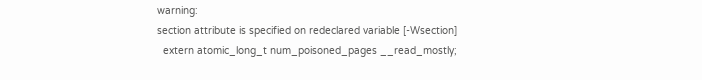warning:
section attribute is specified on redeclared variable [-Wsection]
  extern atomic_long_t num_poisoned_pages __read_mostly;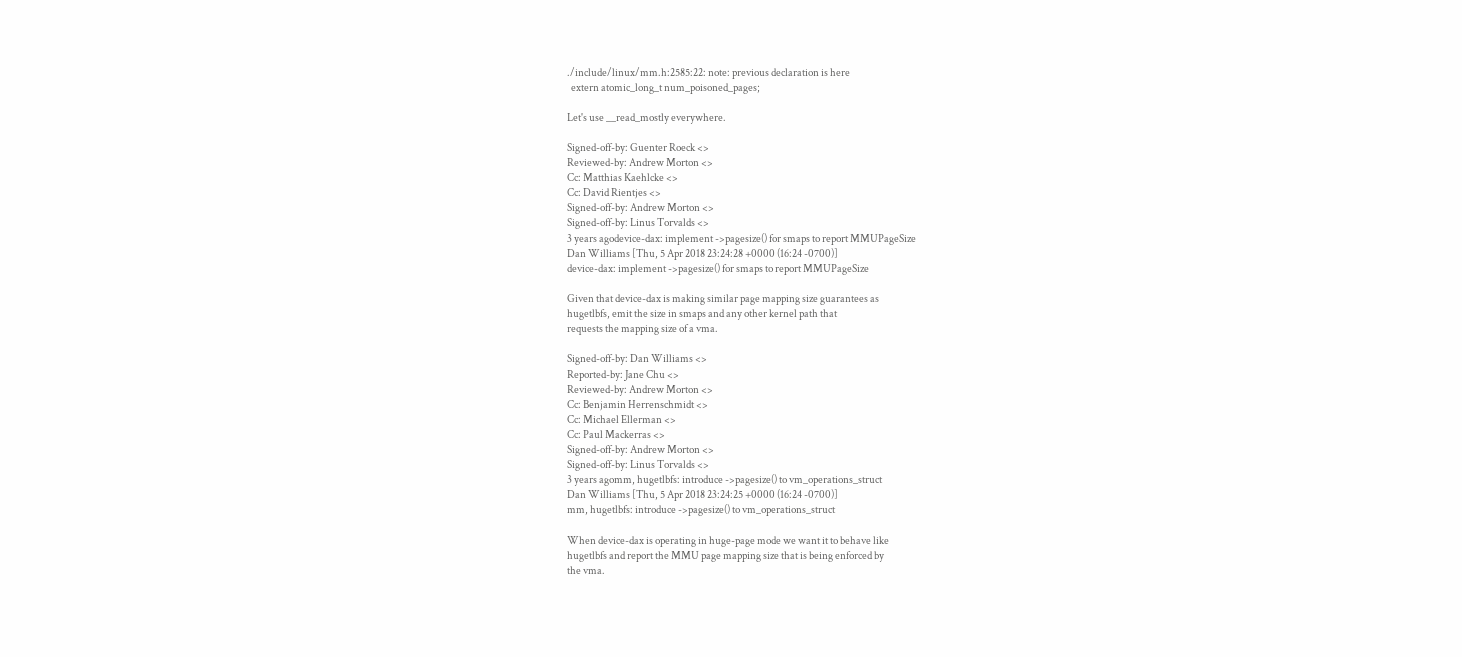./include/linux/mm.h:2585:22: note: previous declaration is here
  extern atomic_long_t num_poisoned_pages;

Let's use __read_mostly everywhere.

Signed-off-by: Guenter Roeck <>
Reviewed-by: Andrew Morton <>
Cc: Matthias Kaehlcke <>
Cc: David Rientjes <>
Signed-off-by: Andrew Morton <>
Signed-off-by: Linus Torvalds <>
3 years agodevice-dax: implement ->pagesize() for smaps to report MMUPageSize
Dan Williams [Thu, 5 Apr 2018 23:24:28 +0000 (16:24 -0700)]
device-dax: implement ->pagesize() for smaps to report MMUPageSize

Given that device-dax is making similar page mapping size guarantees as
hugetlbfs, emit the size in smaps and any other kernel path that
requests the mapping size of a vma.

Signed-off-by: Dan Williams <>
Reported-by: Jane Chu <>
Reviewed-by: Andrew Morton <>
Cc: Benjamin Herrenschmidt <>
Cc: Michael Ellerman <>
Cc: Paul Mackerras <>
Signed-off-by: Andrew Morton <>
Signed-off-by: Linus Torvalds <>
3 years agomm, hugetlbfs: introduce ->pagesize() to vm_operations_struct
Dan Williams [Thu, 5 Apr 2018 23:24:25 +0000 (16:24 -0700)]
mm, hugetlbfs: introduce ->pagesize() to vm_operations_struct

When device-dax is operating in huge-page mode we want it to behave like
hugetlbfs and report the MMU page mapping size that is being enforced by
the vma.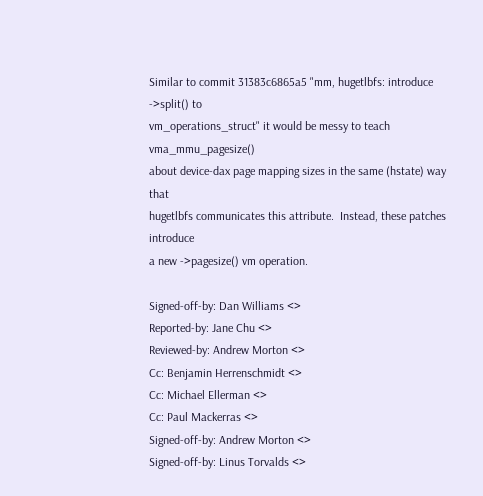Similar to commit 31383c6865a5 "mm, hugetlbfs: introduce ->split() to
vm_operations_struct" it would be messy to teach vma_mmu_pagesize()
about device-dax page mapping sizes in the same (hstate) way that
hugetlbfs communicates this attribute.  Instead, these patches introduce
a new ->pagesize() vm operation.

Signed-off-by: Dan Williams <>
Reported-by: Jane Chu <>
Reviewed-by: Andrew Morton <>
Cc: Benjamin Herrenschmidt <>
Cc: Michael Ellerman <>
Cc: Paul Mackerras <>
Signed-off-by: Andrew Morton <>
Signed-off-by: Linus Torvalds <>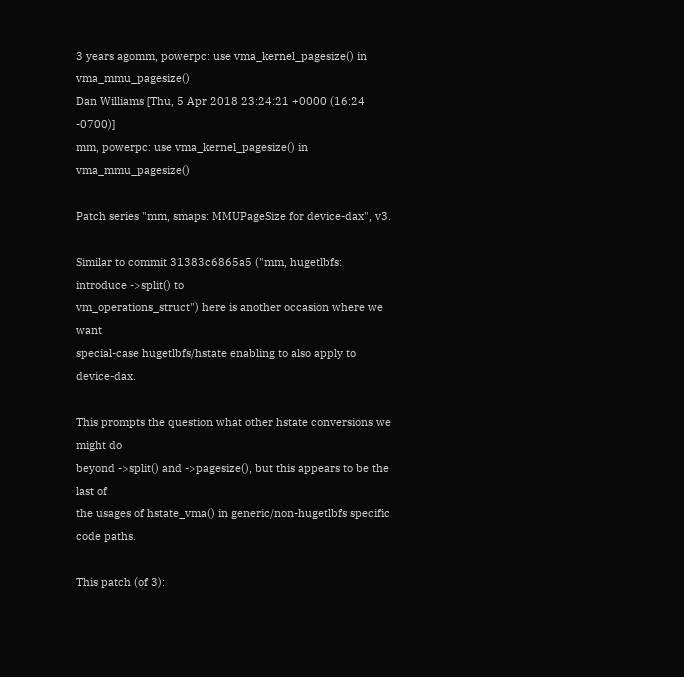3 years agomm, powerpc: use vma_kernel_pagesize() in vma_mmu_pagesize()
Dan Williams [Thu, 5 Apr 2018 23:24:21 +0000 (16:24 -0700)]
mm, powerpc: use vma_kernel_pagesize() in vma_mmu_pagesize()

Patch series "mm, smaps: MMUPageSize for device-dax", v3.

Similar to commit 31383c6865a5 ("mm, hugetlbfs: introduce ->split() to
vm_operations_struct") here is another occasion where we want
special-case hugetlbfs/hstate enabling to also apply to device-dax.

This prompts the question what other hstate conversions we might do
beyond ->split() and ->pagesize(), but this appears to be the last of
the usages of hstate_vma() in generic/non-hugetlbfs specific code paths.

This patch (of 3):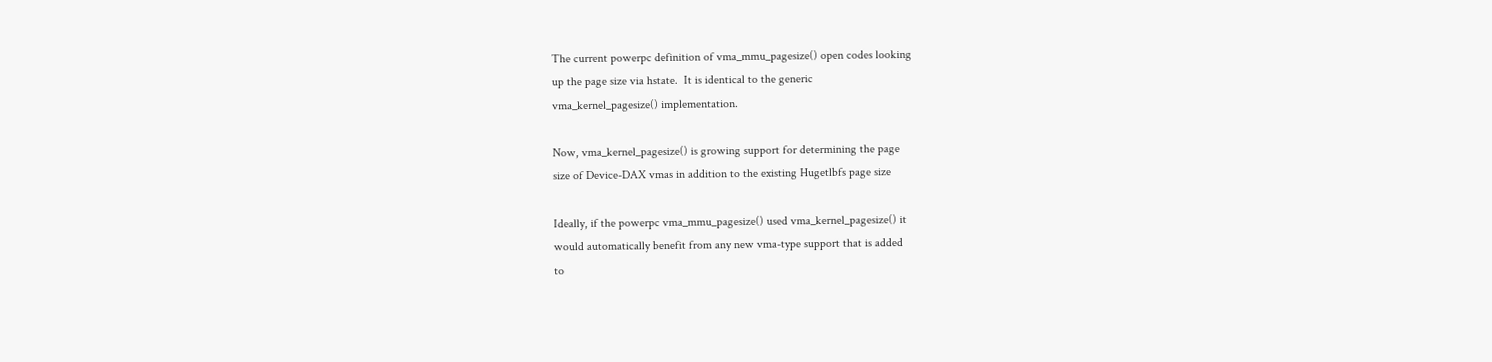The current powerpc definition of vma_mmu_pagesize() open codes looking
up the page size via hstate.  It is identical to the generic
vma_kernel_pagesize() implementation.

Now, vma_kernel_pagesize() is growing support for determining the page
size of Device-DAX vmas in addition to the existing Hugetlbfs page size

Ideally, if the powerpc vma_mmu_pagesize() used vma_kernel_pagesize() it
would automatically benefit from any new vma-type support that is added
to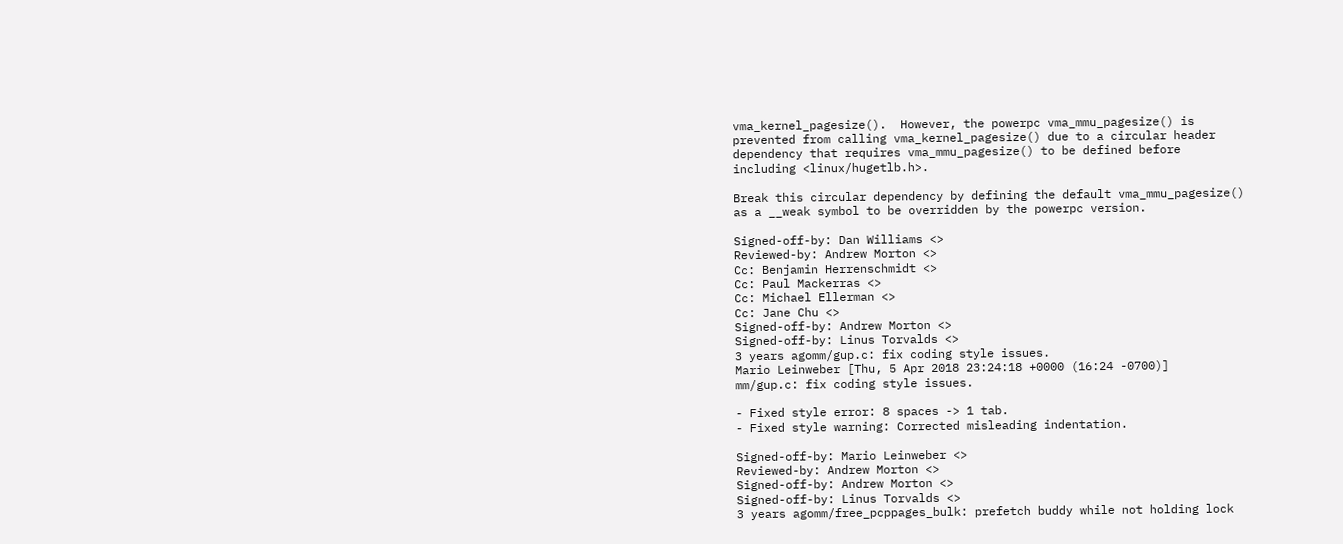vma_kernel_pagesize().  However, the powerpc vma_mmu_pagesize() is
prevented from calling vma_kernel_pagesize() due to a circular header
dependency that requires vma_mmu_pagesize() to be defined before
including <linux/hugetlb.h>.

Break this circular dependency by defining the default vma_mmu_pagesize()
as a __weak symbol to be overridden by the powerpc version.

Signed-off-by: Dan Williams <>
Reviewed-by: Andrew Morton <>
Cc: Benjamin Herrenschmidt <>
Cc: Paul Mackerras <>
Cc: Michael Ellerman <>
Cc: Jane Chu <>
Signed-off-by: Andrew Morton <>
Signed-off-by: Linus Torvalds <>
3 years agomm/gup.c: fix coding style issues.
Mario Leinweber [Thu, 5 Apr 2018 23:24:18 +0000 (16:24 -0700)]
mm/gup.c: fix coding style issues.

- Fixed style error: 8 spaces -> 1 tab.
- Fixed style warning: Corrected misleading indentation.

Signed-off-by: Mario Leinweber <>
Reviewed-by: Andrew Morton <>
Signed-off-by: Andrew Morton <>
Signed-off-by: Linus Torvalds <>
3 years agomm/free_pcppages_bulk: prefetch buddy while not holding lock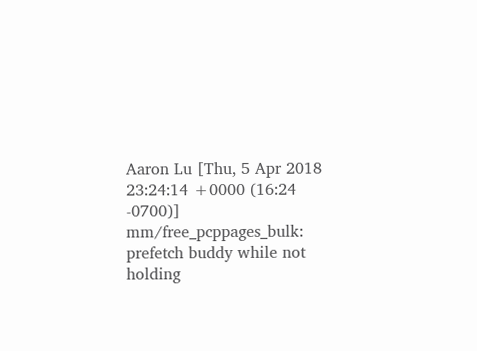Aaron Lu [Thu, 5 Apr 2018 23:24:14 +0000 (16:24 -0700)]
mm/free_pcppages_bulk: prefetch buddy while not holding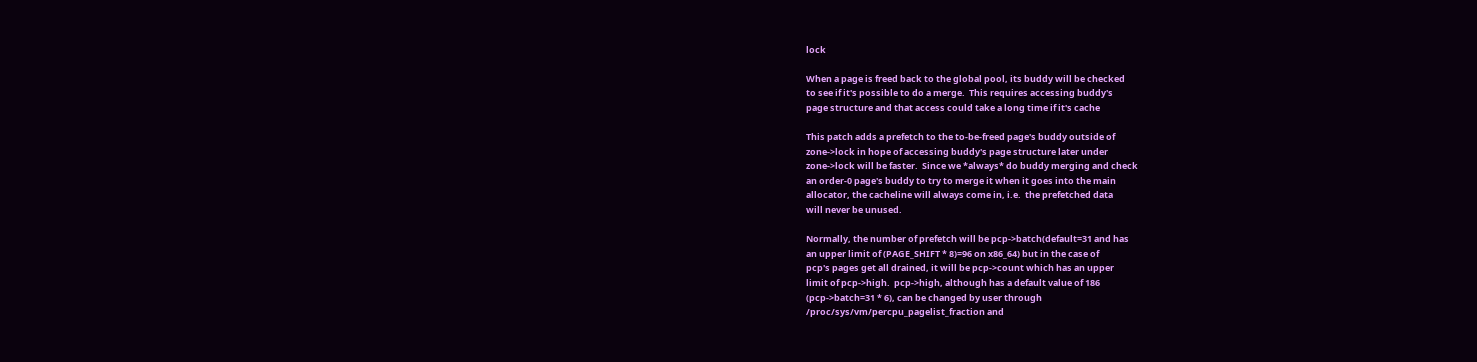lock

When a page is freed back to the global pool, its buddy will be checked
to see if it's possible to do a merge.  This requires accessing buddy's
page structure and that access could take a long time if it's cache

This patch adds a prefetch to the to-be-freed page's buddy outside of
zone->lock in hope of accessing buddy's page structure later under
zone->lock will be faster.  Since we *always* do buddy merging and check
an order-0 page's buddy to try to merge it when it goes into the main
allocator, the cacheline will always come in, i.e.  the prefetched data
will never be unused.

Normally, the number of prefetch will be pcp->batch(default=31 and has
an upper limit of (PAGE_SHIFT * 8)=96 on x86_64) but in the case of
pcp's pages get all drained, it will be pcp->count which has an upper
limit of pcp->high.  pcp->high, although has a default value of 186
(pcp->batch=31 * 6), can be changed by user through
/proc/sys/vm/percpu_pagelist_fraction and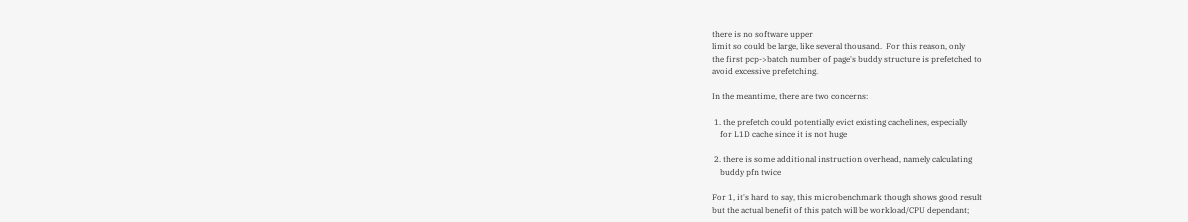there is no software upper
limit so could be large, like several thousand.  For this reason, only
the first pcp->batch number of page's buddy structure is prefetched to
avoid excessive prefetching.

In the meantime, there are two concerns:

 1. the prefetch could potentially evict existing cachelines, especially
    for L1D cache since it is not huge

 2. there is some additional instruction overhead, namely calculating
    buddy pfn twice

For 1, it's hard to say, this microbenchmark though shows good result
but the actual benefit of this patch will be workload/CPU dependant;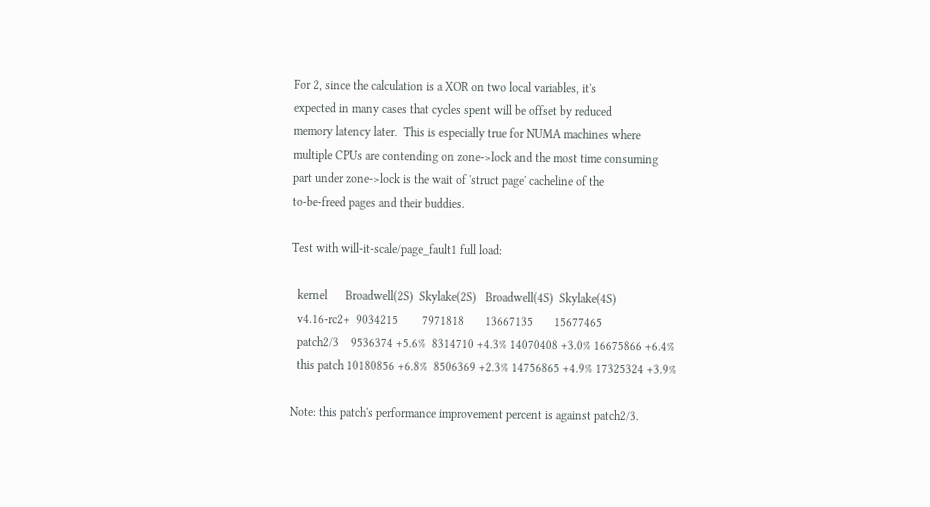For 2, since the calculation is a XOR on two local variables, it's
expected in many cases that cycles spent will be offset by reduced
memory latency later.  This is especially true for NUMA machines where
multiple CPUs are contending on zone->lock and the most time consuming
part under zone->lock is the wait of 'struct page' cacheline of the
to-be-freed pages and their buddies.

Test with will-it-scale/page_fault1 full load:

  kernel      Broadwell(2S)  Skylake(2S)   Broadwell(4S)  Skylake(4S)
  v4.16-rc2+  9034215        7971818       13667135       15677465
  patch2/3    9536374 +5.6%  8314710 +4.3% 14070408 +3.0% 16675866 +6.4%
  this patch 10180856 +6.8%  8506369 +2.3% 14756865 +4.9% 17325324 +3.9%

Note: this patch's performance improvement percent is against patch2/3.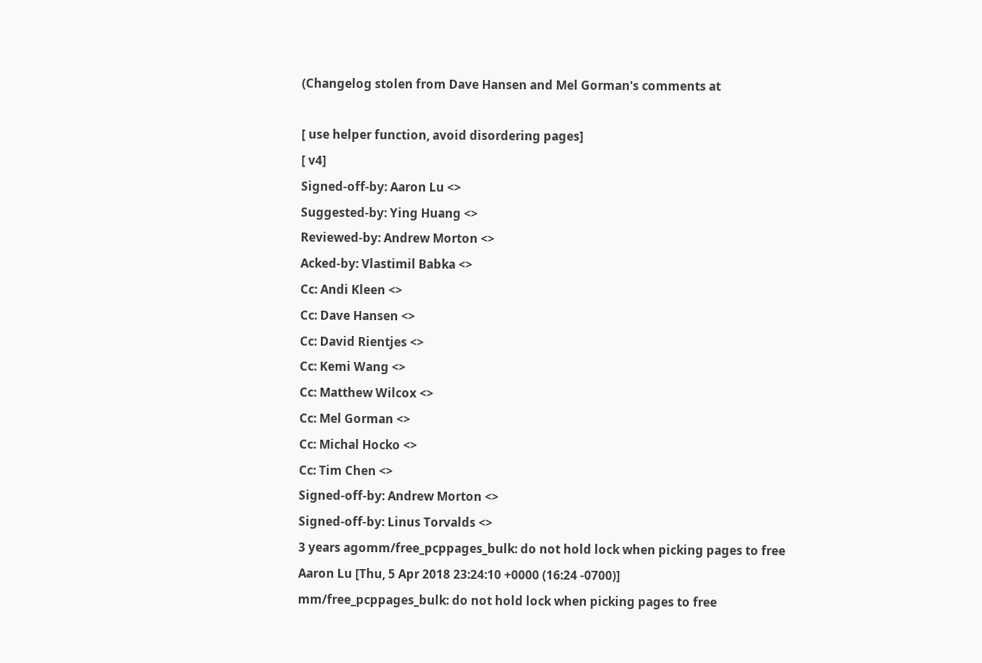(Changelog stolen from Dave Hansen and Mel Gorman's comments at

[ use helper function, avoid disordering pages]
[ v4]
Signed-off-by: Aaron Lu <>
Suggested-by: Ying Huang <>
Reviewed-by: Andrew Morton <>
Acked-by: Vlastimil Babka <>
Cc: Andi Kleen <>
Cc: Dave Hansen <>
Cc: David Rientjes <>
Cc: Kemi Wang <>
Cc: Matthew Wilcox <>
Cc: Mel Gorman <>
Cc: Michal Hocko <>
Cc: Tim Chen <>
Signed-off-by: Andrew Morton <>
Signed-off-by: Linus Torvalds <>
3 years agomm/free_pcppages_bulk: do not hold lock when picking pages to free
Aaron Lu [Thu, 5 Apr 2018 23:24:10 +0000 (16:24 -0700)]
mm/free_pcppages_bulk: do not hold lock when picking pages to free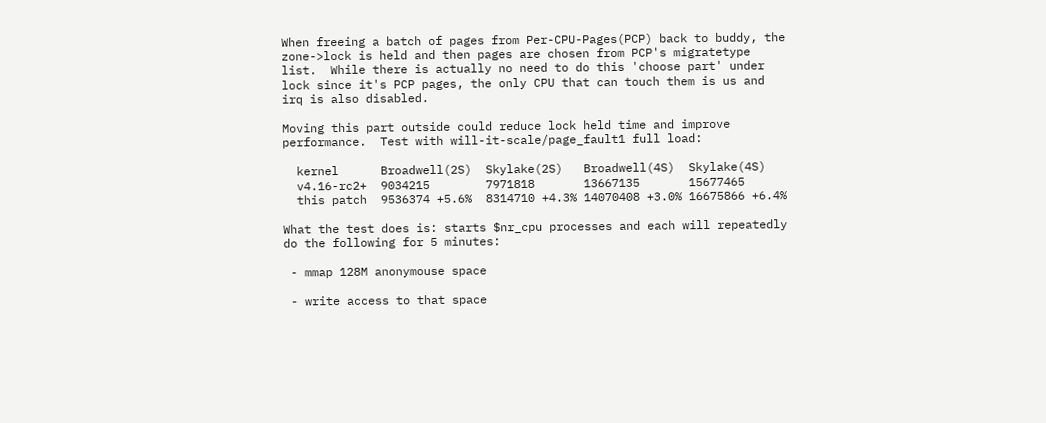When freeing a batch of pages from Per-CPU-Pages(PCP) back to buddy, the
zone->lock is held and then pages are chosen from PCP's migratetype
list.  While there is actually no need to do this 'choose part' under
lock since it's PCP pages, the only CPU that can touch them is us and
irq is also disabled.

Moving this part outside could reduce lock held time and improve
performance.  Test with will-it-scale/page_fault1 full load:

  kernel      Broadwell(2S)  Skylake(2S)   Broadwell(4S)  Skylake(4S)
  v4.16-rc2+  9034215        7971818       13667135       15677465
  this patch  9536374 +5.6%  8314710 +4.3% 14070408 +3.0% 16675866 +6.4%

What the test does is: starts $nr_cpu processes and each will repeatedly
do the following for 5 minutes:

 - mmap 128M anonymouse space

 - write access to that space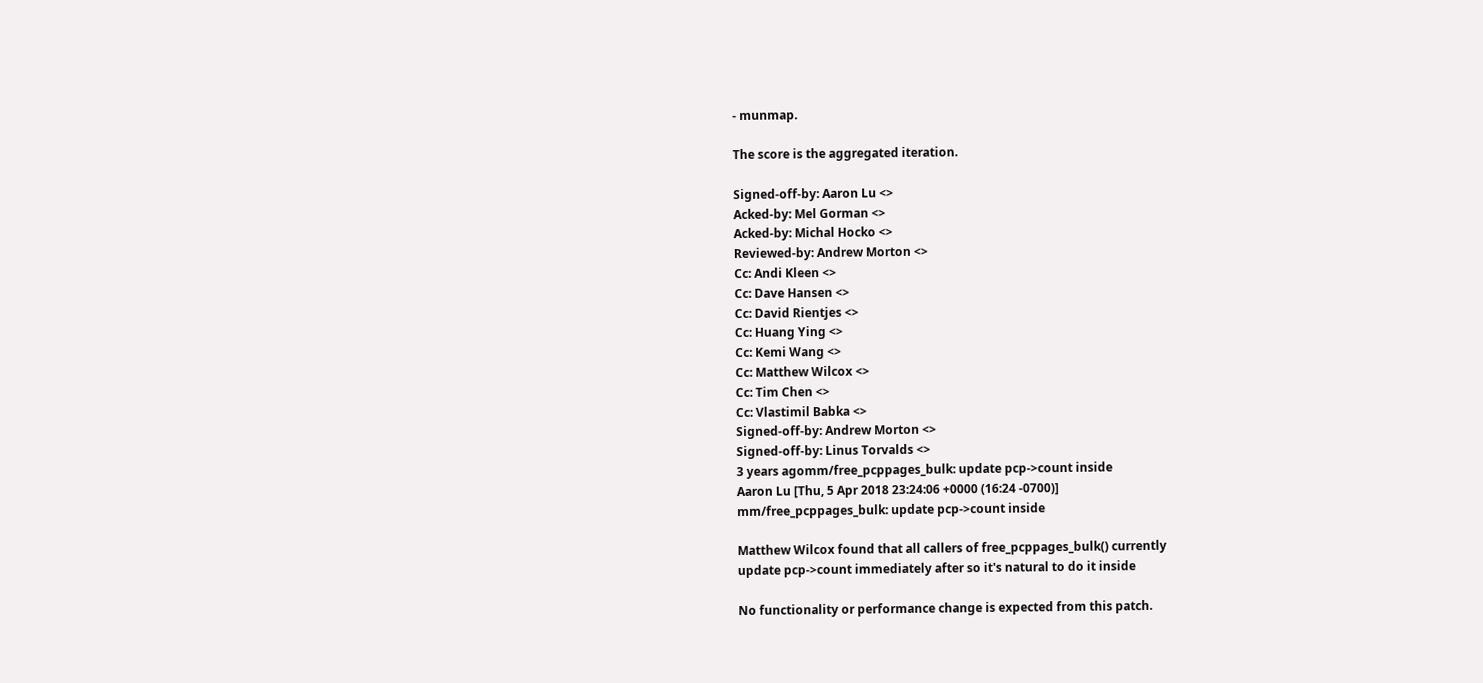- munmap.

The score is the aggregated iteration.

Signed-off-by: Aaron Lu <>
Acked-by: Mel Gorman <>
Acked-by: Michal Hocko <>
Reviewed-by: Andrew Morton <>
Cc: Andi Kleen <>
Cc: Dave Hansen <>
Cc: David Rientjes <>
Cc: Huang Ying <>
Cc: Kemi Wang <>
Cc: Matthew Wilcox <>
Cc: Tim Chen <>
Cc: Vlastimil Babka <>
Signed-off-by: Andrew Morton <>
Signed-off-by: Linus Torvalds <>
3 years agomm/free_pcppages_bulk: update pcp->count inside
Aaron Lu [Thu, 5 Apr 2018 23:24:06 +0000 (16:24 -0700)]
mm/free_pcppages_bulk: update pcp->count inside

Matthew Wilcox found that all callers of free_pcppages_bulk() currently
update pcp->count immediately after so it's natural to do it inside

No functionality or performance change is expected from this patch.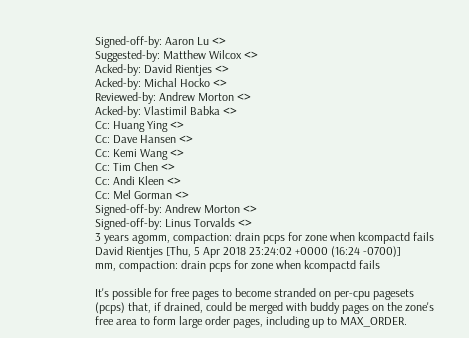Signed-off-by: Aaron Lu <>
Suggested-by: Matthew Wilcox <>
Acked-by: David Rientjes <>
Acked-by: Michal Hocko <>
Reviewed-by: Andrew Morton <>
Acked-by: Vlastimil Babka <>
Cc: Huang Ying <>
Cc: Dave Hansen <>
Cc: Kemi Wang <>
Cc: Tim Chen <>
Cc: Andi Kleen <>
Cc: Mel Gorman <>
Signed-off-by: Andrew Morton <>
Signed-off-by: Linus Torvalds <>
3 years agomm, compaction: drain pcps for zone when kcompactd fails
David Rientjes [Thu, 5 Apr 2018 23:24:02 +0000 (16:24 -0700)]
mm, compaction: drain pcps for zone when kcompactd fails

It's possible for free pages to become stranded on per-cpu pagesets
(pcps) that, if drained, could be merged with buddy pages on the zone's
free area to form large order pages, including up to MAX_ORDER.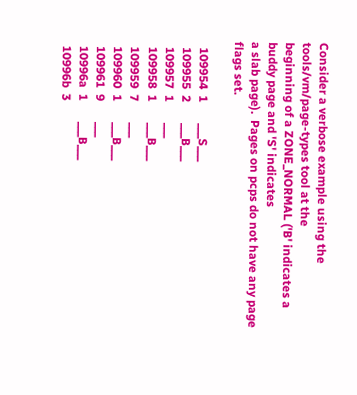Consider a verbose example using the tools/vm/page-types tool at the
beginning of a ZONE_NORMAL ('B' indicates a buddy page and 'S' indicates
a slab page).  Pages on pcps do not have any page flags set.

  109954  1       ___S___
  109955  2       ___B___
  109957  1       ___
  109958  1       ___B___
  109959  7       ___
  109960  1       ___B___
  109961  9       ___
  10996a  1       ___B___
  10996b  3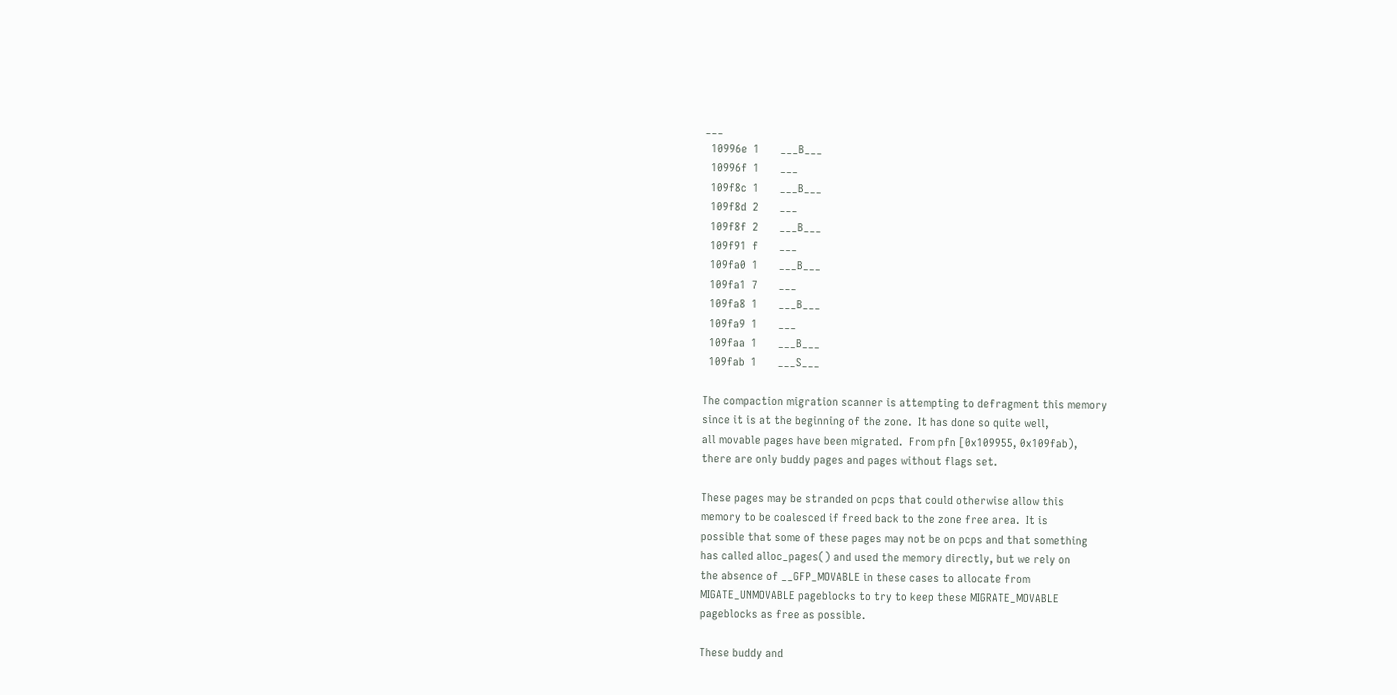___
  10996e  1       ___B___
  10996f  1       ___
  109f8c  1       ___B___
  109f8d  2       ___
  109f8f  2       ___B___
  109f91  f       ___
  109fa0  1       ___B___
  109fa1  7       ___
  109fa8  1       ___B___
  109fa9  1       ___
  109faa  1       ___B___
  109fab  1       ___S___

The compaction migration scanner is attempting to defragment this memory
since it is at the beginning of the zone.  It has done so quite well,
all movable pages have been migrated.  From pfn [0x109955, 0x109fab),
there are only buddy pages and pages without flags set.

These pages may be stranded on pcps that could otherwise allow this
memory to be coalesced if freed back to the zone free area.  It is
possible that some of these pages may not be on pcps and that something
has called alloc_pages() and used the memory directly, but we rely on
the absence of __GFP_MOVABLE in these cases to allocate from
MIGATE_UNMOVABLE pageblocks to try to keep these MIGRATE_MOVABLE
pageblocks as free as possible.

These buddy and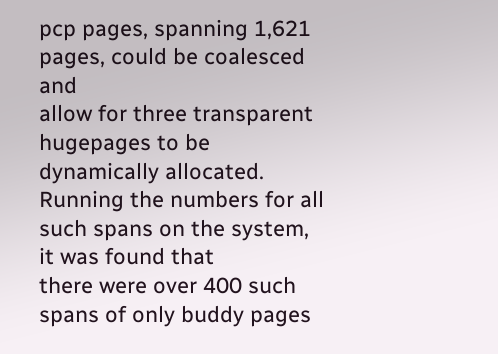pcp pages, spanning 1,621 pages, could be coalesced and
allow for three transparent hugepages to be dynamically allocated.
Running the numbers for all such spans on the system, it was found that
there were over 400 such spans of only buddy pages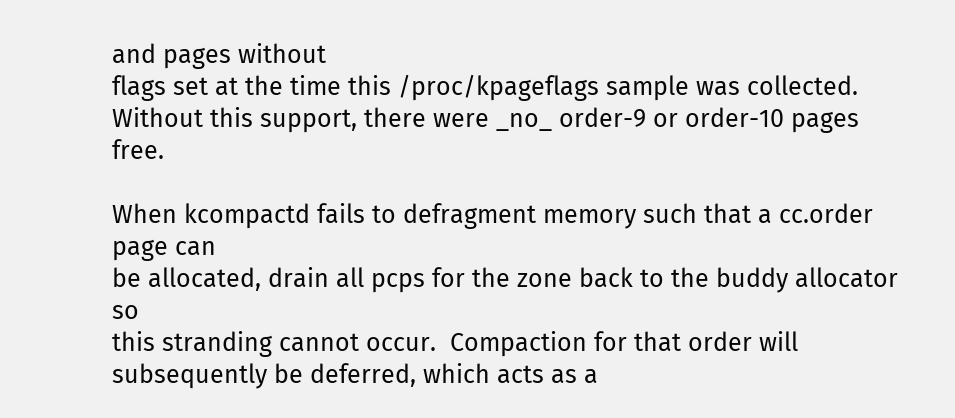and pages without
flags set at the time this /proc/kpageflags sample was collected.
Without this support, there were _no_ order-9 or order-10 pages free.

When kcompactd fails to defragment memory such that a cc.order page can
be allocated, drain all pcps for the zone back to the buddy allocator so
this stranding cannot occur.  Compaction for that order will
subsequently be deferred, which acts as a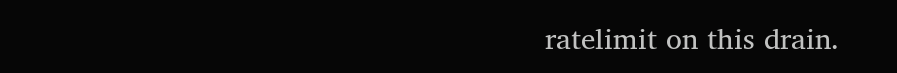ratelimit on this drain.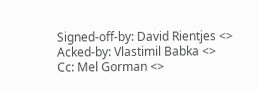Signed-off-by: David Rientjes <>
Acked-by: Vlastimil Babka <>
Cc: Mel Gorman <>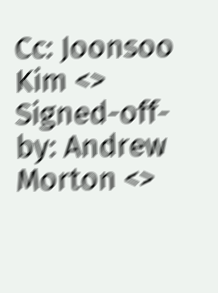Cc: Joonsoo Kim <>
Signed-off-by: Andrew Morton <>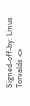Signed-off-by: Linus Torvalds <>